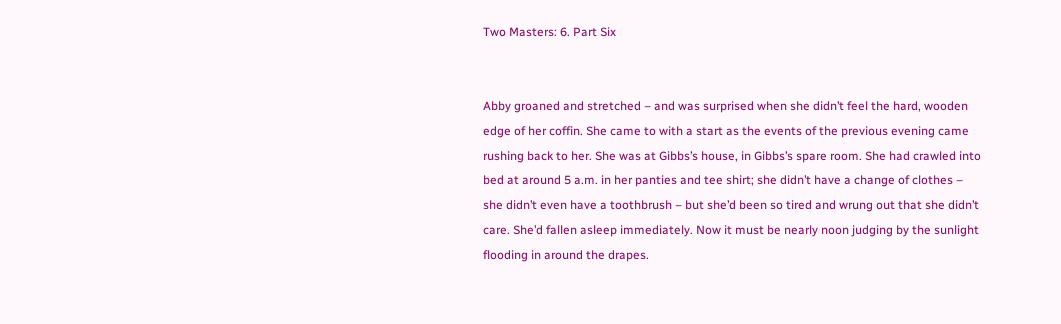Two Masters: 6. Part Six


Abby groaned and stretched – and was surprised when she didn’t feel the hard, wooden edge of her coffin. She came to with a start as the events of the previous evening came rushing back to her. She was at Gibbs’s house, in Gibbs’s spare room. She had crawled into bed at around 5 a.m. in her panties and tee shirt; she didn’t have a change of clothes – she didn’t even have a toothbrush – but she’d been so tired and wrung out that she didn’t care. She’d fallen asleep immediately. Now it must be nearly noon judging by the sunlight flooding in around the drapes.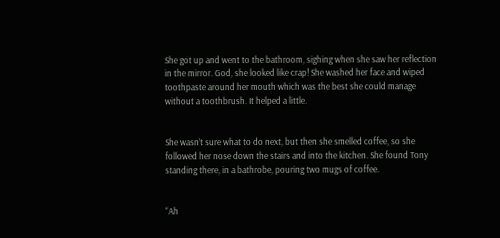She got up and went to the bathroom, sighing when she saw her reflection in the mirror. God, she looked like crap! She washed her face and wiped toothpaste around her mouth which was the best she could manage without a toothbrush. It helped a little.


She wasn’t sure what to do next, but then she smelled coffee, so she followed her nose down the stairs and into the kitchen. She found Tony standing there, in a bathrobe, pouring two mugs of coffee.


“Ah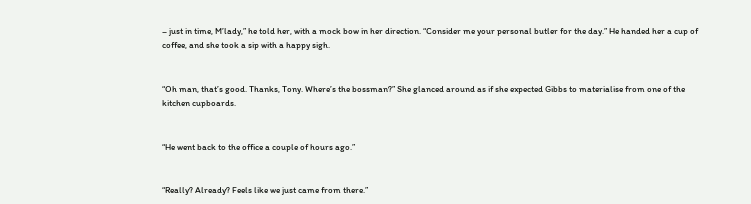– just in time, M’lady,” he told her, with a mock bow in her direction. “Consider me your personal butler for the day.” He handed her a cup of coffee, and she took a sip with a happy sigh.


“Oh man, that’s good. Thanks, Tony. Where’s the bossman?” She glanced around as if she expected Gibbs to materialise from one of the kitchen cupboards.


“He went back to the office a couple of hours ago.”


“Really? Already? Feels like we just came from there.”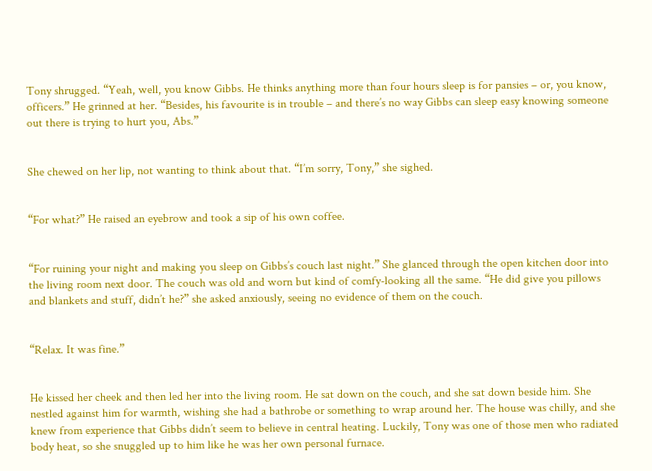Tony shrugged. “Yeah, well, you know Gibbs. He thinks anything more than four hours sleep is for pansies – or, you know, officers.” He grinned at her. “Besides, his favourite is in trouble – and there’s no way Gibbs can sleep easy knowing someone out there is trying to hurt you, Abs.”


She chewed on her lip, not wanting to think about that. “I’m sorry, Tony,” she sighed.


“For what?” He raised an eyebrow and took a sip of his own coffee.


“For ruining your night and making you sleep on Gibbs’s couch last night.” She glanced through the open kitchen door into the living room next door. The couch was old and worn but kind of comfy-looking all the same. “He did give you pillows and blankets and stuff, didn’t he?” she asked anxiously, seeing no evidence of them on the couch.


“Relax. It was fine.”


He kissed her cheek and then led her into the living room. He sat down on the couch, and she sat down beside him. She nestled against him for warmth, wishing she had a bathrobe or something to wrap around her. The house was chilly, and she knew from experience that Gibbs didn’t seem to believe in central heating. Luckily, Tony was one of those men who radiated body heat, so she snuggled up to him like he was her own personal furnace.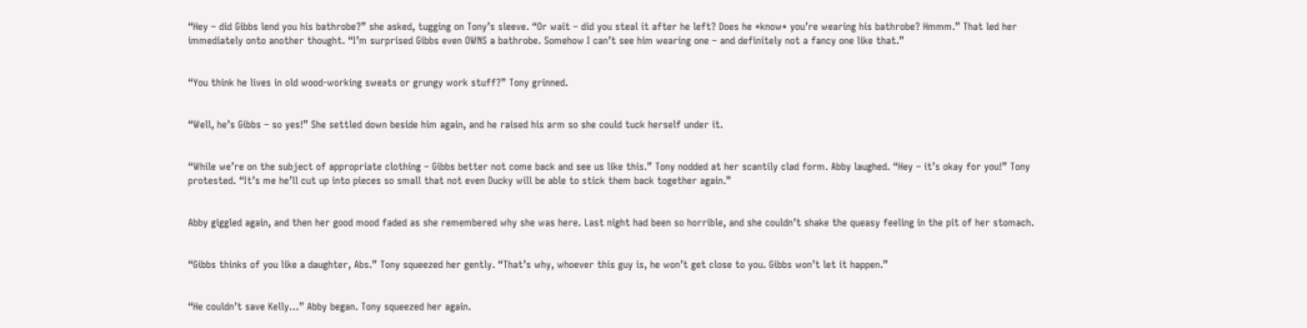“Hey – did Gibbs lend you his bathrobe?” she asked, tugging on Tony’s sleeve. “Or wait – did you steal it after he left? Does he *know* you’re wearing his bathrobe? Hmmm.” That led her immediately onto another thought. “I’m surprised Gibbs even OWNS a bathrobe. Somehow I can’t see him wearing one – and definitely not a fancy one like that.”


“You think he lives in old wood-working sweats or grungy work stuff?” Tony grinned.


“Well, he’s Gibbs – so yes!” She settled down beside him again, and he raised his arm so she could tuck herself under it.


“While we’re on the subject of appropriate clothing – Gibbs better not come back and see us like this.” Tony nodded at her scantily clad form. Abby laughed. “Hey – it’s okay for you!” Tony protested. “It’s me he’ll cut up into pieces so small that not even Ducky will be able to stick them back together again.”


Abby giggled again, and then her good mood faded as she remembered why she was here. Last night had been so horrible, and she couldn’t shake the queasy feeling in the pit of her stomach.


“Gibbs thinks of you like a daughter, Abs.” Tony squeezed her gently. “That’s why, whoever this guy is, he won’t get close to you. Gibbs won’t let it happen.”


“He couldn’t save Kelly…” Abby began. Tony squeezed her again.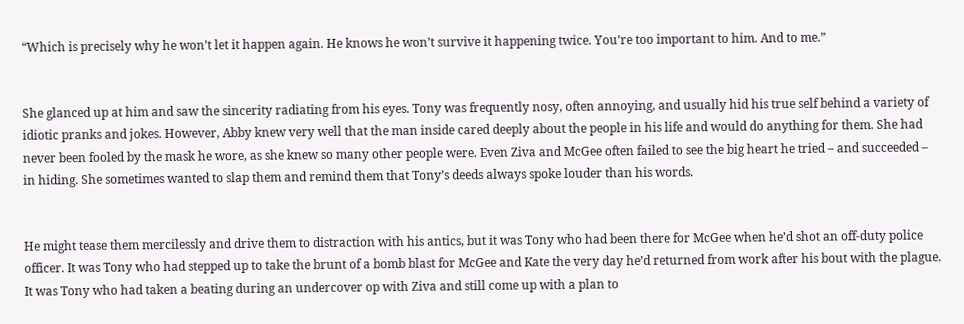“Which is precisely why he won’t let it happen again. He knows he won’t survive it happening twice. You’re too important to him. And to me.”


She glanced up at him and saw the sincerity radiating from his eyes. Tony was frequently nosy, often annoying, and usually hid his true self behind a variety of idiotic pranks and jokes. However, Abby knew very well that the man inside cared deeply about the people in his life and would do anything for them. She had never been fooled by the mask he wore, as she knew so many other people were. Even Ziva and McGee often failed to see the big heart he tried – and succeeded – in hiding. She sometimes wanted to slap them and remind them that Tony’s deeds always spoke louder than his words.


He might tease them mercilessly and drive them to distraction with his antics, but it was Tony who had been there for McGee when he’d shot an off-duty police officer. It was Tony who had stepped up to take the brunt of a bomb blast for McGee and Kate the very day he’d returned from work after his bout with the plague. It was Tony who had taken a beating during an undercover op with Ziva and still come up with a plan to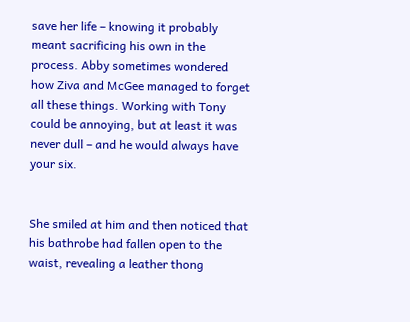save her life – knowing it probably meant sacrificing his own in the process. Abby sometimes wondered how Ziva and McGee managed to forget all these things. Working with Tony could be annoying, but at least it was never dull – and he would always have your six.


She smiled at him and then noticed that his bathrobe had fallen open to the waist, revealing a leather thong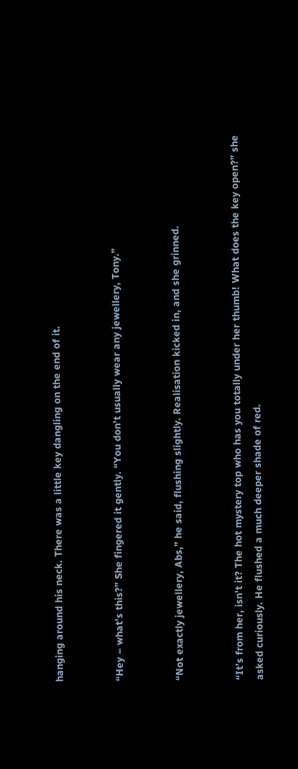hanging around his neck. There was a little key dangling on the end of it.


“Hey – what’s this?” She fingered it gently. “You don’t usually wear any jewellery, Tony.”


“Not exactly jewellery, Abs,” he said, flushing slightly. Realisation kicked in, and she grinned.


“It’s from her, isn’t it? The hot mystery top who has you totally under her thumb! What does the key open?” she asked curiously. He flushed a much deeper shade of red.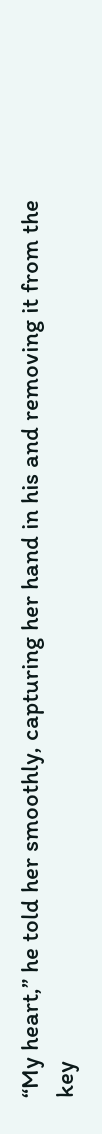“My heart,” he told her smoothly, capturing her hand in his and removing it from the key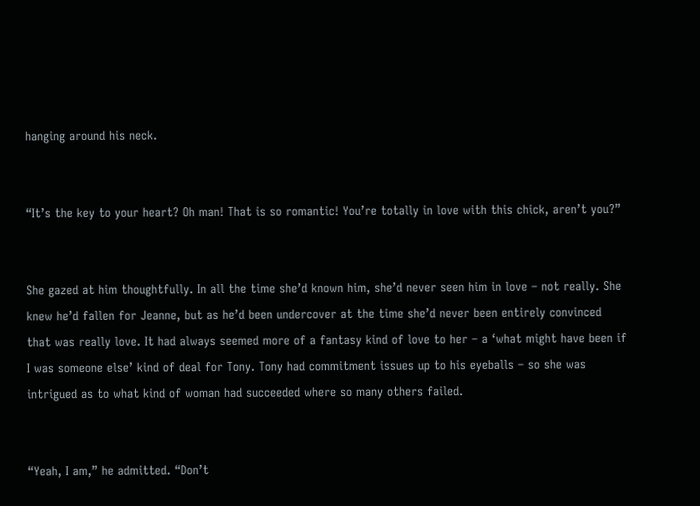hanging around his neck.


“It’s the key to your heart? Oh man! That is so romantic! You’re totally in love with this chick, aren’t you?”


She gazed at him thoughtfully. In all the time she’d known him, she’d never seen him in love – not really. She knew he’d fallen for Jeanne, but as he’d been undercover at the time she’d never been entirely convinced that was really love. It had always seemed more of a fantasy kind of love to her – a ‘what might have been if I was someone else’ kind of deal for Tony. Tony had commitment issues up to his eyeballs – so she was intrigued as to what kind of woman had succeeded where so many others failed.


“Yeah, I am,” he admitted. “Don’t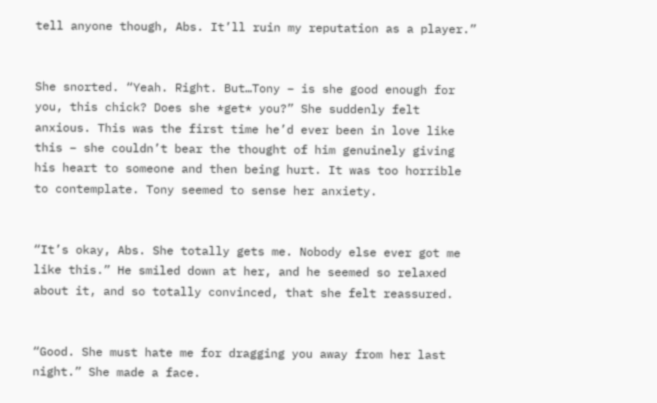tell anyone though, Abs. It’ll ruin my reputation as a player.”


She snorted. “Yeah. Right. But…Tony – is she good enough for you, this chick? Does she *get* you?” She suddenly felt anxious. This was the first time he’d ever been in love like this – she couldn’t bear the thought of him genuinely giving his heart to someone and then being hurt. It was too horrible to contemplate. Tony seemed to sense her anxiety.


“It’s okay, Abs. She totally gets me. Nobody else ever got me like this.” He smiled down at her, and he seemed so relaxed about it, and so totally convinced, that she felt reassured.


“Good. She must hate me for dragging you away from her last night.” She made a face.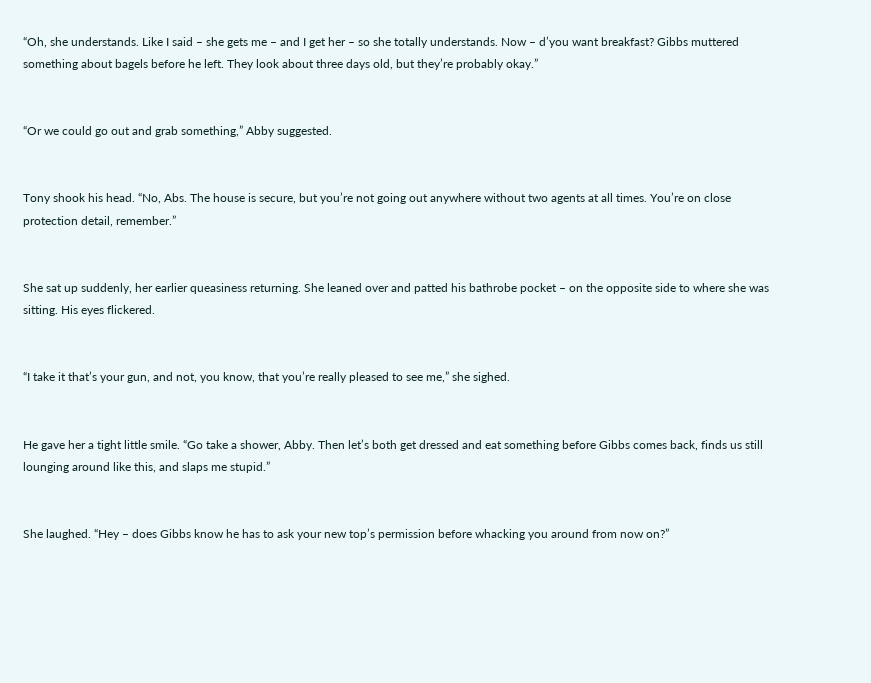“Oh, she understands. Like I said – she gets me – and I get her – so she totally understands. Now – d’you want breakfast? Gibbs muttered something about bagels before he left. They look about three days old, but they’re probably okay.”


“Or we could go out and grab something,” Abby suggested.


Tony shook his head. “No, Abs. The house is secure, but you’re not going out anywhere without two agents at all times. You’re on close protection detail, remember.”


She sat up suddenly, her earlier queasiness returning. She leaned over and patted his bathrobe pocket – on the opposite side to where she was sitting. His eyes flickered.


“I take it that’s your gun, and not, you know, that you’re really pleased to see me,” she sighed.


He gave her a tight little smile. “Go take a shower, Abby. Then let’s both get dressed and eat something before Gibbs comes back, finds us still lounging around like this, and slaps me stupid.”


She laughed. “Hey – does Gibbs know he has to ask your new top’s permission before whacking you around from now on?”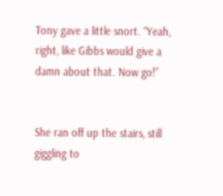Tony gave a little snort. “Yeah, right, like Gibbs would give a damn about that. Now go!”


She ran off up the stairs, still giggling to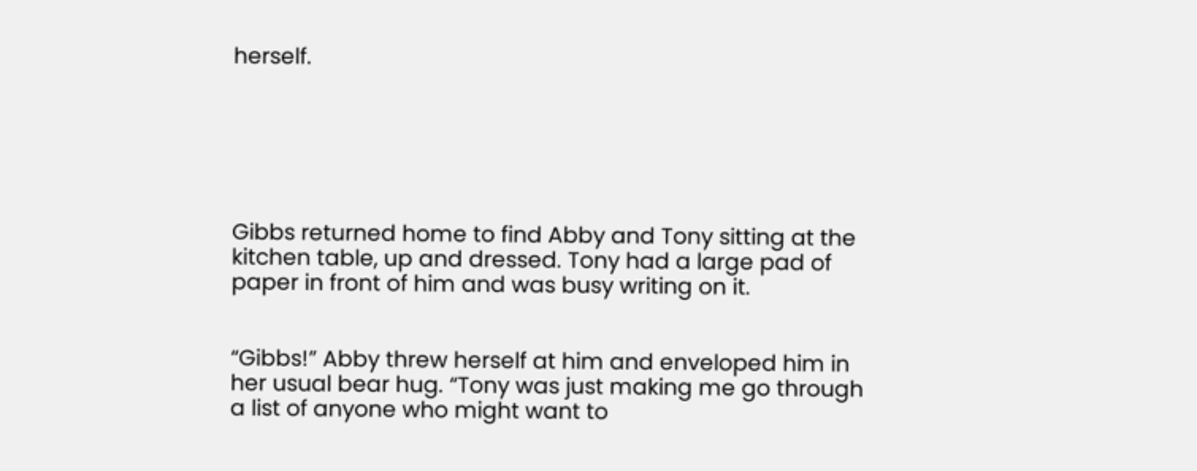herself.






Gibbs returned home to find Abby and Tony sitting at the kitchen table, up and dressed. Tony had a large pad of paper in front of him and was busy writing on it.


“Gibbs!” Abby threw herself at him and enveloped him in her usual bear hug. “Tony was just making me go through a list of anyone who might want to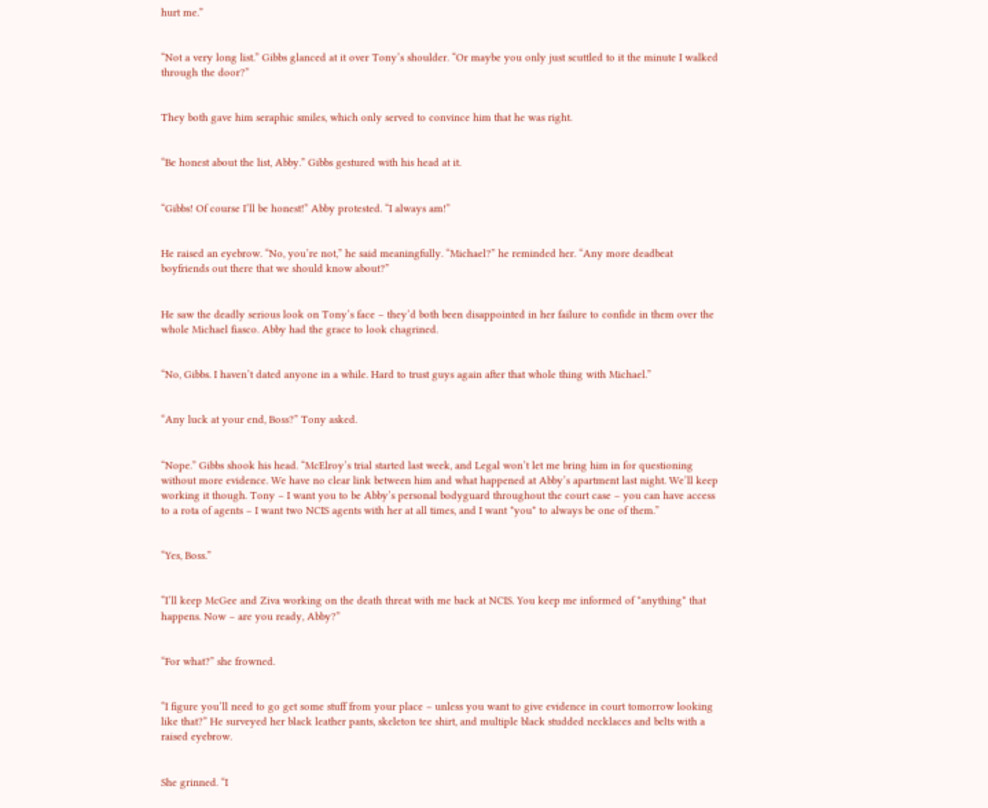hurt me.”


“Not a very long list.” Gibbs glanced at it over Tony’s shoulder. “Or maybe you only just scuttled to it the minute I walked through the door?”


They both gave him seraphic smiles, which only served to convince him that he was right.


“Be honest about the list, Abby.” Gibbs gestured with his head at it.


“Gibbs! Of course I’ll be honest!” Abby protested. “I always am!”


He raised an eyebrow. “No, you’re not,” he said meaningfully. “Michael?” he reminded her. “Any more deadbeat boyfriends out there that we should know about?”


He saw the deadly serious look on Tony’s face – they’d both been disappointed in her failure to confide in them over the whole Michael fiasco. Abby had the grace to look chagrined.


“No, Gibbs. I haven’t dated anyone in a while. Hard to trust guys again after that whole thing with Michael.”


“Any luck at your end, Boss?” Tony asked.


“Nope.” Gibbs shook his head. “McElroy’s trial started last week, and Legal won’t let me bring him in for questioning without more evidence. We have no clear link between him and what happened at Abby’s apartment last night. We’ll keep working it though. Tony – I want you to be Abby’s personal bodyguard throughout the court case – you can have access to a rota of agents – I want two NCIS agents with her at all times, and I want *you* to always be one of them.”


“Yes, Boss.”


“I’ll keep McGee and Ziva working on the death threat with me back at NCIS. You keep me informed of *anything* that happens. Now – are you ready, Abby?”


“For what?” she frowned.


“I figure you’ll need to go get some stuff from your place – unless you want to give evidence in court tomorrow looking like that?” He surveyed her black leather pants, skeleton tee shirt, and multiple black studded necklaces and belts with a raised eyebrow.


She grinned. “I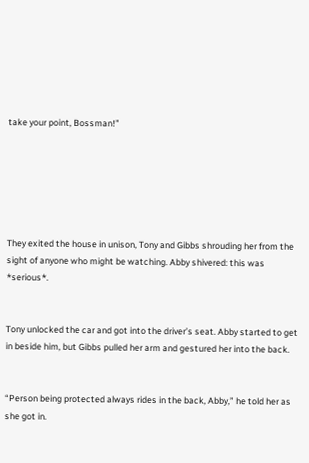take your point, Bossman!”






They exited the house in unison, Tony and Gibbs shrouding her from the sight of anyone who might be watching. Abby shivered: this was *serious*.


Tony unlocked the car and got into the driver’s seat. Abby started to get in beside him, but Gibbs pulled her arm and gestured her into the back.


“Person being protected always rides in the back, Abby,” he told her as she got in.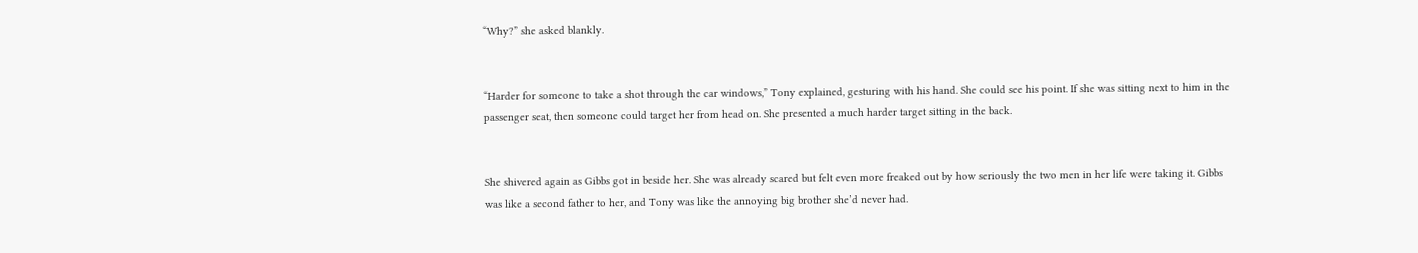“Why?” she asked blankly.


“Harder for someone to take a shot through the car windows,” Tony explained, gesturing with his hand. She could see his point. If she was sitting next to him in the passenger seat, then someone could target her from head on. She presented a much harder target sitting in the back.


She shivered again as Gibbs got in beside her. She was already scared but felt even more freaked out by how seriously the two men in her life were taking it. Gibbs was like a second father to her, and Tony was like the annoying big brother she’d never had.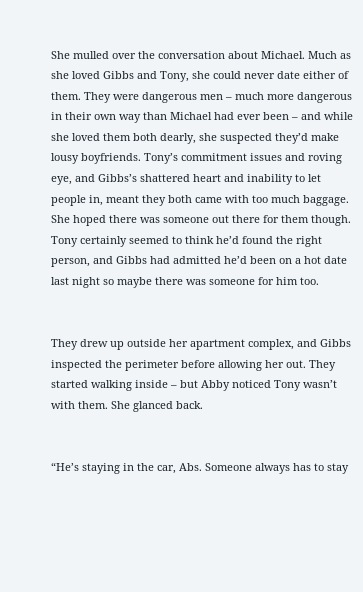She mulled over the conversation about Michael. Much as she loved Gibbs and Tony, she could never date either of them. They were dangerous men – much more dangerous in their own way than Michael had ever been – and while she loved them both dearly, she suspected they’d make lousy boyfriends. Tony’s commitment issues and roving eye, and Gibbs’s shattered heart and inability to let people in, meant they both came with too much baggage. She hoped there was someone out there for them though. Tony certainly seemed to think he’d found the right person, and Gibbs had admitted he’d been on a hot date last night so maybe there was someone for him too.


They drew up outside her apartment complex, and Gibbs inspected the perimeter before allowing her out. They started walking inside – but Abby noticed Tony wasn’t with them. She glanced back.


“He’s staying in the car, Abs. Someone always has to stay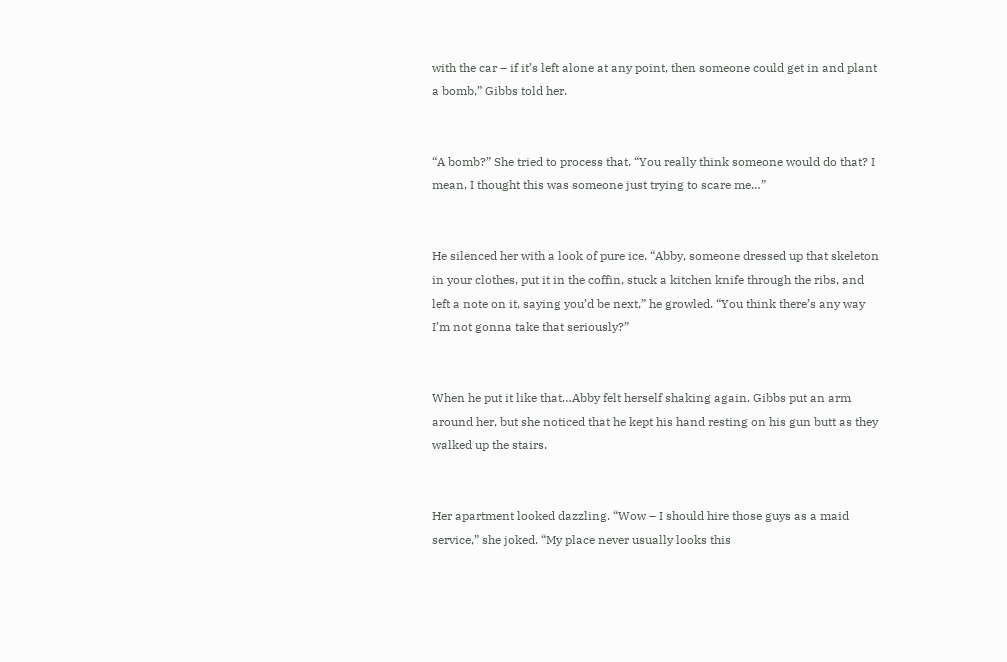with the car – if it’s left alone at any point, then someone could get in and plant a bomb,” Gibbs told her.


“A bomb?” She tried to process that. “You really think someone would do that? I mean, I thought this was someone just trying to scare me…”


He silenced her with a look of pure ice. “Abby, someone dressed up that skeleton in your clothes, put it in the coffin, stuck a kitchen knife through the ribs, and left a note on it, saying you’d be next,” he growled. “You think there’s any way I’m not gonna take that seriously?”


When he put it like that…Abby felt herself shaking again. Gibbs put an arm around her, but she noticed that he kept his hand resting on his gun butt as they walked up the stairs.


Her apartment looked dazzling. “Wow – I should hire those guys as a maid service,” she joked. “My place never usually looks this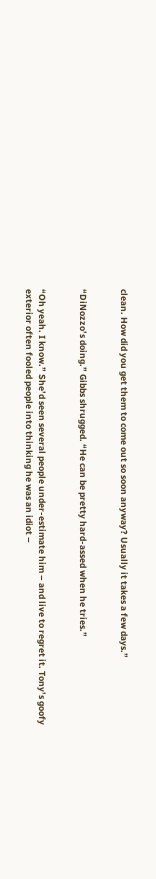clean. How did you get them to come out so soon anyway? Usually it takes a few days.”


“DiNozzo’s doing.” Gibbs shrugged. “He can be pretty hard-assed when he tries.”


“Oh yeah. I know.” She’d seen several people under-estimate him – and live to regret it. Tony’s goofy exterior often fooled people into thinking he was an idiot –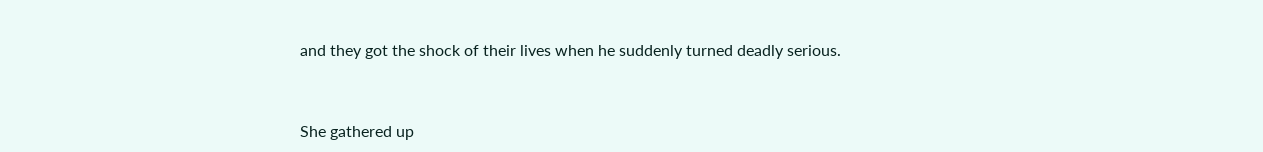and they got the shock of their lives when he suddenly turned deadly serious.


She gathered up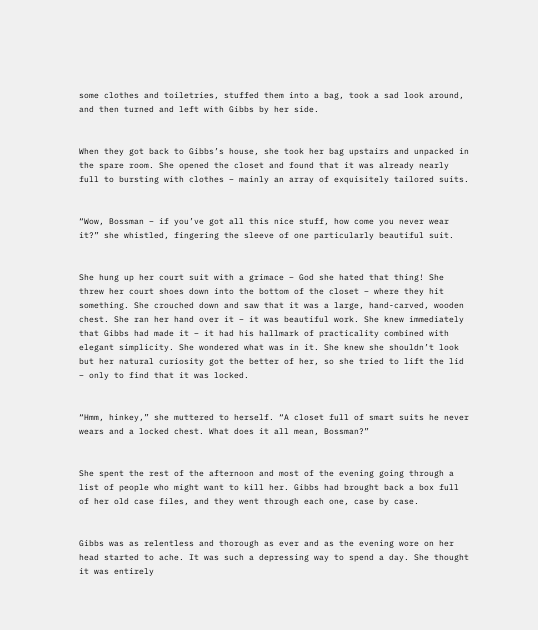some clothes and toiletries, stuffed them into a bag, took a sad look around, and then turned and left with Gibbs by her side.


When they got back to Gibbs’s house, she took her bag upstairs and unpacked in the spare room. She opened the closet and found that it was already nearly full to bursting with clothes – mainly an array of exquisitely tailored suits.


“Wow, Bossman – if you’ve got all this nice stuff, how come you never wear it?” she whistled, fingering the sleeve of one particularly beautiful suit.


She hung up her court suit with a grimace – God she hated that thing! She threw her court shoes down into the bottom of the closet – where they hit something. She crouched down and saw that it was a large, hand-carved, wooden chest. She ran her hand over it – it was beautiful work. She knew immediately that Gibbs had made it – it had his hallmark of practicality combined with elegant simplicity. She wondered what was in it. She knew she shouldn’t look but her natural curiosity got the better of her, so she tried to lift the lid – only to find that it was locked.


“Hmm, hinkey,” she muttered to herself. “A closet full of smart suits he never wears and a locked chest. What does it all mean, Bossman?”


She spent the rest of the afternoon and most of the evening going through a list of people who might want to kill her. Gibbs had brought back a box full of her old case files, and they went through each one, case by case.


Gibbs was as relentless and thorough as ever and as the evening wore on her head started to ache. It was such a depressing way to spend a day. She thought it was entirely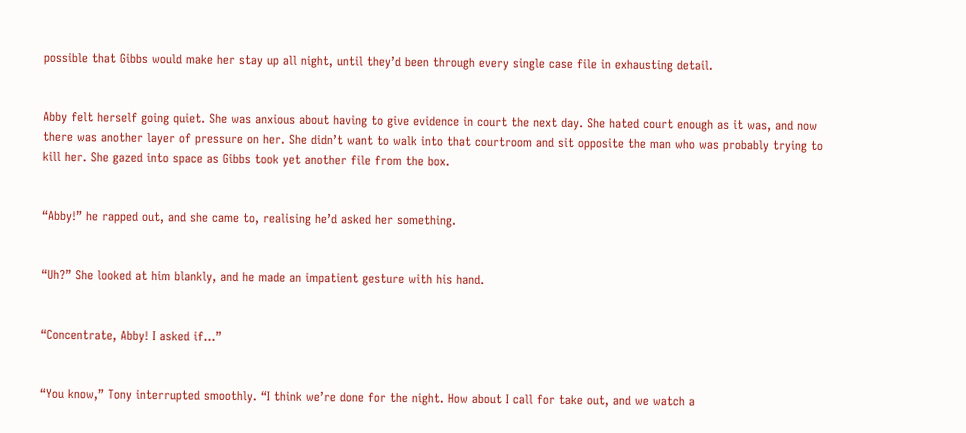possible that Gibbs would make her stay up all night, until they’d been through every single case file in exhausting detail.


Abby felt herself going quiet. She was anxious about having to give evidence in court the next day. She hated court enough as it was, and now there was another layer of pressure on her. She didn’t want to walk into that courtroom and sit opposite the man who was probably trying to kill her. She gazed into space as Gibbs took yet another file from the box.


“Abby!” he rapped out, and she came to, realising he’d asked her something.


“Uh?” She looked at him blankly, and he made an impatient gesture with his hand.


“Concentrate, Abby! I asked if…”


“You know,” Tony interrupted smoothly. “I think we’re done for the night. How about I call for take out, and we watch a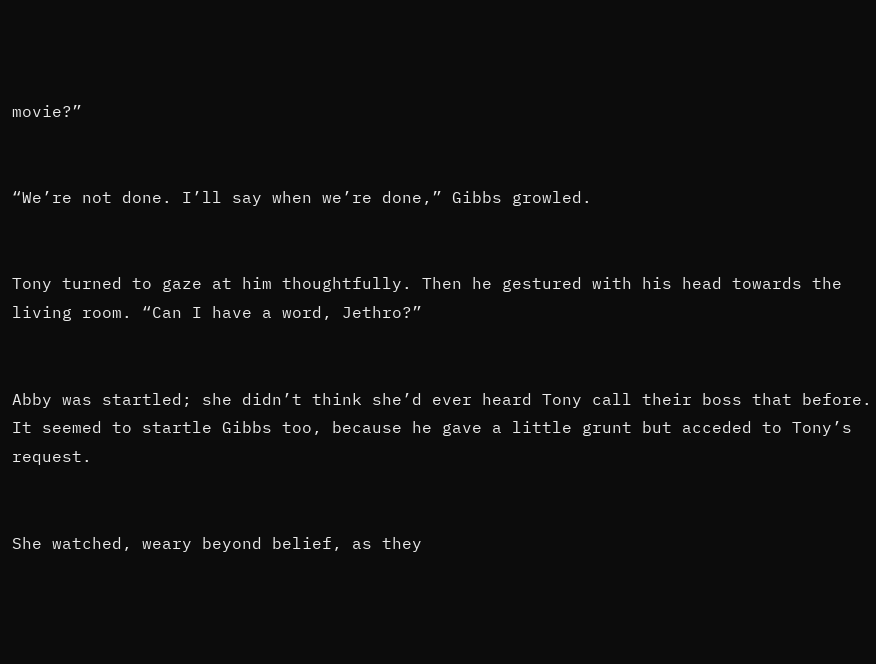movie?”


“We’re not done. I’ll say when we’re done,” Gibbs growled.


Tony turned to gaze at him thoughtfully. Then he gestured with his head towards the living room. “Can I have a word, Jethro?”


Abby was startled; she didn’t think she’d ever heard Tony call their boss that before. It seemed to startle Gibbs too, because he gave a little grunt but acceded to Tony’s request.


She watched, weary beyond belief, as they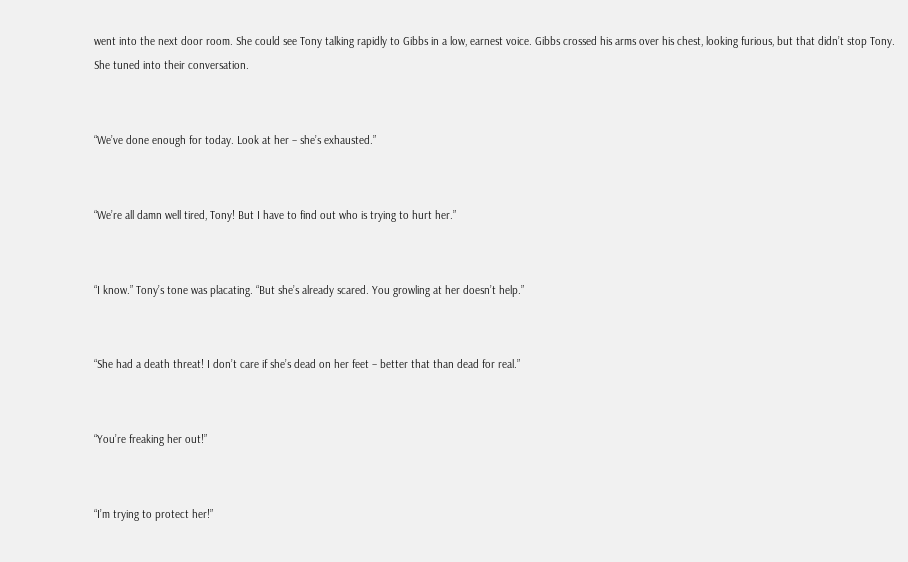went into the next door room. She could see Tony talking rapidly to Gibbs in a low, earnest voice. Gibbs crossed his arms over his chest, looking furious, but that didn’t stop Tony. She tuned into their conversation.


“We’ve done enough for today. Look at her – she’s exhausted.”


“We’re all damn well tired, Tony! But I have to find out who is trying to hurt her.”


“I know.” Tony’s tone was placating. “But she’s already scared. You growling at her doesn’t help.”


“She had a death threat! I don’t care if she’s dead on her feet – better that than dead for real.”


“You’re freaking her out!”


“I’m trying to protect her!”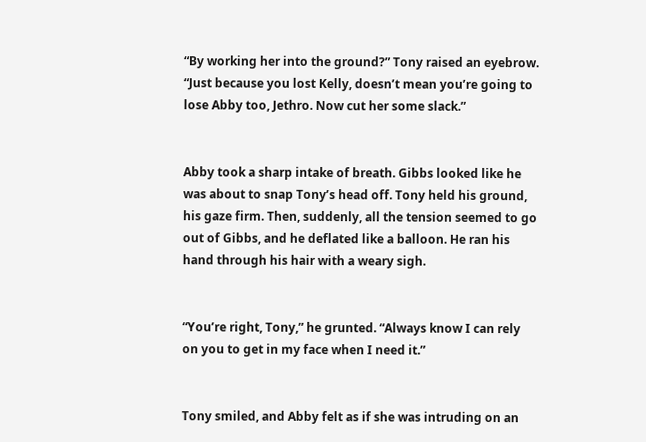“By working her into the ground?” Tony raised an eyebrow. “Just because you lost Kelly, doesn’t mean you’re going to lose Abby too, Jethro. Now cut her some slack.”


Abby took a sharp intake of breath. Gibbs looked like he was about to snap Tony’s head off. Tony held his ground, his gaze firm. Then, suddenly, all the tension seemed to go out of Gibbs, and he deflated like a balloon. He ran his hand through his hair with a weary sigh.


“You’re right, Tony,” he grunted. “Always know I can rely on you to get in my face when I need it.”


Tony smiled, and Abby felt as if she was intruding on an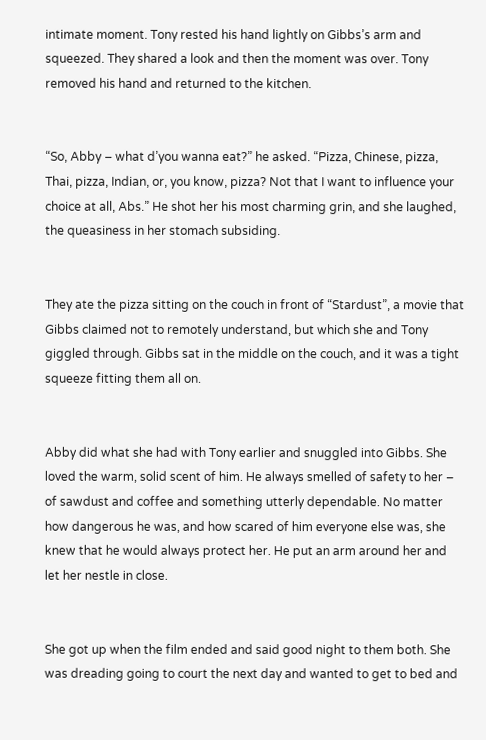intimate moment. Tony rested his hand lightly on Gibbs’s arm and squeezed. They shared a look and then the moment was over. Tony removed his hand and returned to the kitchen.


“So, Abby – what d’you wanna eat?” he asked. “Pizza, Chinese, pizza, Thai, pizza, Indian, or, you know, pizza? Not that I want to influence your choice at all, Abs.” He shot her his most charming grin, and she laughed, the queasiness in her stomach subsiding.


They ate the pizza sitting on the couch in front of “Stardust”, a movie that Gibbs claimed not to remotely understand, but which she and Tony giggled through. Gibbs sat in the middle on the couch, and it was a tight squeeze fitting them all on.


Abby did what she had with Tony earlier and snuggled into Gibbs. She loved the warm, solid scent of him. He always smelled of safety to her – of sawdust and coffee and something utterly dependable. No matter how dangerous he was, and how scared of him everyone else was, she knew that he would always protect her. He put an arm around her and let her nestle in close.


She got up when the film ended and said good night to them both. She was dreading going to court the next day and wanted to get to bed and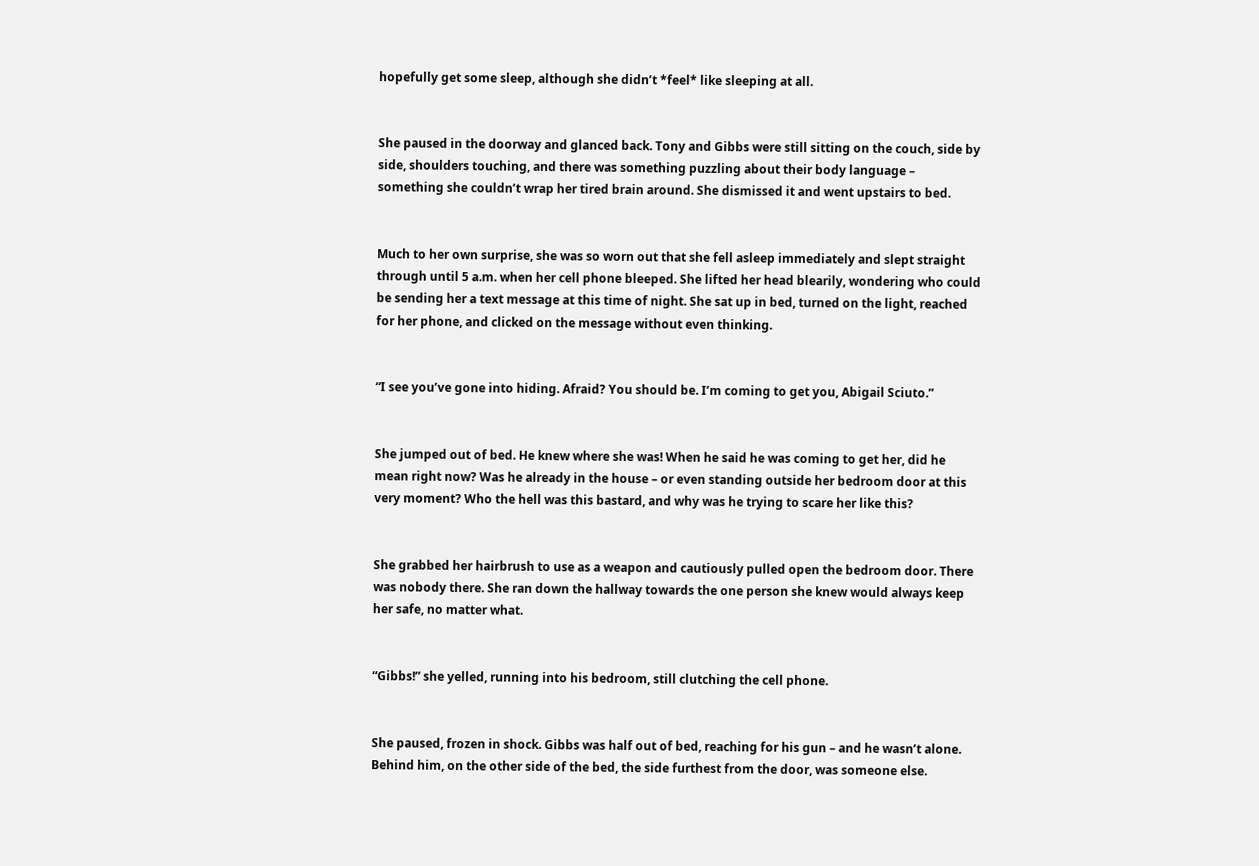hopefully get some sleep, although she didn’t *feel* like sleeping at all.


She paused in the doorway and glanced back. Tony and Gibbs were still sitting on the couch, side by side, shoulders touching, and there was something puzzling about their body language – something she couldn’t wrap her tired brain around. She dismissed it and went upstairs to bed.


Much to her own surprise, she was so worn out that she fell asleep immediately and slept straight through until 5 a.m. when her cell phone bleeped. She lifted her head blearily, wondering who could be sending her a text message at this time of night. She sat up in bed, turned on the light, reached for her phone, and clicked on the message without even thinking.


“I see you’ve gone into hiding. Afraid? You should be. I’m coming to get you, Abigail Sciuto.”


She jumped out of bed. He knew where she was! When he said he was coming to get her, did he mean right now? Was he already in the house – or even standing outside her bedroom door at this very moment? Who the hell was this bastard, and why was he trying to scare her like this?


She grabbed her hairbrush to use as a weapon and cautiously pulled open the bedroom door. There was nobody there. She ran down the hallway towards the one person she knew would always keep her safe, no matter what.


“Gibbs!” she yelled, running into his bedroom, still clutching the cell phone.


She paused, frozen in shock. Gibbs was half out of bed, reaching for his gun – and he wasn’t alone. Behind him, on the other side of the bed, the side furthest from the door, was someone else.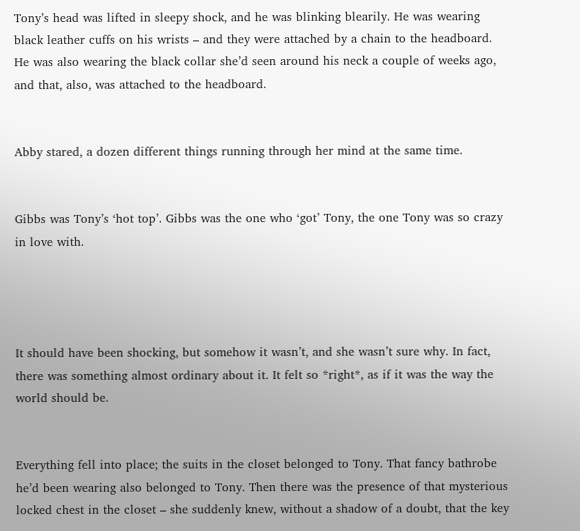Tony’s head was lifted in sleepy shock, and he was blinking blearily. He was wearing black leather cuffs on his wrists – and they were attached by a chain to the headboard. He was also wearing the black collar she’d seen around his neck a couple of weeks ago, and that, also, was attached to the headboard.


Abby stared, a dozen different things running through her mind at the same time.


Gibbs was Tony’s ‘hot top’. Gibbs was the one who ‘got’ Tony, the one Tony was so crazy in love with.




It should have been shocking, but somehow it wasn’t, and she wasn’t sure why. In fact, there was something almost ordinary about it. It felt so *right*, as if it was the way the world should be.


Everything fell into place; the suits in the closet belonged to Tony. That fancy bathrobe he’d been wearing also belonged to Tony. Then there was the presence of that mysterious locked chest in the closet – she suddenly knew, without a shadow of a doubt, that the key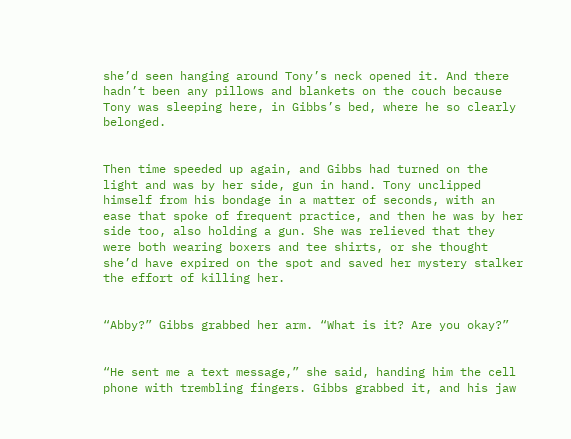she’d seen hanging around Tony’s neck opened it. And there hadn’t been any pillows and blankets on the couch because Tony was sleeping here, in Gibbs’s bed, where he so clearly belonged.


Then time speeded up again, and Gibbs had turned on the light and was by her side, gun in hand. Tony unclipped himself from his bondage in a matter of seconds, with an ease that spoke of frequent practice, and then he was by her side too, also holding a gun. She was relieved that they were both wearing boxers and tee shirts, or she thought she’d have expired on the spot and saved her mystery stalker the effort of killing her.


“Abby?” Gibbs grabbed her arm. “What is it? Are you okay?”


“He sent me a text message,” she said, handing him the cell phone with trembling fingers. Gibbs grabbed it, and his jaw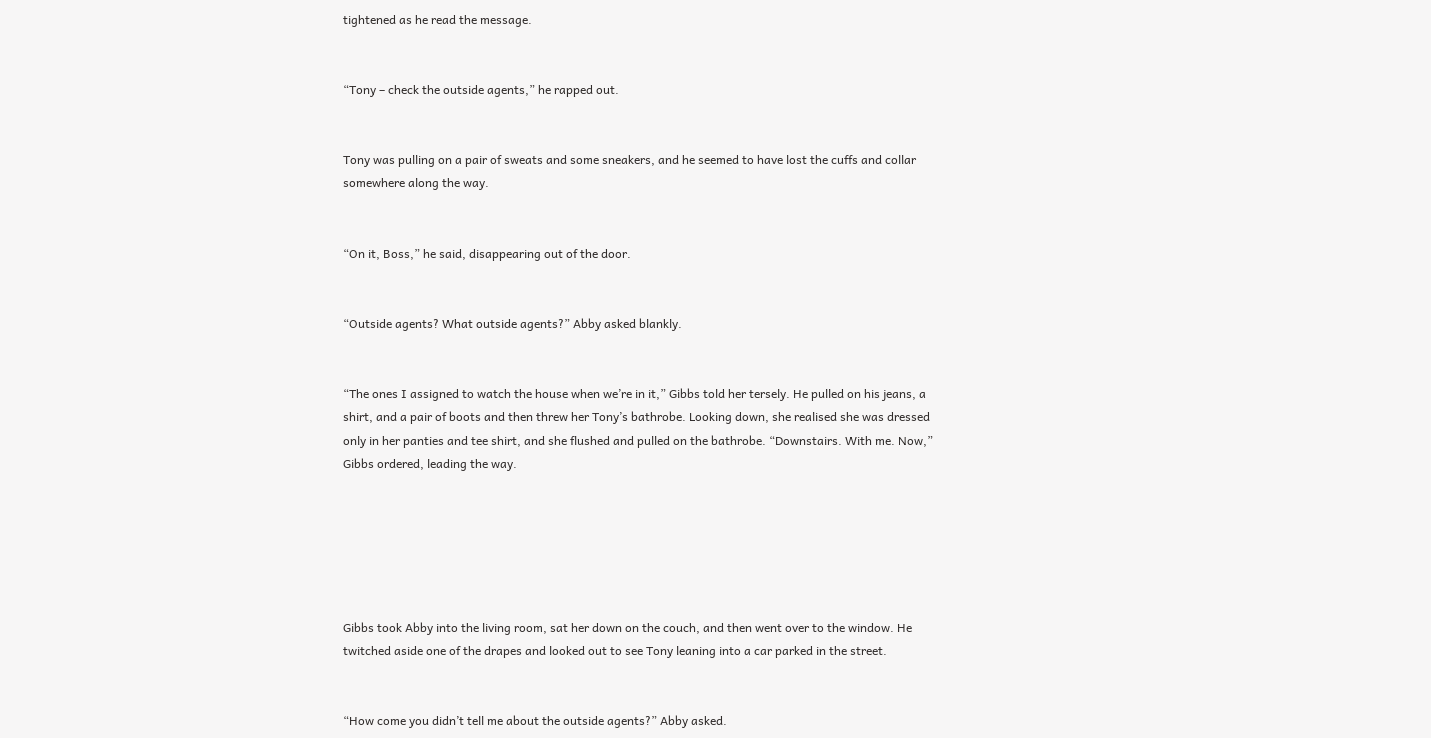tightened as he read the message.


“Tony – check the outside agents,” he rapped out.


Tony was pulling on a pair of sweats and some sneakers, and he seemed to have lost the cuffs and collar somewhere along the way.


“On it, Boss,” he said, disappearing out of the door.


“Outside agents? What outside agents?” Abby asked blankly.


“The ones I assigned to watch the house when we’re in it,” Gibbs told her tersely. He pulled on his jeans, a shirt, and a pair of boots and then threw her Tony’s bathrobe. Looking down, she realised she was dressed only in her panties and tee shirt, and she flushed and pulled on the bathrobe. “Downstairs. With me. Now,” Gibbs ordered, leading the way.






Gibbs took Abby into the living room, sat her down on the couch, and then went over to the window. He twitched aside one of the drapes and looked out to see Tony leaning into a car parked in the street.


“How come you didn’t tell me about the outside agents?” Abby asked.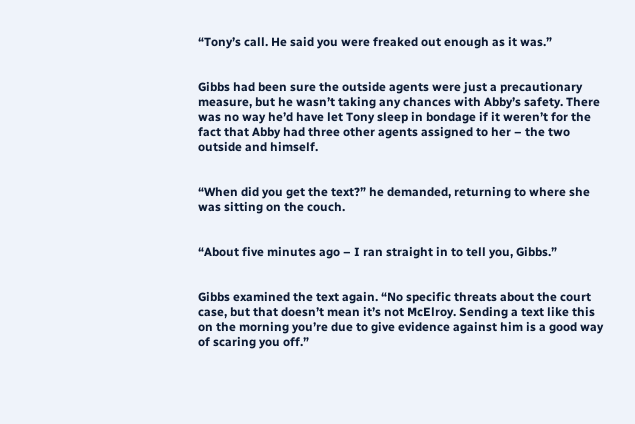“Tony’s call. He said you were freaked out enough as it was.”


Gibbs had been sure the outside agents were just a precautionary measure, but he wasn’t taking any chances with Abby’s safety. There was no way he’d have let Tony sleep in bondage if it weren’t for the fact that Abby had three other agents assigned to her – the two outside and himself.


“When did you get the text?” he demanded, returning to where she was sitting on the couch.


“About five minutes ago – I ran straight in to tell you, Gibbs.”


Gibbs examined the text again. “No specific threats about the court case, but that doesn’t mean it’s not McElroy. Sending a text like this on the morning you’re due to give evidence against him is a good way of scaring you off.”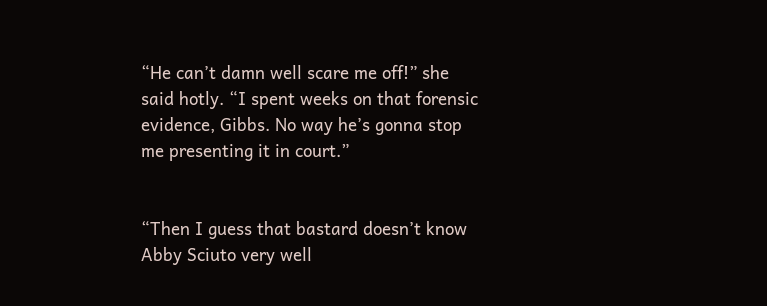“He can’t damn well scare me off!” she said hotly. “I spent weeks on that forensic evidence, Gibbs. No way he’s gonna stop me presenting it in court.”


“Then I guess that bastard doesn’t know Abby Sciuto very well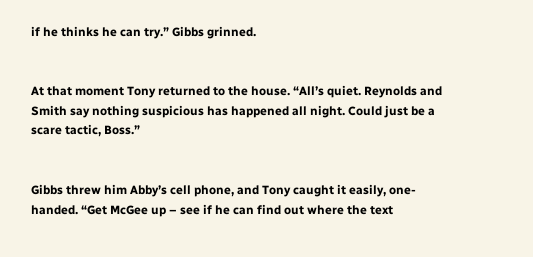if he thinks he can try.” Gibbs grinned.


At that moment Tony returned to the house. “All’s quiet. Reynolds and Smith say nothing suspicious has happened all night. Could just be a scare tactic, Boss.”


Gibbs threw him Abby’s cell phone, and Tony caught it easily, one-handed. “Get McGee up – see if he can find out where the text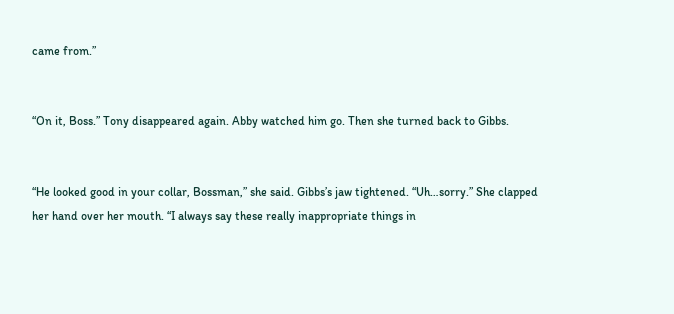came from.”


“On it, Boss.” Tony disappeared again. Abby watched him go. Then she turned back to Gibbs.


“He looked good in your collar, Bossman,” she said. Gibbs’s jaw tightened. “Uh…sorry.” She clapped her hand over her mouth. “I always say these really inappropriate things in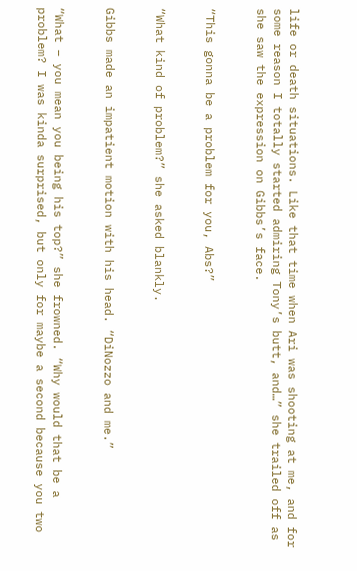life or death situations. Like that time when Ari was shooting at me, and for some reason I totally started admiring Tony’s butt, and…” she trailed off as she saw the expression on Gibbs’s face.


“This gonna be a problem for you, Abs?”


“What kind of problem?” she asked blankly.


Gibbs made an impatient motion with his head. “DiNozzo and me.”


“What – you mean you being his top?” she frowned. “Why would that be a problem? I was kinda surprised, but only for maybe a second because you two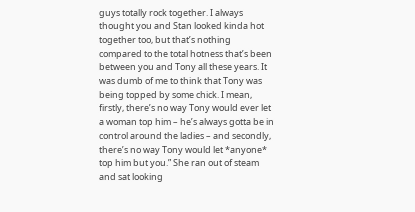guys totally rock together. I always thought you and Stan looked kinda hot together too, but that’s nothing compared to the total hotness that’s been between you and Tony all these years. It was dumb of me to think that Tony was being topped by some chick. I mean, firstly, there’s no way Tony would ever let a woman top him – he’s always gotta be in control around the ladies – and secondly, there’s no way Tony would let *anyone* top him but you.” She ran out of steam and sat looking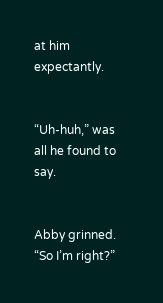at him expectantly.


“Uh-huh,” was all he found to say.


Abby grinned. “So I’m right?”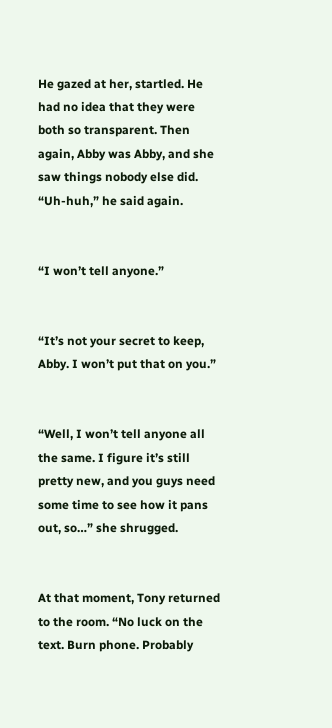He gazed at her, startled. He had no idea that they were both so transparent. Then again, Abby was Abby, and she saw things nobody else did. “Uh-huh,” he said again.


“I won’t tell anyone.”


“It’s not your secret to keep, Abby. I won’t put that on you.”


“Well, I won’t tell anyone all the same. I figure it’s still pretty new, and you guys need some time to see how it pans out, so…” she shrugged.


At that moment, Tony returned to the room. “No luck on the text. Burn phone. Probably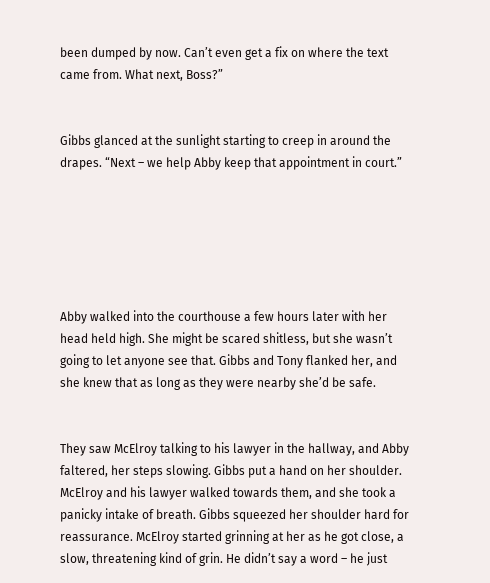been dumped by now. Can’t even get a fix on where the text came from. What next, Boss?”


Gibbs glanced at the sunlight starting to creep in around the drapes. “Next – we help Abby keep that appointment in court.”






Abby walked into the courthouse a few hours later with her head held high. She might be scared shitless, but she wasn’t going to let anyone see that. Gibbs and Tony flanked her, and she knew that as long as they were nearby she’d be safe.


They saw McElroy talking to his lawyer in the hallway, and Abby faltered, her steps slowing. Gibbs put a hand on her shoulder. McElroy and his lawyer walked towards them, and she took a panicky intake of breath. Gibbs squeezed her shoulder hard for reassurance. McElroy started grinning at her as he got close, a slow, threatening kind of grin. He didn’t say a word – he just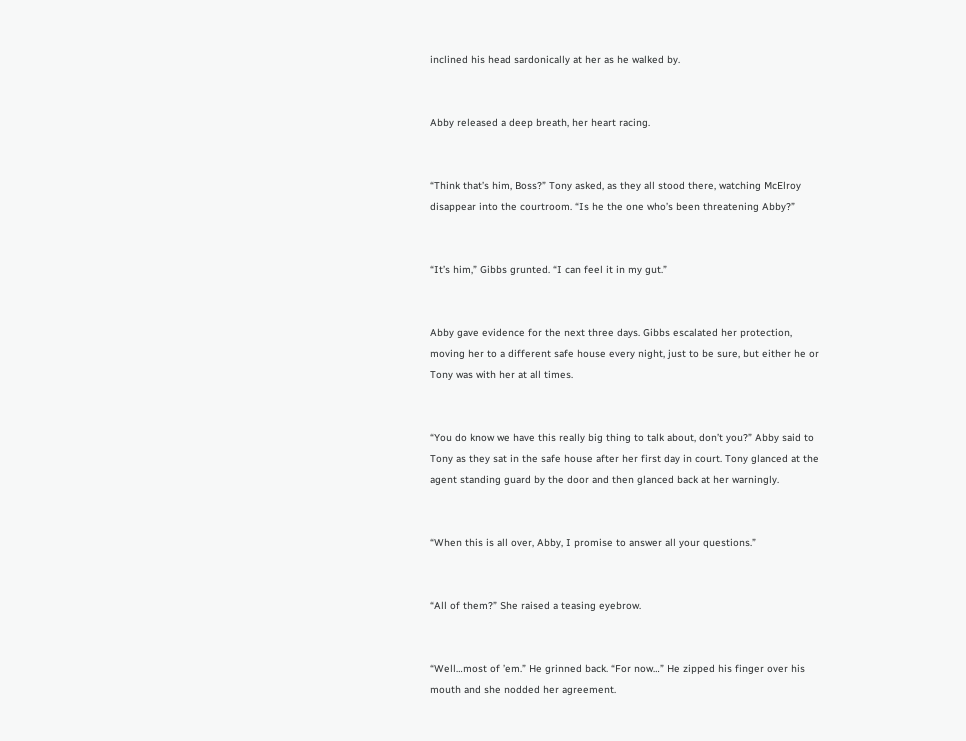inclined his head sardonically at her as he walked by.


Abby released a deep breath, her heart racing.


“Think that’s him, Boss?” Tony asked, as they all stood there, watching McElroy disappear into the courtroom. “Is he the one who’s been threatening Abby?”


“It’s him,” Gibbs grunted. “I can feel it in my gut.”


Abby gave evidence for the next three days. Gibbs escalated her protection, moving her to a different safe house every night, just to be sure, but either he or Tony was with her at all times.


“You do know we have this really big thing to talk about, don’t you?” Abby said to Tony as they sat in the safe house after her first day in court. Tony glanced at the agent standing guard by the door and then glanced back at her warningly.


“When this is all over, Abby, I promise to answer all your questions.”


“All of them?” She raised a teasing eyebrow.


“Well…most of ’em.” He grinned back. “For now…” He zipped his finger over his mouth and she nodded her agreement.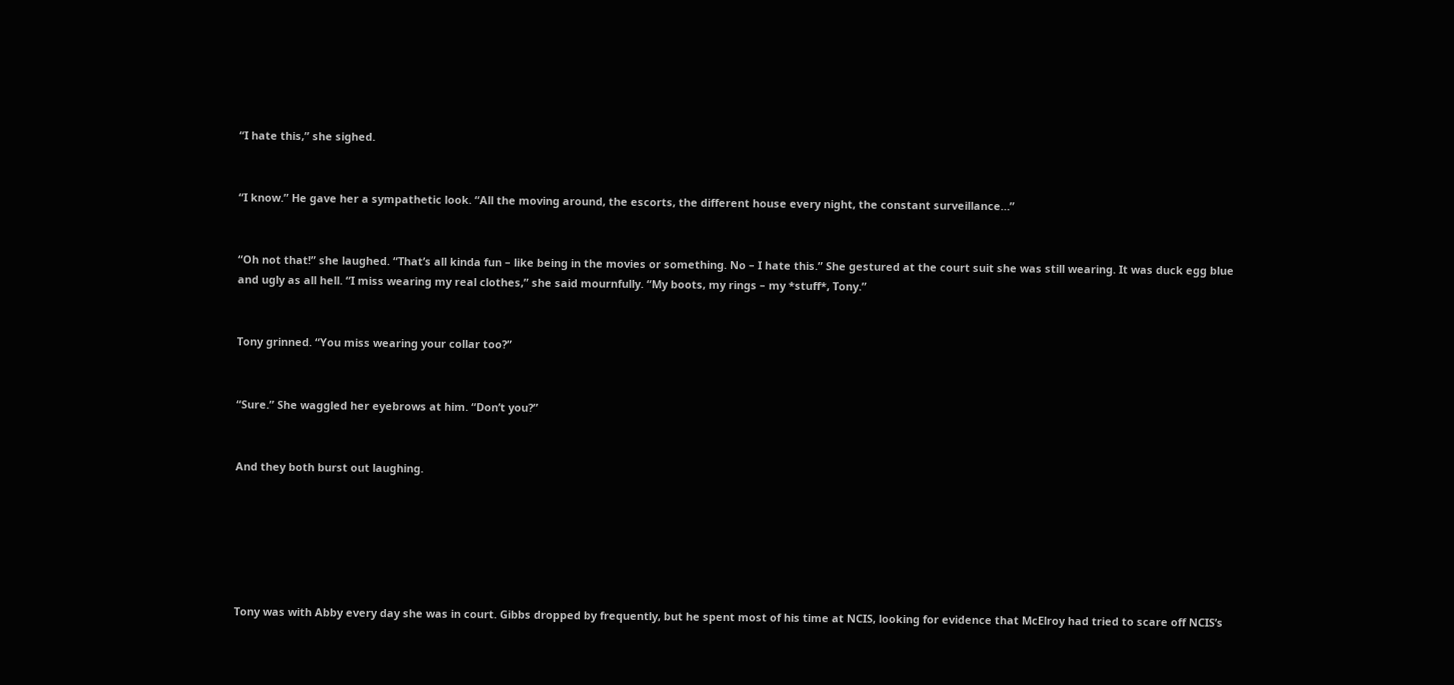“I hate this,” she sighed.


“I know.” He gave her a sympathetic look. “All the moving around, the escorts, the different house every night, the constant surveillance…”


“Oh not that!” she laughed. “That’s all kinda fun – like being in the movies or something. No – I hate this.” She gestured at the court suit she was still wearing. It was duck egg blue and ugly as all hell. “I miss wearing my real clothes,” she said mournfully. “My boots, my rings – my *stuff*, Tony.”


Tony grinned. “You miss wearing your collar too?”


“Sure.” She waggled her eyebrows at him. “Don’t you?”


And they both burst out laughing.






Tony was with Abby every day she was in court. Gibbs dropped by frequently, but he spent most of his time at NCIS, looking for evidence that McElroy had tried to scare off NCIS’s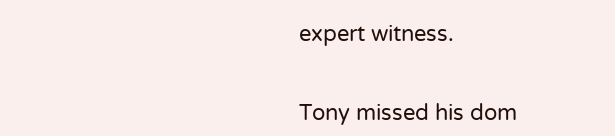expert witness.


Tony missed his dom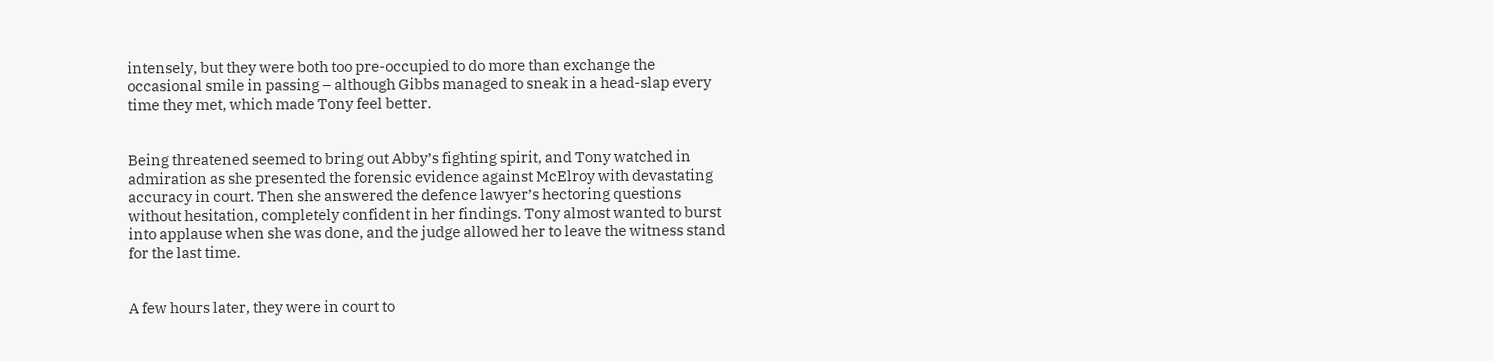intensely, but they were both too pre-occupied to do more than exchange the occasional smile in passing – although Gibbs managed to sneak in a head-slap every time they met, which made Tony feel better.


Being threatened seemed to bring out Abby’s fighting spirit, and Tony watched in admiration as she presented the forensic evidence against McElroy with devastating accuracy in court. Then she answered the defence lawyer’s hectoring questions without hesitation, completely confident in her findings. Tony almost wanted to burst into applause when she was done, and the judge allowed her to leave the witness stand for the last time.


A few hours later, they were in court to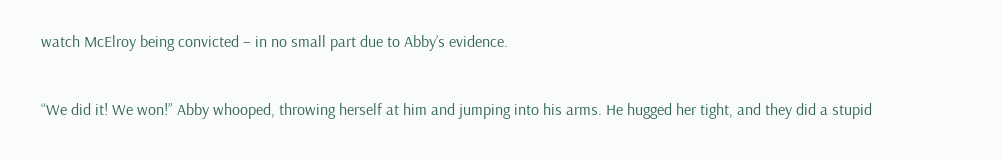watch McElroy being convicted – in no small part due to Abby’s evidence.


“We did it! We won!” Abby whooped, throwing herself at him and jumping into his arms. He hugged her tight, and they did a stupid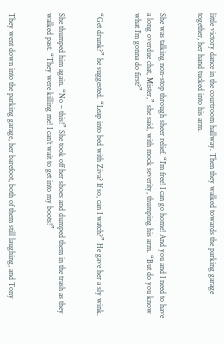little victory dance in the courtroom hallway. Then they walked towards the parking garage together, her hand tucked into his arm.


She was talking non-stop through sheer relief. “I’m free! I can go home! And you and I need to have a long overdue chat, Mister,” she said, with mock severity, thumping his arm. “But do you know what I’m gonna do first?”


“Get drunk?” he suggested. “Leap into bed with Ziva? If so, can I watch?” He gave her a sly wink.


She thumped him again. “No – this!” She took off her shoes and dumped them in the trash as they walked past. “They were killing me! I can’t wait to get into my boots!”


They went down into the parking garage, her barefoot, both of them still laughing, and Tony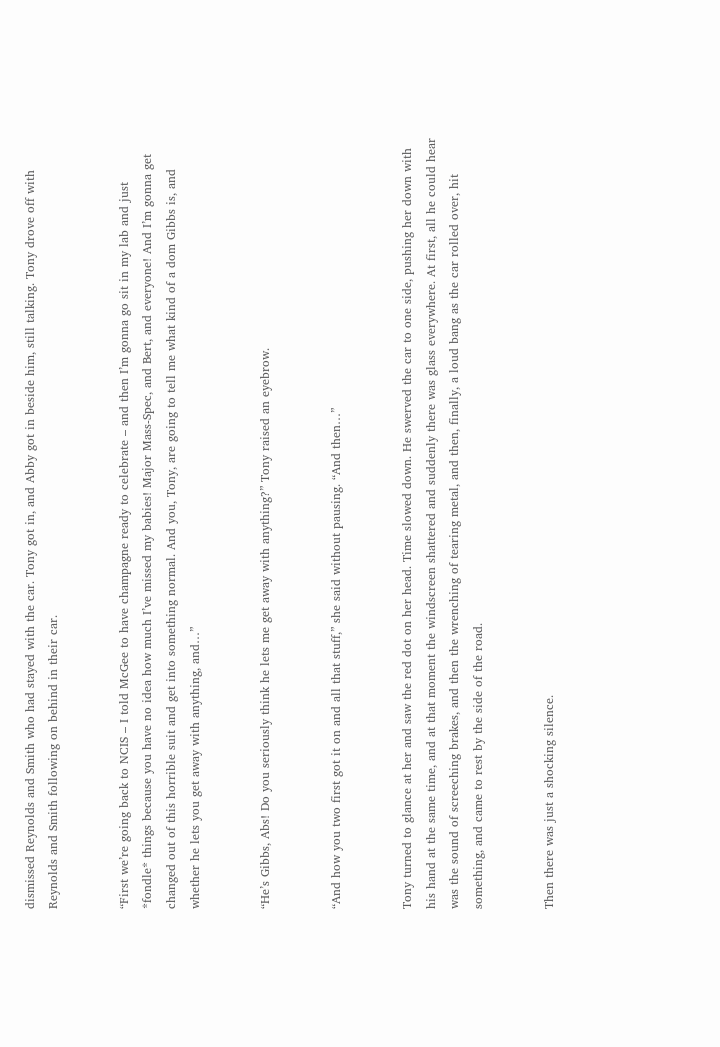dismissed Reynolds and Smith who had stayed with the car. Tony got in, and Abby got in beside him, still talking. Tony drove off with Reynolds and Smith following on behind in their car.


“First we’re going back to NCIS – I told McGee to have champagne ready to celebrate – and then I’m gonna go sit in my lab and just *fondle* things because you have no idea how much I’ve missed my babies! Major Mass-Spec, and Bert, and everyone! And I’m gonna get changed out of this horrible suit and get into something normal. And you, Tony, are going to tell me what kind of a dom Gibbs is, and whether he lets you get away with anything, and…”


“He’s Gibbs, Abs! Do you seriously think he lets me get away with anything?” Tony raised an eyebrow.


“And how you two first got it on and all that stuff,” she said without pausing. “And then…”


Tony turned to glance at her and saw the red dot on her head. Time slowed down. He swerved the car to one side, pushing her down with his hand at the same time, and at that moment the windscreen shattered and suddenly there was glass everywhere. At first, all he could hear was the sound of screeching brakes, and then the wrenching of tearing metal, and then, finally, a loud bang as the car rolled over, hit something, and came to rest by the side of the road.


Then there was just a shocking silence.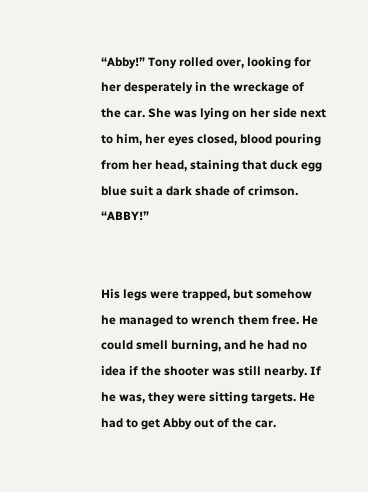“Abby!” Tony rolled over, looking for her desperately in the wreckage of the car. She was lying on her side next to him, her eyes closed, blood pouring from her head, staining that duck egg blue suit a dark shade of crimson. “ABBY!”


His legs were trapped, but somehow he managed to wrench them free. He could smell burning, and he had no idea if the shooter was still nearby. If he was, they were sitting targets. He had to get Abby out of the car.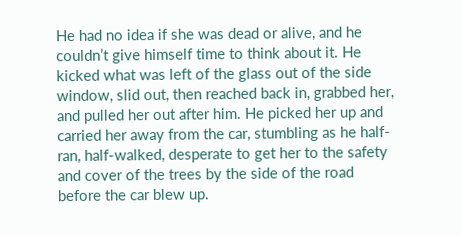He had no idea if she was dead or alive, and he couldn’t give himself time to think about it. He kicked what was left of the glass out of the side window, slid out, then reached back in, grabbed her, and pulled her out after him. He picked her up and carried her away from the car, stumbling as he half-ran, half-walked, desperate to get her to the safety and cover of the trees by the side of the road before the car blew up.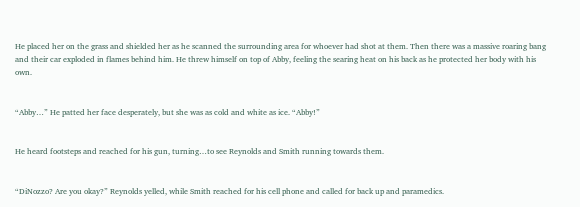He placed her on the grass and shielded her as he scanned the surrounding area for whoever had shot at them. Then there was a massive roaring bang and their car exploded in flames behind him. He threw himself on top of Abby, feeling the searing heat on his back as he protected her body with his own.


“Abby…” He patted her face desperately, but she was as cold and white as ice. “Abby!”


He heard footsteps and reached for his gun, turning…to see Reynolds and Smith running towards them.


“DiNozzo? Are you okay?” Reynolds yelled, while Smith reached for his cell phone and called for back up and paramedics.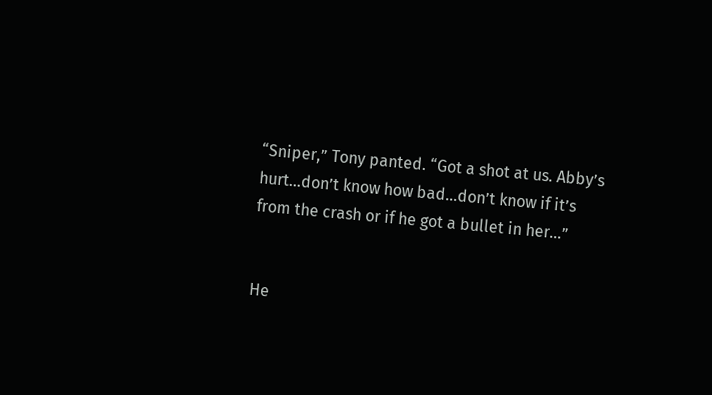“Sniper,” Tony panted. “Got a shot at us. Abby’s hurt…don’t know how bad…don’t know if it’s from the crash or if he got a bullet in her…”


He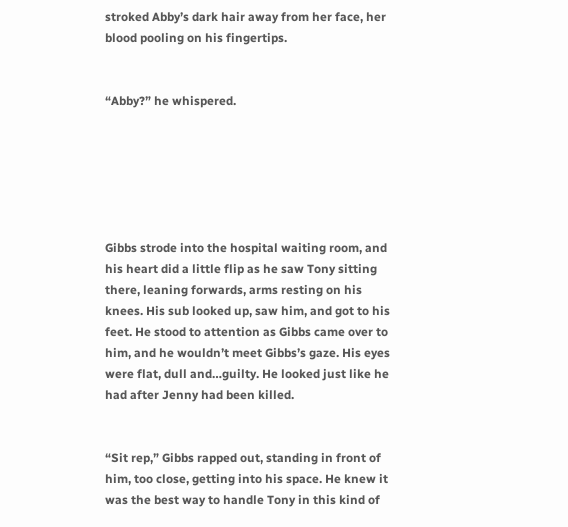stroked Abby’s dark hair away from her face, her blood pooling on his fingertips.


“Abby?” he whispered.






Gibbs strode into the hospital waiting room, and his heart did a little flip as he saw Tony sitting there, leaning forwards, arms resting on his knees. His sub looked up, saw him, and got to his feet. He stood to attention as Gibbs came over to him, and he wouldn’t meet Gibbs’s gaze. His eyes were flat, dull and…guilty. He looked just like he had after Jenny had been killed.


“Sit rep,” Gibbs rapped out, standing in front of him, too close, getting into his space. He knew it was the best way to handle Tony in this kind of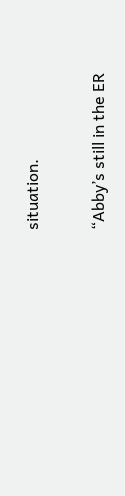situation.


“Abby’s still in the ER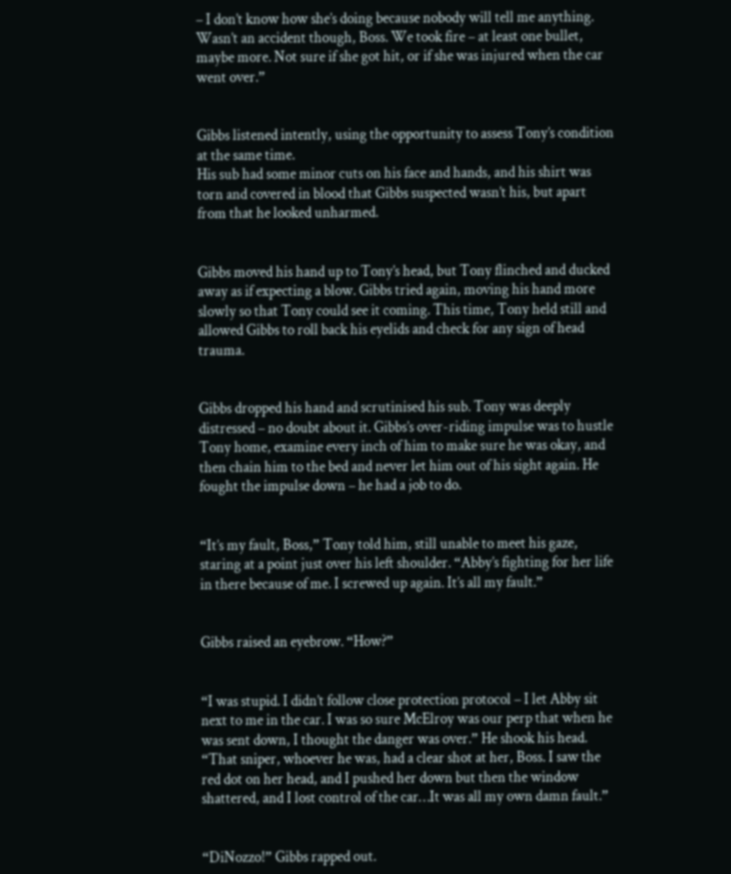– I don’t know how she’s doing because nobody will tell me anything. Wasn’t an accident though, Boss. We took fire – at least one bullet, maybe more. Not sure if she got hit, or if she was injured when the car went over.”


Gibbs listened intently, using the opportunity to assess Tony’s condition at the same time.
His sub had some minor cuts on his face and hands, and his shirt was torn and covered in blood that Gibbs suspected wasn’t his, but apart from that he looked unharmed.


Gibbs moved his hand up to Tony’s head, but Tony flinched and ducked away as if expecting a blow. Gibbs tried again, moving his hand more slowly so that Tony could see it coming. This time, Tony held still and allowed Gibbs to roll back his eyelids and check for any sign of head trauma.


Gibbs dropped his hand and scrutinised his sub. Tony was deeply distressed – no doubt about it. Gibbs’s over-riding impulse was to hustle Tony home, examine every inch of him to make sure he was okay, and then chain him to the bed and never let him out of his sight again. He fought the impulse down – he had a job to do.


“It’s my fault, Boss,” Tony told him, still unable to meet his gaze, staring at a point just over his left shoulder. “Abby’s fighting for her life in there because of me. I screwed up again. It’s all my fault.”


Gibbs raised an eyebrow. “How?”


“I was stupid. I didn’t follow close protection protocol – I let Abby sit next to me in the car. I was so sure McElroy was our perp that when he was sent down, I thought the danger was over.” He shook his head. “That sniper, whoever he was, had a clear shot at her, Boss. I saw the red dot on her head, and I pushed her down but then the window shattered, and I lost control of the car…It was all my own damn fault.”


“DiNozzo!” Gibbs rapped out.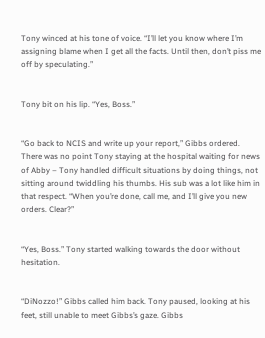Tony winced at his tone of voice. “I’ll let you know where I’m assigning blame when I get all the facts. Until then, don’t piss me off by speculating.”


Tony bit on his lip. “Yes, Boss.”


“Go back to NCIS and write up your report,” Gibbs ordered. There was no point Tony staying at the hospital waiting for news of Abby – Tony handled difficult situations by doing things, not sitting around twiddling his thumbs. His sub was a lot like him in that respect. “When you’re done, call me, and I’ll give you new orders. Clear?”


“Yes, Boss.” Tony started walking towards the door without hesitation.


“DiNozzo!” Gibbs called him back. Tony paused, looking at his feet, still unable to meet Gibbs’s gaze. Gibbs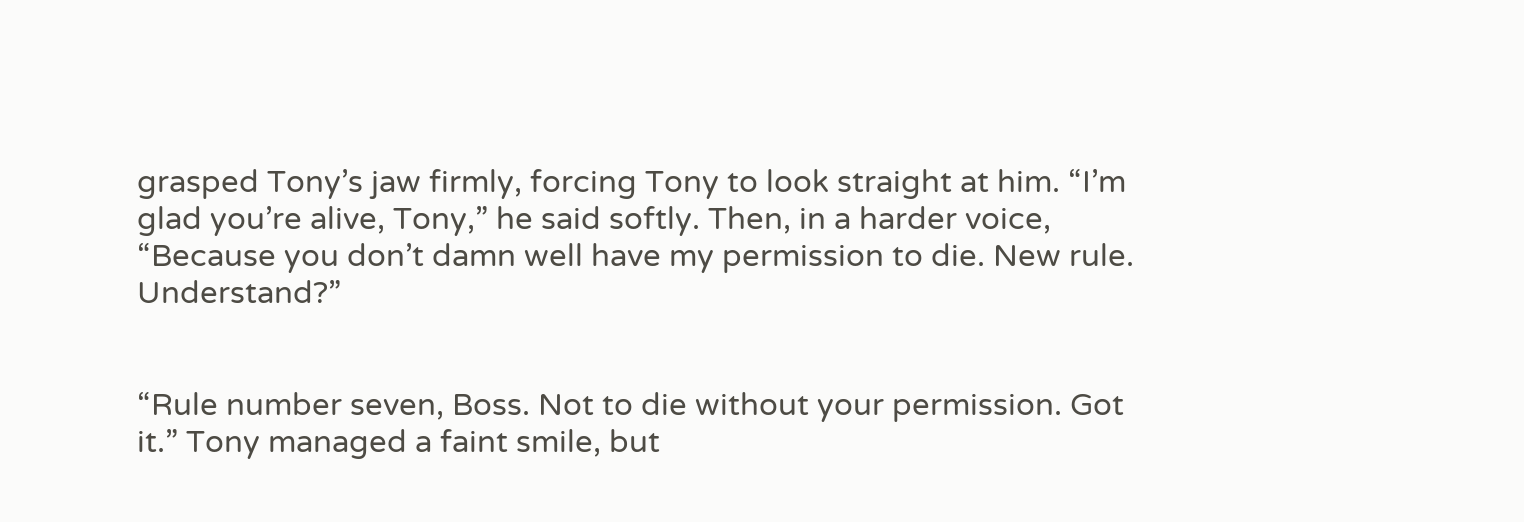grasped Tony’s jaw firmly, forcing Tony to look straight at him. “I’m glad you’re alive, Tony,” he said softly. Then, in a harder voice, “Because you don’t damn well have my permission to die. New rule. Understand?”


“Rule number seven, Boss. Not to die without your permission. Got it.” Tony managed a faint smile, but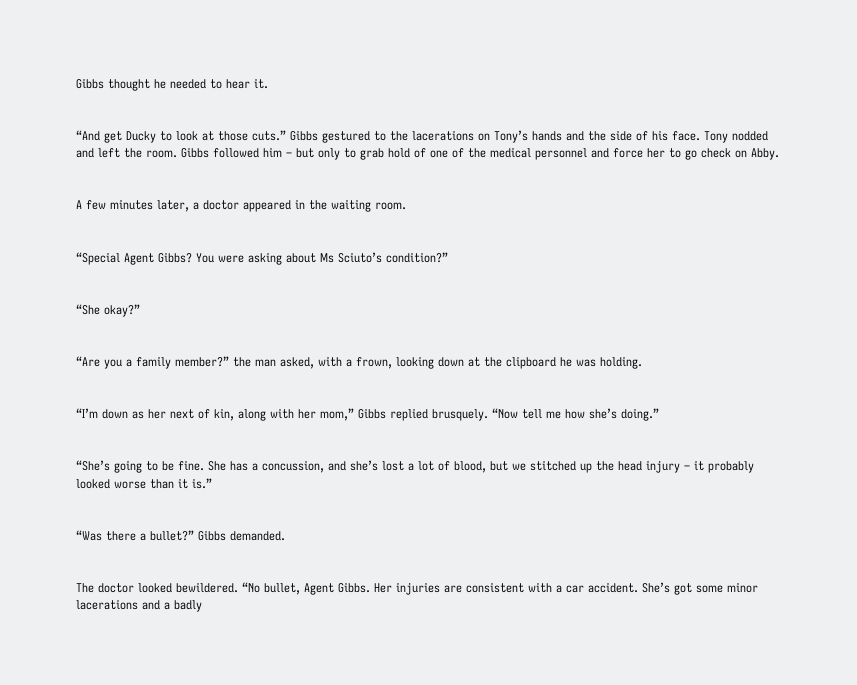Gibbs thought he needed to hear it.


“And get Ducky to look at those cuts.” Gibbs gestured to the lacerations on Tony’s hands and the side of his face. Tony nodded and left the room. Gibbs followed him – but only to grab hold of one of the medical personnel and force her to go check on Abby.


A few minutes later, a doctor appeared in the waiting room.


“Special Agent Gibbs? You were asking about Ms Sciuto’s condition?”


“She okay?”


“Are you a family member?” the man asked, with a frown, looking down at the clipboard he was holding.


“I’m down as her next of kin, along with her mom,” Gibbs replied brusquely. “Now tell me how she’s doing.”


“She’s going to be fine. She has a concussion, and she’s lost a lot of blood, but we stitched up the head injury – it probably looked worse than it is.”


“Was there a bullet?” Gibbs demanded.


The doctor looked bewildered. “No bullet, Agent Gibbs. Her injuries are consistent with a car accident. She’s got some minor lacerations and a badly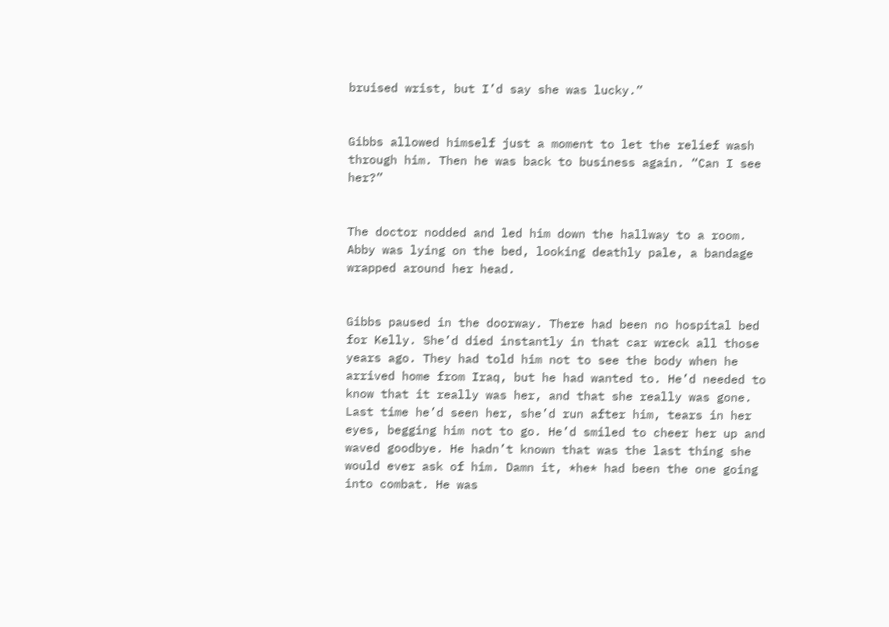bruised wrist, but I’d say she was lucky.”


Gibbs allowed himself just a moment to let the relief wash through him. Then he was back to business again. “Can I see her?”


The doctor nodded and led him down the hallway to a room. Abby was lying on the bed, looking deathly pale, a bandage wrapped around her head.


Gibbs paused in the doorway. There had been no hospital bed for Kelly. She’d died instantly in that car wreck all those years ago. They had told him not to see the body when he arrived home from Iraq, but he had wanted to. He’d needed to know that it really was her, and that she really was gone. Last time he’d seen her, she’d run after him, tears in her eyes, begging him not to go. He’d smiled to cheer her up and waved goodbye. He hadn’t known that was the last thing she would ever ask of him. Damn it, *he* had been the one going into combat. He was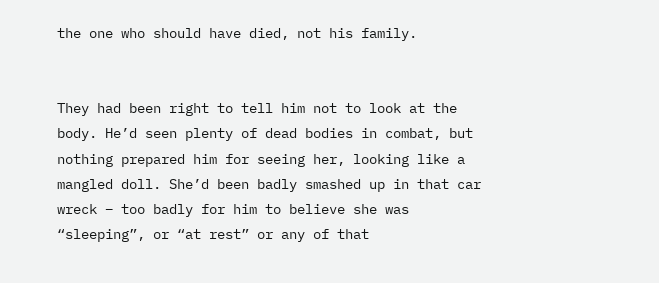the one who should have died, not his family.


They had been right to tell him not to look at the body. He’d seen plenty of dead bodies in combat, but nothing prepared him for seeing her, looking like a mangled doll. She’d been badly smashed up in that car wreck – too badly for him to believe she was “sleeping”, or “at rest” or any of that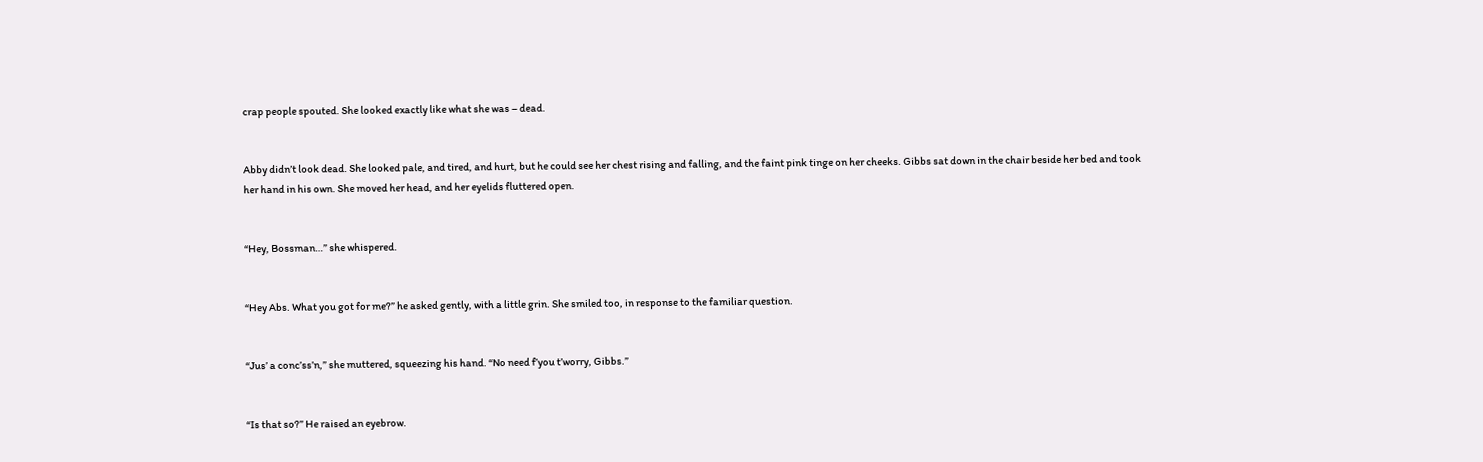crap people spouted. She looked exactly like what she was – dead.


Abby didn’t look dead. She looked pale, and tired, and hurt, but he could see her chest rising and falling, and the faint pink tinge on her cheeks. Gibbs sat down in the chair beside her bed and took her hand in his own. She moved her head, and her eyelids fluttered open.


“Hey, Bossman…” she whispered.


“Hey Abs. What you got for me?” he asked gently, with a little grin. She smiled too, in response to the familiar question.


“Jus’ a conc’ss’n,” she muttered, squeezing his hand. “No need f’you t’worry, Gibbs.”


“Is that so?” He raised an eyebrow.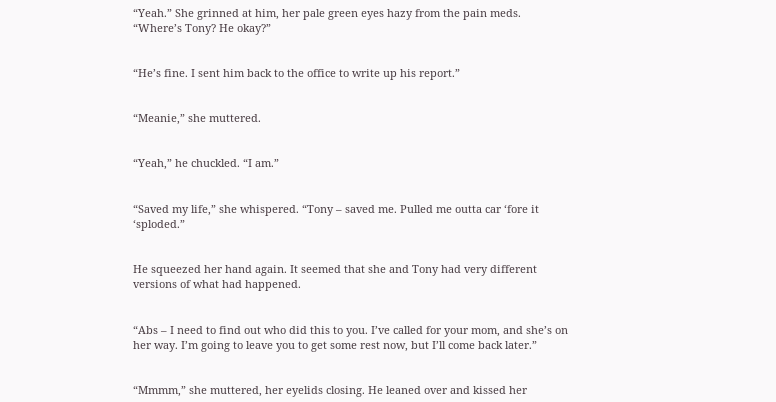“Yeah.” She grinned at him, her pale green eyes hazy from the pain meds. “Where’s Tony? He okay?”


“He’s fine. I sent him back to the office to write up his report.”


“Meanie,” she muttered.


“Yeah,” he chuckled. “I am.”


“Saved my life,” she whispered. “Tony – saved me. Pulled me outta car ‘fore it ‘sploded.”


He squeezed her hand again. It seemed that she and Tony had very different versions of what had happened.


“Abs – I need to find out who did this to you. I’ve called for your mom, and she’s on her way. I’m going to leave you to get some rest now, but I’ll come back later.”


“Mmmm,” she muttered, her eyelids closing. He leaned over and kissed her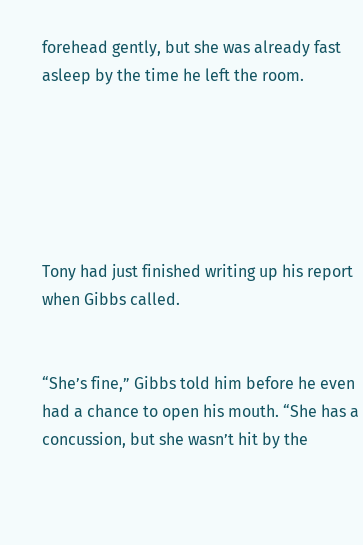forehead gently, but she was already fast asleep by the time he left the room.






Tony had just finished writing up his report when Gibbs called.


“She’s fine,” Gibbs told him before he even had a chance to open his mouth. “She has a concussion, but she wasn’t hit by the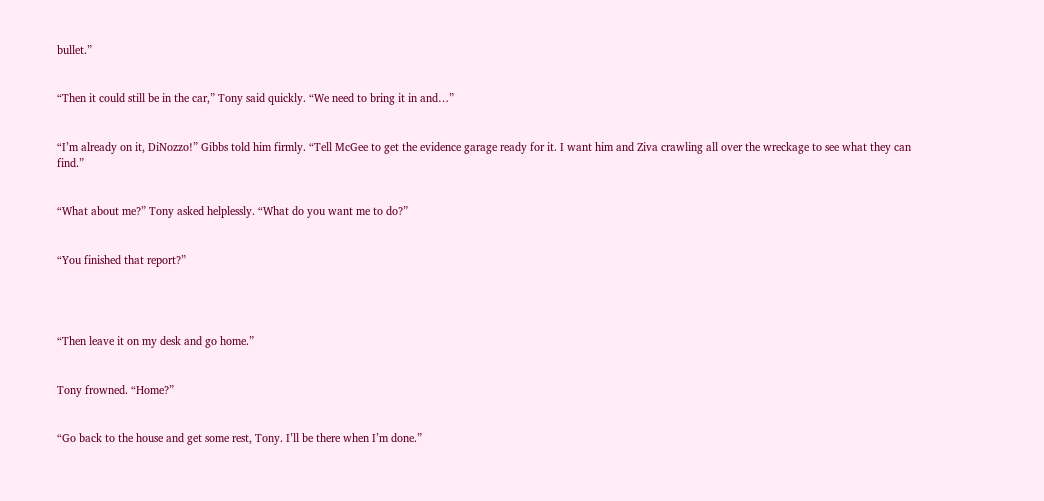bullet.”


“Then it could still be in the car,” Tony said quickly. “We need to bring it in and…”


“I’m already on it, DiNozzo!” Gibbs told him firmly. “Tell McGee to get the evidence garage ready for it. I want him and Ziva crawling all over the wreckage to see what they can find.”


“What about me?” Tony asked helplessly. “What do you want me to do?”


“You finished that report?”




“Then leave it on my desk and go home.”


Tony frowned. “Home?”


“Go back to the house and get some rest, Tony. I’ll be there when I’m done.”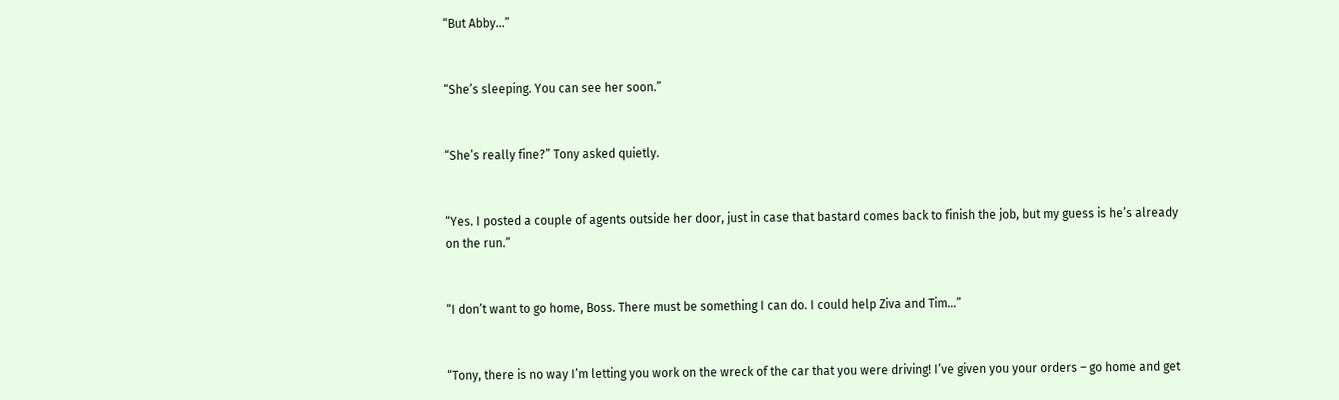“But Abby…”


“She’s sleeping. You can see her soon.”


“She’s really fine?” Tony asked quietly.


“Yes. I posted a couple of agents outside her door, just in case that bastard comes back to finish the job, but my guess is he’s already on the run.”


“I don’t want to go home, Boss. There must be something I can do. I could help Ziva and Tim…”


“Tony, there is no way I’m letting you work on the wreck of the car that you were driving! I’ve given you your orders – go home and get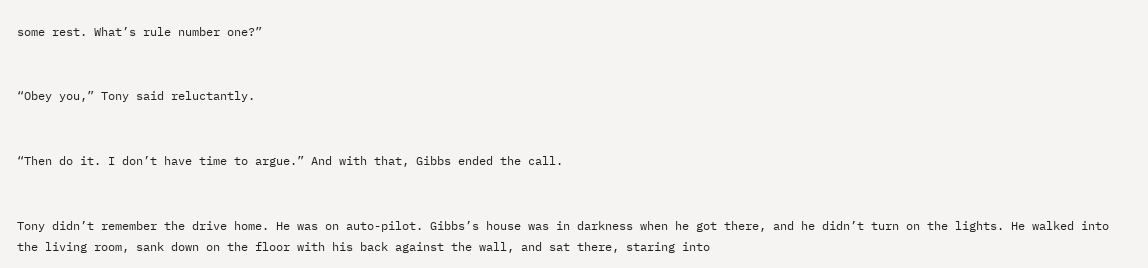some rest. What’s rule number one?”


“Obey you,” Tony said reluctantly.


“Then do it. I don’t have time to argue.” And with that, Gibbs ended the call.


Tony didn’t remember the drive home. He was on auto-pilot. Gibbs’s house was in darkness when he got there, and he didn’t turn on the lights. He walked into the living room, sank down on the floor with his back against the wall, and sat there, staring into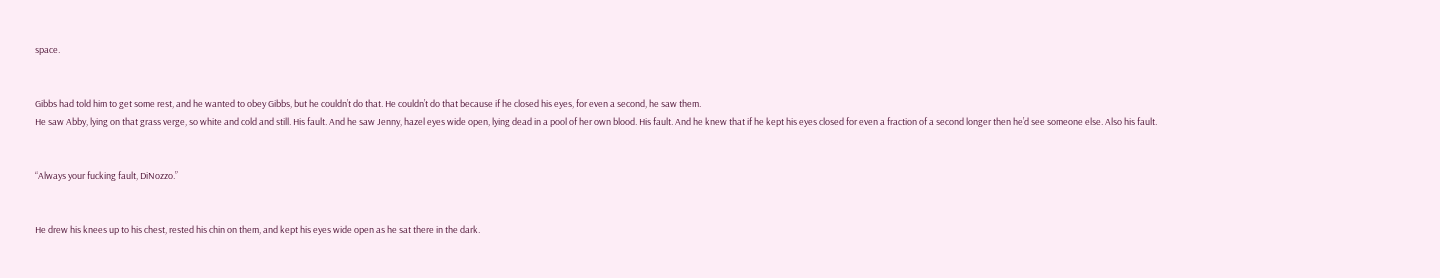space.


Gibbs had told him to get some rest, and he wanted to obey Gibbs, but he couldn’t do that. He couldn’t do that because if he closed his eyes, for even a second, he saw them.
He saw Abby, lying on that grass verge, so white and cold and still. His fault. And he saw Jenny, hazel eyes wide open, lying dead in a pool of her own blood. His fault. And he knew that if he kept his eyes closed for even a fraction of a second longer then he’d see someone else. Also his fault.


“Always your fucking fault, DiNozzo.”


He drew his knees up to his chest, rested his chin on them, and kept his eyes wide open as he sat there in the dark.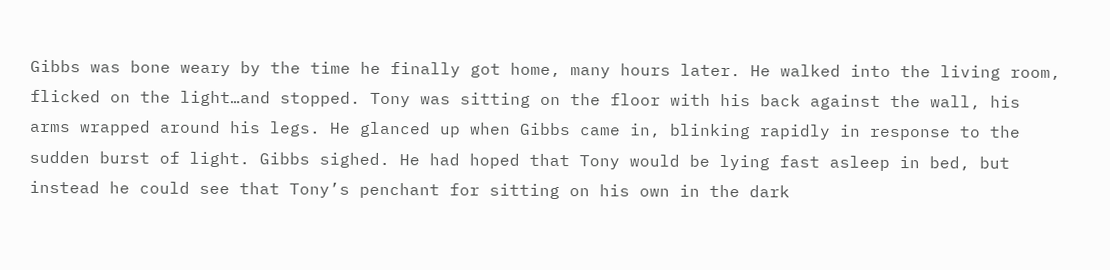Gibbs was bone weary by the time he finally got home, many hours later. He walked into the living room, flicked on the light…and stopped. Tony was sitting on the floor with his back against the wall, his arms wrapped around his legs. He glanced up when Gibbs came in, blinking rapidly in response to the sudden burst of light. Gibbs sighed. He had hoped that Tony would be lying fast asleep in bed, but instead he could see that Tony’s penchant for sitting on his own in the dark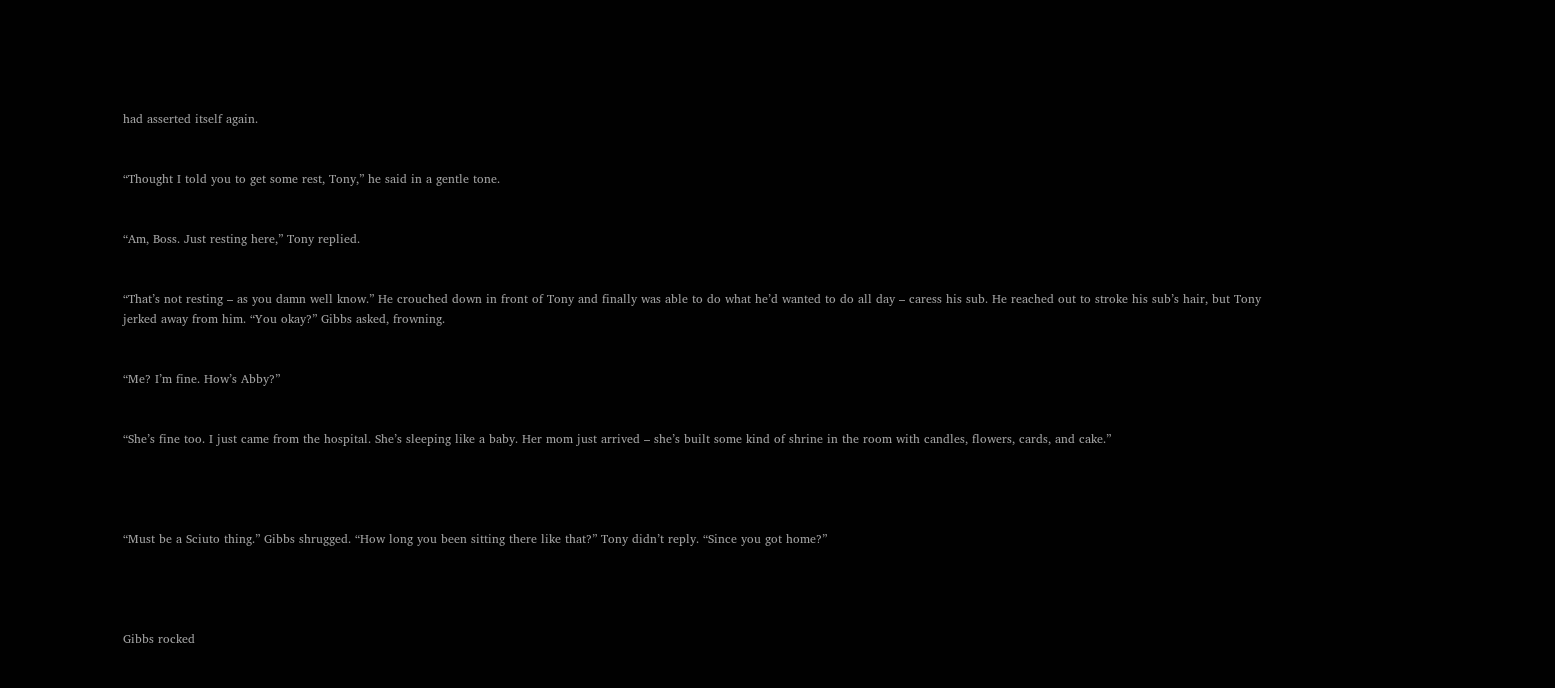had asserted itself again.


“Thought I told you to get some rest, Tony,” he said in a gentle tone.


“Am, Boss. Just resting here,” Tony replied.


“That’s not resting – as you damn well know.” He crouched down in front of Tony and finally was able to do what he’d wanted to do all day – caress his sub. He reached out to stroke his sub’s hair, but Tony jerked away from him. “You okay?” Gibbs asked, frowning.


“Me? I’m fine. How’s Abby?”


“She’s fine too. I just came from the hospital. She’s sleeping like a baby. Her mom just arrived – she’s built some kind of shrine in the room with candles, flowers, cards, and cake.”




“Must be a Sciuto thing.” Gibbs shrugged. “How long you been sitting there like that?” Tony didn’t reply. “Since you got home?”




Gibbs rocked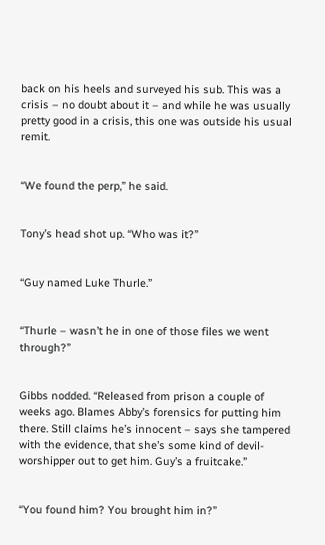back on his heels and surveyed his sub. This was a crisis – no doubt about it – and while he was usually pretty good in a crisis, this one was outside his usual remit.


“We found the perp,” he said.


Tony’s head shot up. “Who was it?”


“Guy named Luke Thurle.”


“Thurle – wasn’t he in one of those files we went through?”


Gibbs nodded. “Released from prison a couple of weeks ago. Blames Abby’s forensics for putting him there. Still claims he’s innocent – says she tampered with the evidence, that she’s some kind of devil-worshipper out to get him. Guy’s a fruitcake.”


“You found him? You brought him in?”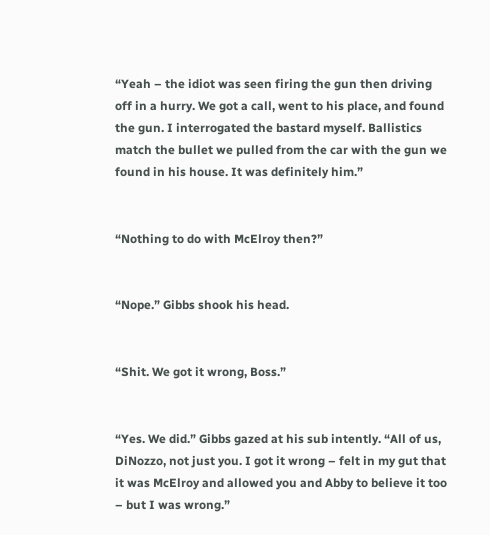“Yeah – the idiot was seen firing the gun then driving off in a hurry. We got a call, went to his place, and found the gun. I interrogated the bastard myself. Ballistics match the bullet we pulled from the car with the gun we found in his house. It was definitely him.”


“Nothing to do with McElroy then?”


“Nope.” Gibbs shook his head.


“Shit. We got it wrong, Boss.”


“Yes. We did.” Gibbs gazed at his sub intently. “All of us, DiNozzo, not just you. I got it wrong – felt in my gut that it was McElroy and allowed you and Abby to believe it too – but I was wrong.”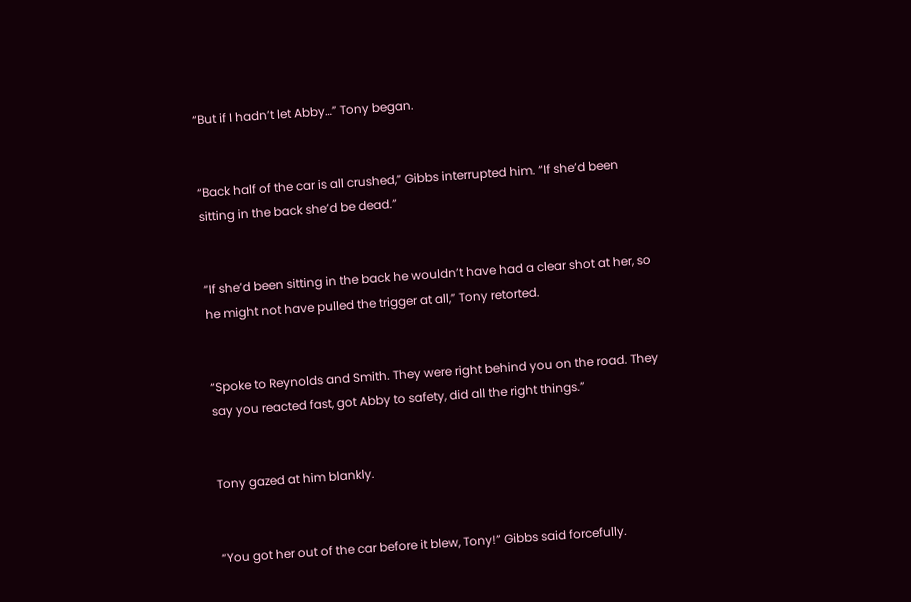“But if I hadn’t let Abby…” Tony began.


“Back half of the car is all crushed,” Gibbs interrupted him. “If she’d been sitting in the back she’d be dead.”


“If she’d been sitting in the back he wouldn’t have had a clear shot at her, so he might not have pulled the trigger at all,” Tony retorted.


“Spoke to Reynolds and Smith. They were right behind you on the road. They say you reacted fast, got Abby to safety, did all the right things.”


Tony gazed at him blankly.


“You got her out of the car before it blew, Tony!” Gibbs said forcefully.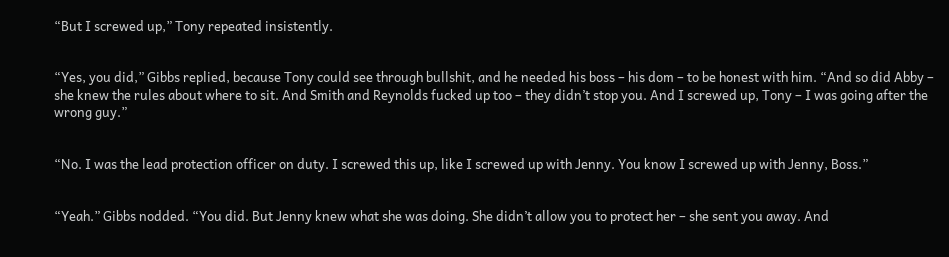“But I screwed up,” Tony repeated insistently.


“Yes, you did,” Gibbs replied, because Tony could see through bullshit, and he needed his boss – his dom – to be honest with him. “And so did Abby – she knew the rules about where to sit. And Smith and Reynolds fucked up too – they didn’t stop you. And I screwed up, Tony – I was going after the wrong guy.”


“No. I was the lead protection officer on duty. I screwed this up, like I screwed up with Jenny. You know I screwed up with Jenny, Boss.”


“Yeah.” Gibbs nodded. “You did. But Jenny knew what she was doing. She didn’t allow you to protect her – she sent you away. And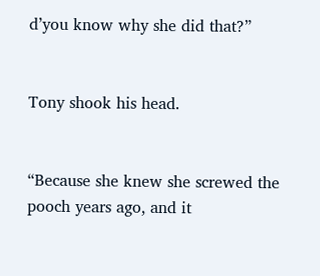d’you know why she did that?”


Tony shook his head.


“Because she knew she screwed the pooch years ago, and it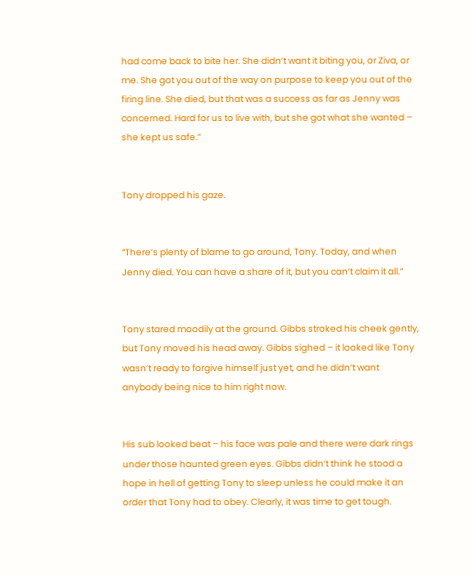had come back to bite her. She didn’t want it biting you, or Ziva, or me. She got you out of the way on purpose to keep you out of the firing line. She died, but that was a success as far as Jenny was concerned. Hard for us to live with, but she got what she wanted – she kept us safe.”


Tony dropped his gaze.


“There’s plenty of blame to go around, Tony. Today, and when Jenny died. You can have a share of it, but you can’t claim it all.”


Tony stared moodily at the ground. Gibbs stroked his cheek gently, but Tony moved his head away. Gibbs sighed – it looked like Tony wasn’t ready to forgive himself just yet, and he didn’t want anybody being nice to him right now.


His sub looked beat – his face was pale and there were dark rings under those haunted green eyes. Gibbs didn’t think he stood a hope in hell of getting Tony to sleep unless he could make it an order that Tony had to obey. Clearly, it was time to get tough.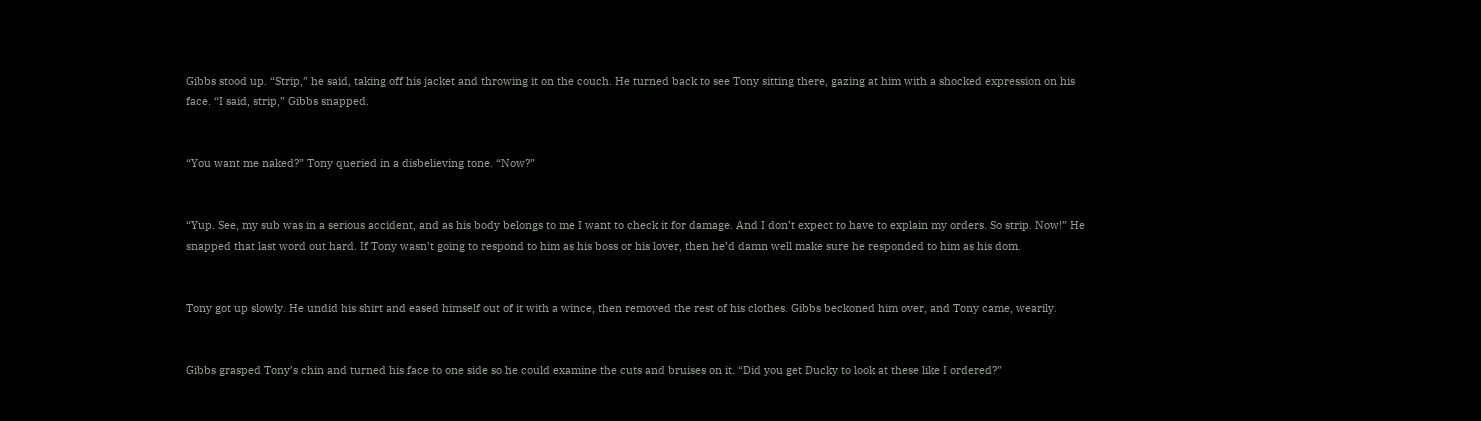Gibbs stood up. “Strip,” he said, taking off his jacket and throwing it on the couch. He turned back to see Tony sitting there, gazing at him with a shocked expression on his face. “I said, strip,” Gibbs snapped.


“You want me naked?” Tony queried in a disbelieving tone. “Now?”


“Yup. See, my sub was in a serious accident, and as his body belongs to me I want to check it for damage. And I don’t expect to have to explain my orders. So strip. Now!” He snapped that last word out hard. If Tony wasn’t going to respond to him as his boss or his lover, then he’d damn well make sure he responded to him as his dom.


Tony got up slowly. He undid his shirt and eased himself out of it with a wince, then removed the rest of his clothes. Gibbs beckoned him over, and Tony came, wearily.


Gibbs grasped Tony’s chin and turned his face to one side so he could examine the cuts and bruises on it. “Did you get Ducky to look at these like I ordered?”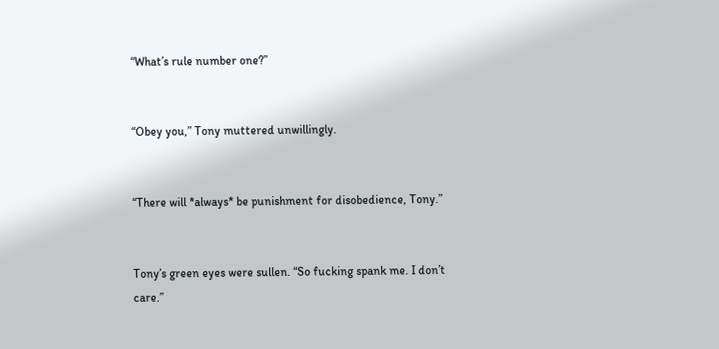“What’s rule number one?”


“Obey you,” Tony muttered unwillingly.


“There will *always* be punishment for disobedience, Tony.”


Tony’s green eyes were sullen. “So fucking spank me. I don’t care.”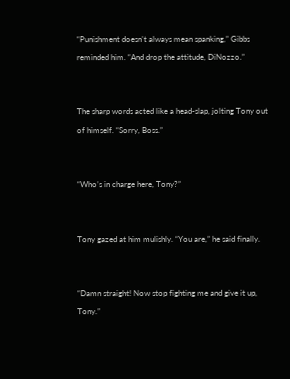“Punishment doesn’t always mean spanking,” Gibbs reminded him. “And drop the attitude, DiNozzo.”


The sharp words acted like a head-slap, jolting Tony out of himself. “Sorry, Boss.”


“Who’s in charge here, Tony?”


Tony gazed at him mulishly. “You are,” he said finally.


“Damn straight! Now stop fighting me and give it up, Tony.”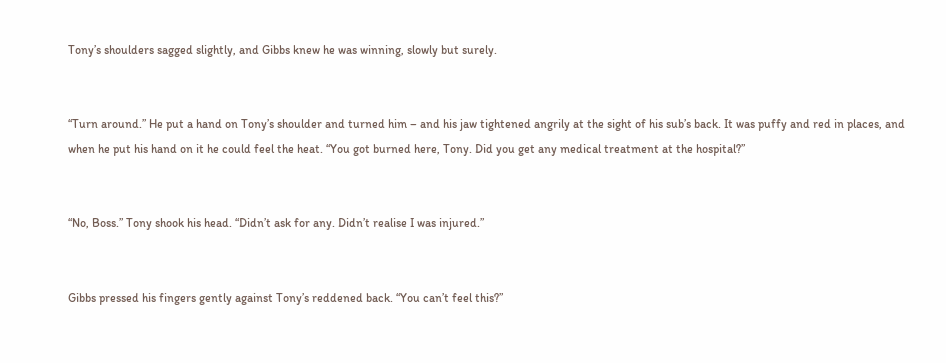Tony’s shoulders sagged slightly, and Gibbs knew he was winning, slowly but surely.


“Turn around.” He put a hand on Tony’s shoulder and turned him – and his jaw tightened angrily at the sight of his sub’s back. It was puffy and red in places, and when he put his hand on it he could feel the heat. “You got burned here, Tony. Did you get any medical treatment at the hospital?”


“No, Boss.” Tony shook his head. “Didn’t ask for any. Didn’t realise I was injured.”


Gibbs pressed his fingers gently against Tony’s reddened back. “You can’t feel this?”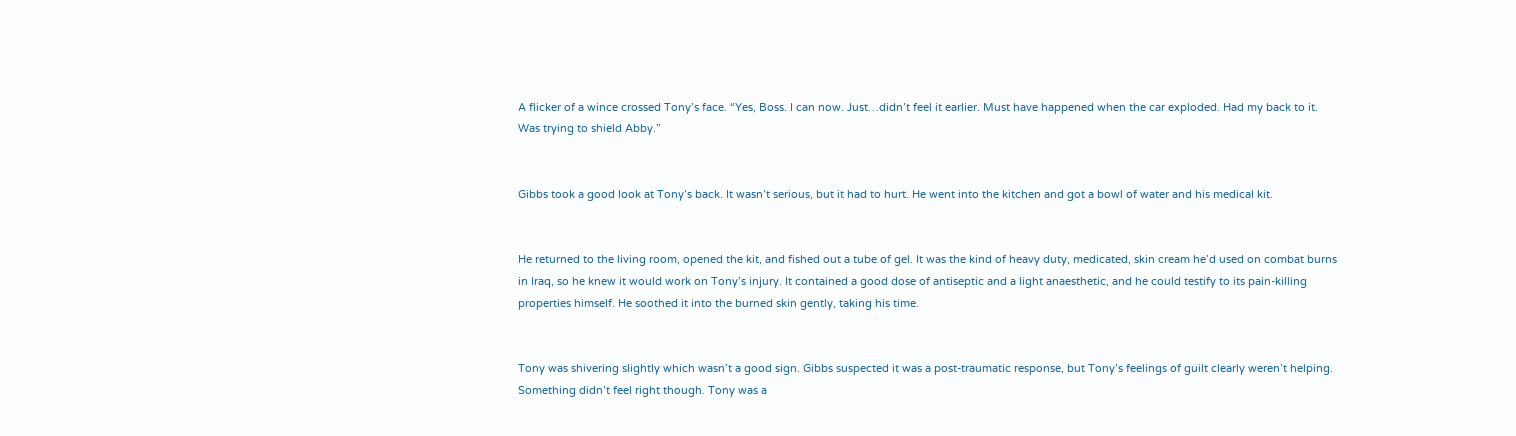A flicker of a wince crossed Tony’s face. “Yes, Boss. I can now. Just…didn’t feel it earlier. Must have happened when the car exploded. Had my back to it. Was trying to shield Abby.”


Gibbs took a good look at Tony’s back. It wasn’t serious, but it had to hurt. He went into the kitchen and got a bowl of water and his medical kit.


He returned to the living room, opened the kit, and fished out a tube of gel. It was the kind of heavy duty, medicated, skin cream he’d used on combat burns in Iraq, so he knew it would work on Tony’s injury. It contained a good dose of antiseptic and a light anaesthetic, and he could testify to its pain-killing properties himself. He soothed it into the burned skin gently, taking his time.


Tony was shivering slightly which wasn’t a good sign. Gibbs suspected it was a post-traumatic response, but Tony’s feelings of guilt clearly weren’t helping. Something didn’t feel right though. Tony was a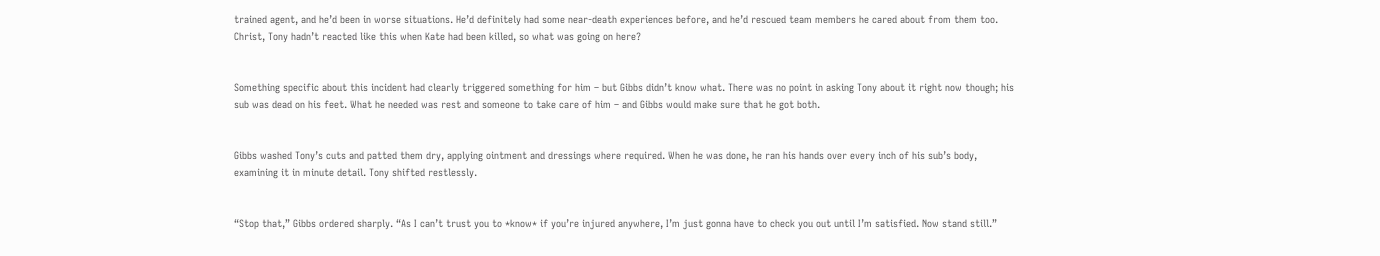trained agent, and he’d been in worse situations. He’d definitely had some near-death experiences before, and he’d rescued team members he cared about from them too. Christ, Tony hadn’t reacted like this when Kate had been killed, so what was going on here?


Something specific about this incident had clearly triggered something for him – but Gibbs didn’t know what. There was no point in asking Tony about it right now though; his sub was dead on his feet. What he needed was rest and someone to take care of him – and Gibbs would make sure that he got both.


Gibbs washed Tony’s cuts and patted them dry, applying ointment and dressings where required. When he was done, he ran his hands over every inch of his sub’s body, examining it in minute detail. Tony shifted restlessly.


“Stop that,” Gibbs ordered sharply. “As I can’t trust you to *know* if you’re injured anywhere, I’m just gonna have to check you out until I’m satisfied. Now stand still.”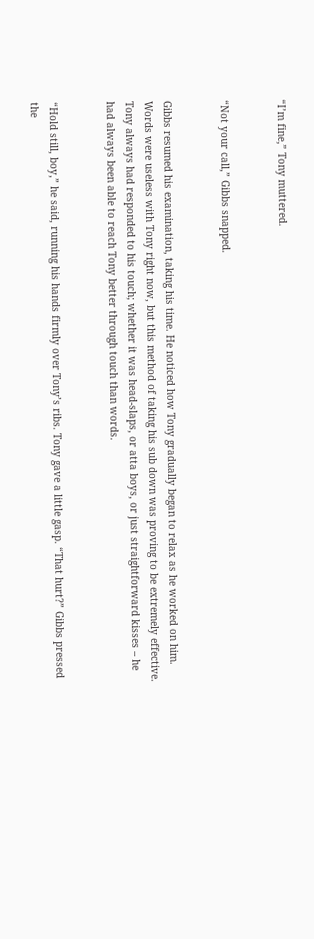“I’m fine,” Tony muttered.


“Not your call,” Gibbs snapped.


Gibbs resumed his examination, taking his time. He noticed how Tony gradually began to relax as he worked on him. Words were useless with Tony right now, but this method of taking his sub down was proving to be extremely effective. Tony always had responded to his touch; whether it was head-slaps, or atta boys, or just straightforward kisses – he had always been able to reach Tony better through touch than words.


“Hold still, boy,” he said, running his hands firmly over Tony’s ribs. Tony gave a little gasp. “That hurt?” Gibbs pressed the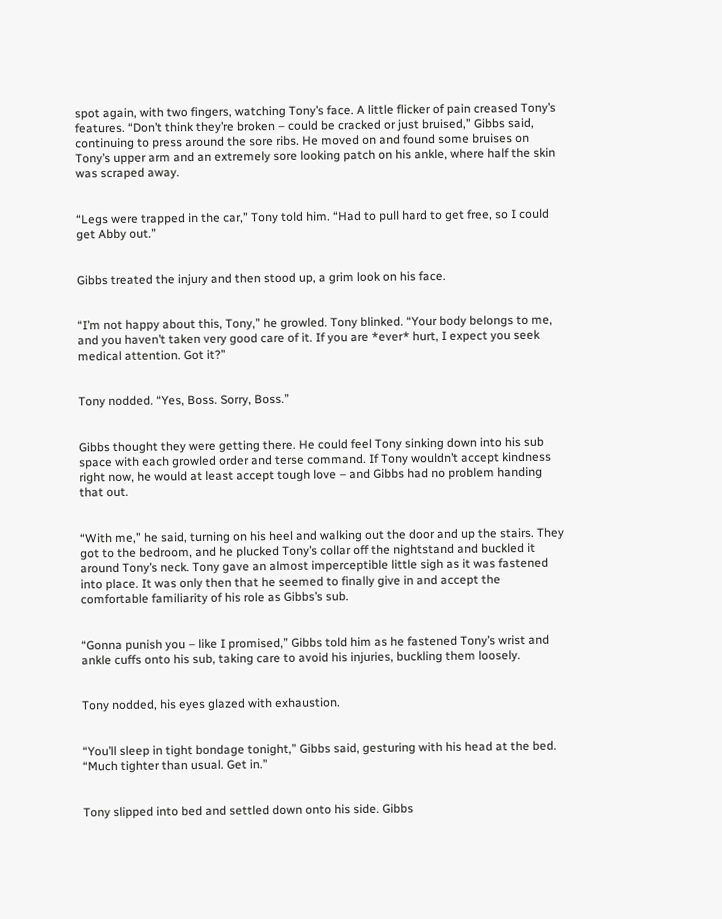spot again, with two fingers, watching Tony’s face. A little flicker of pain creased Tony’s features. “Don’t think they’re broken – could be cracked or just bruised,” Gibbs said, continuing to press around the sore ribs. He moved on and found some bruises on Tony’s upper arm and an extremely sore looking patch on his ankle, where half the skin was scraped away.


“Legs were trapped in the car,” Tony told him. “Had to pull hard to get free, so I could get Abby out.”


Gibbs treated the injury and then stood up, a grim look on his face.


“I’m not happy about this, Tony,” he growled. Tony blinked. “Your body belongs to me, and you haven’t taken very good care of it. If you are *ever* hurt, I expect you seek medical attention. Got it?”


Tony nodded. “Yes, Boss. Sorry, Boss.”


Gibbs thought they were getting there. He could feel Tony sinking down into his sub space with each growled order and terse command. If Tony wouldn’t accept kindness right now, he would at least accept tough love – and Gibbs had no problem handing that out.


“With me,” he said, turning on his heel and walking out the door and up the stairs. They got to the bedroom, and he plucked Tony’s collar off the nightstand and buckled it around Tony’s neck. Tony gave an almost imperceptible little sigh as it was fastened into place. It was only then that he seemed to finally give in and accept the comfortable familiarity of his role as Gibbs’s sub.


“Gonna punish you – like I promised,” Gibbs told him as he fastened Tony’s wrist and ankle cuffs onto his sub, taking care to avoid his injuries, buckling them loosely.


Tony nodded, his eyes glazed with exhaustion.


“You’ll sleep in tight bondage tonight,” Gibbs said, gesturing with his head at the bed. “Much tighter than usual. Get in.”


Tony slipped into bed and settled down onto his side. Gibbs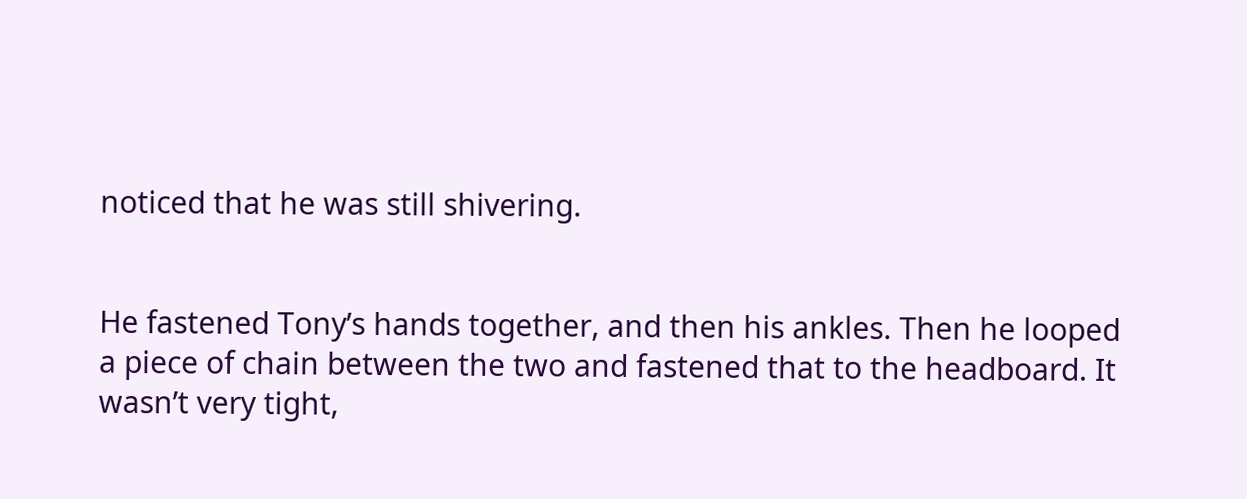noticed that he was still shivering.


He fastened Tony’s hands together, and then his ankles. Then he looped a piece of chain between the two and fastened that to the headboard. It wasn’t very tight,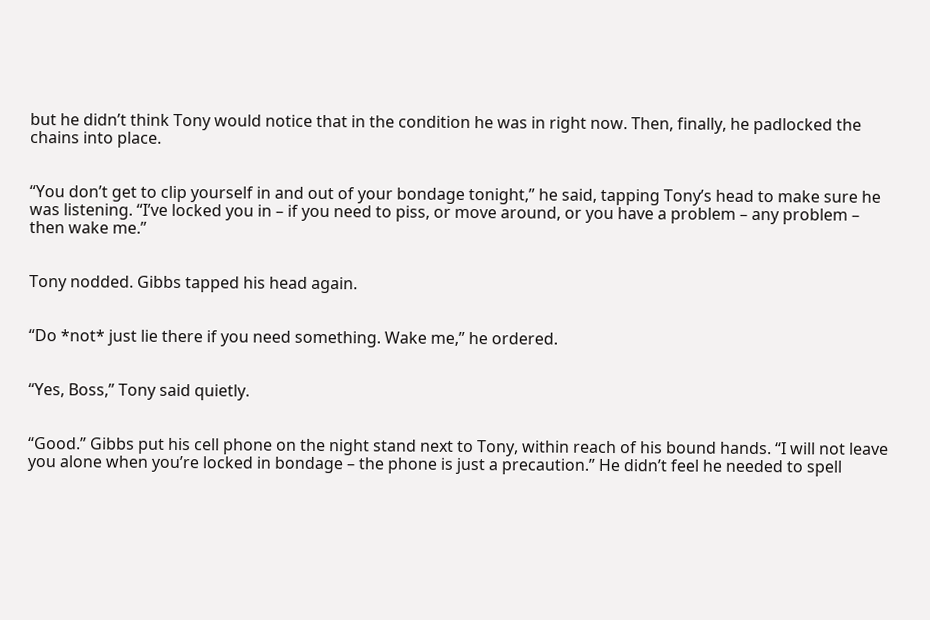but he didn’t think Tony would notice that in the condition he was in right now. Then, finally, he padlocked the chains into place.


“You don’t get to clip yourself in and out of your bondage tonight,” he said, tapping Tony’s head to make sure he was listening. “I’ve locked you in – if you need to piss, or move around, or you have a problem – any problem – then wake me.”


Tony nodded. Gibbs tapped his head again.


“Do *not* just lie there if you need something. Wake me,” he ordered.


“Yes, Boss,” Tony said quietly.


“Good.” Gibbs put his cell phone on the night stand next to Tony, within reach of his bound hands. “I will not leave you alone when you’re locked in bondage – the phone is just a precaution.” He didn’t feel he needed to spell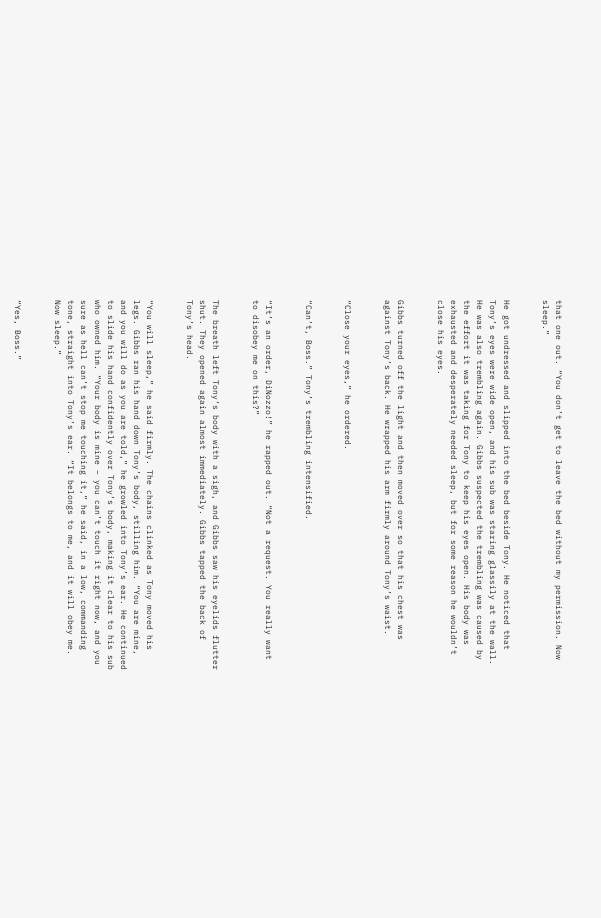that one out. “You don’t get to leave the bed without my permission. Now sleep.”


He got undressed and slipped into the bed beside Tony. He noticed that Tony’s eyes were wide open, and his sub was staring glassily at the wall. He was also trembling again. Gibbs suspected the trembling was caused by the effort it was taking for Tony to keep his eyes open. His body was exhausted and desperately needed sleep, but for some reason he wouldn’t close his eyes.


Gibbs turned off the light and then moved over so that his chest was against Tony’s back. He wrapped his arm firmly around Tony’s waist.


“Close your eyes,” he ordered.


“Can’t, Boss.” Tony’s trembling intensified.


“It’s an order, DiNozzo!” he rapped out. “Not a request. You really want to disobey me on this?”


The breath left Tony’s body with a sigh, and Gibbs saw his eyelids flutter shut. They opened again almost immediately. Gibbs tapped the back of Tony’s head.


“You will sleep,” he said firmly. The chains clinked as Tony moved his legs. Gibbs ran his hand down Tony’s body, stilling him. “You are mine, and you will do as you are told,” he growled into Tony’s ear. He continued to slide his hand confidently over Tony’s body, making it clear to his sub who owned him. “Your body is mine – you can’t touch it right now, and you sure as hell can’t stop me touching it,” he said, in a low, commanding tone, straight into Tony’s ear. “It belongs to me, and it will obey me. Now sleep.”


“Yes, Boss.”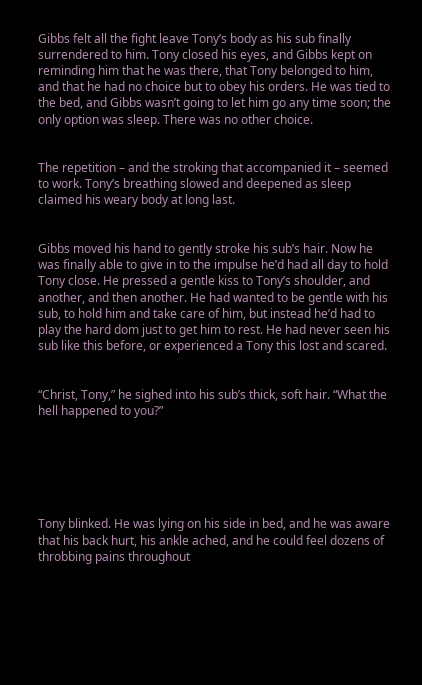Gibbs felt all the fight leave Tony’s body as his sub finally surrendered to him. Tony closed his eyes, and Gibbs kept on reminding him that he was there, that Tony belonged to him, and that he had no choice but to obey his orders. He was tied to the bed, and Gibbs wasn’t going to let him go any time soon; the only option was sleep. There was no other choice.


The repetition – and the stroking that accompanied it – seemed to work. Tony’s breathing slowed and deepened as sleep claimed his weary body at long last.


Gibbs moved his hand to gently stroke his sub’s hair. Now he was finally able to give in to the impulse he’d had all day to hold Tony close. He pressed a gentle kiss to Tony’s shoulder, and another, and then another. He had wanted to be gentle with his sub, to hold him and take care of him, but instead he’d had to play the hard dom just to get him to rest. He had never seen his sub like this before, or experienced a Tony this lost and scared.


“Christ, Tony,” he sighed into his sub’s thick, soft hair. “What the hell happened to you?”






Tony blinked. He was lying on his side in bed, and he was aware that his back hurt, his ankle ached, and he could feel dozens of throbbing pains throughout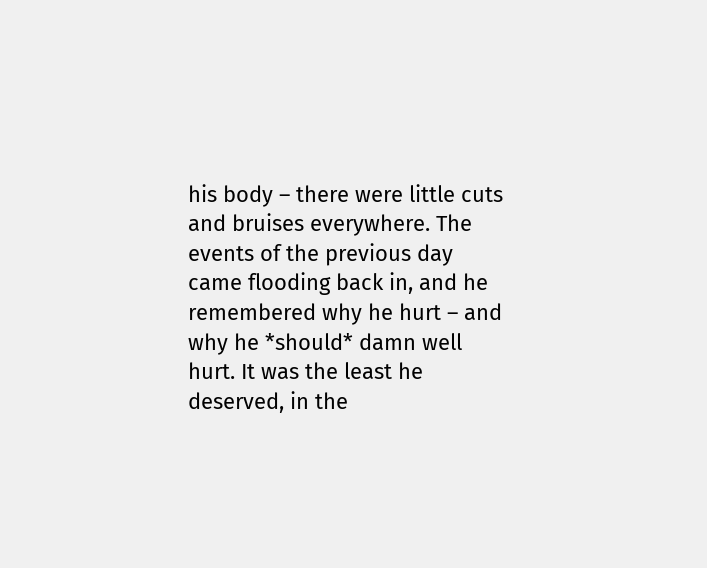his body – there were little cuts and bruises everywhere. The events of the previous day came flooding back in, and he remembered why he hurt – and why he *should* damn well hurt. It was the least he deserved, in the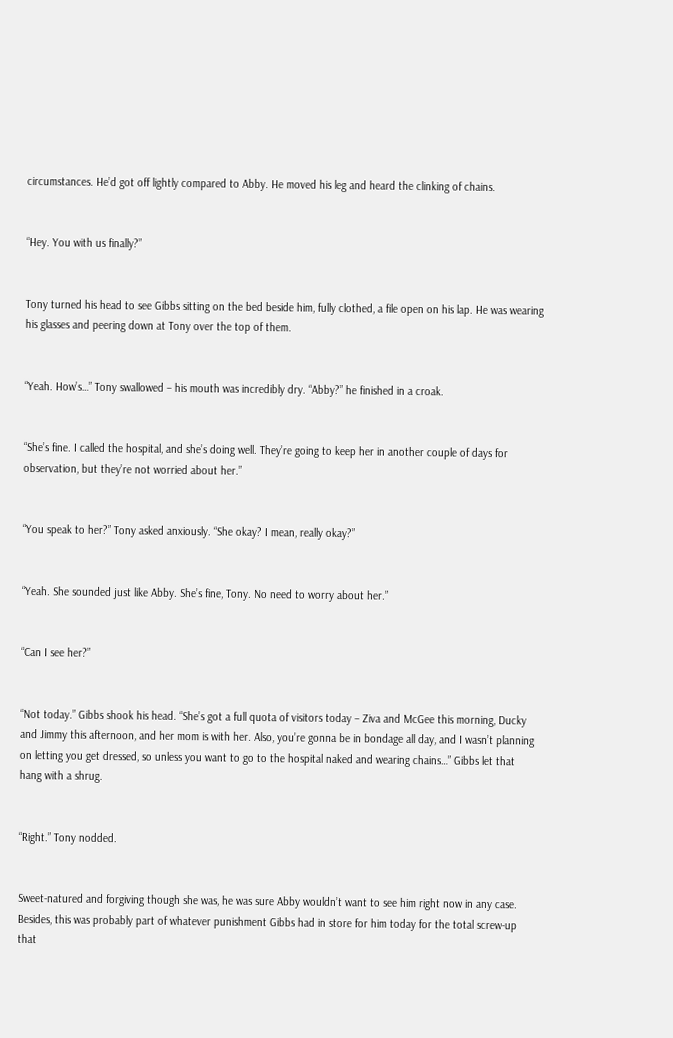circumstances. He’d got off lightly compared to Abby. He moved his leg and heard the clinking of chains.


“Hey. You with us finally?”


Tony turned his head to see Gibbs sitting on the bed beside him, fully clothed, a file open on his lap. He was wearing his glasses and peering down at Tony over the top of them.


“Yeah. How’s…” Tony swallowed – his mouth was incredibly dry. “Abby?” he finished in a croak.


“She’s fine. I called the hospital, and she’s doing well. They’re going to keep her in another couple of days for observation, but they’re not worried about her.”


“You speak to her?” Tony asked anxiously. “She okay? I mean, really okay?”


“Yeah. She sounded just like Abby. She’s fine, Tony. No need to worry about her.”


“Can I see her?”


“Not today.” Gibbs shook his head. “She’s got a full quota of visitors today – Ziva and McGee this morning, Ducky and Jimmy this afternoon, and her mom is with her. Also, you’re gonna be in bondage all day, and I wasn’t planning on letting you get dressed, so unless you want to go to the hospital naked and wearing chains…” Gibbs let that hang with a shrug.


“Right.” Tony nodded.


Sweet-natured and forgiving though she was, he was sure Abby wouldn’t want to see him right now in any case. Besides, this was probably part of whatever punishment Gibbs had in store for him today for the total screw-up that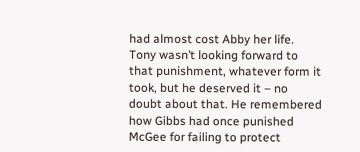had almost cost Abby her life. Tony wasn’t looking forward to that punishment, whatever form it took, but he deserved it – no doubt about that. He remembered how Gibbs had once punished McGee for failing to protect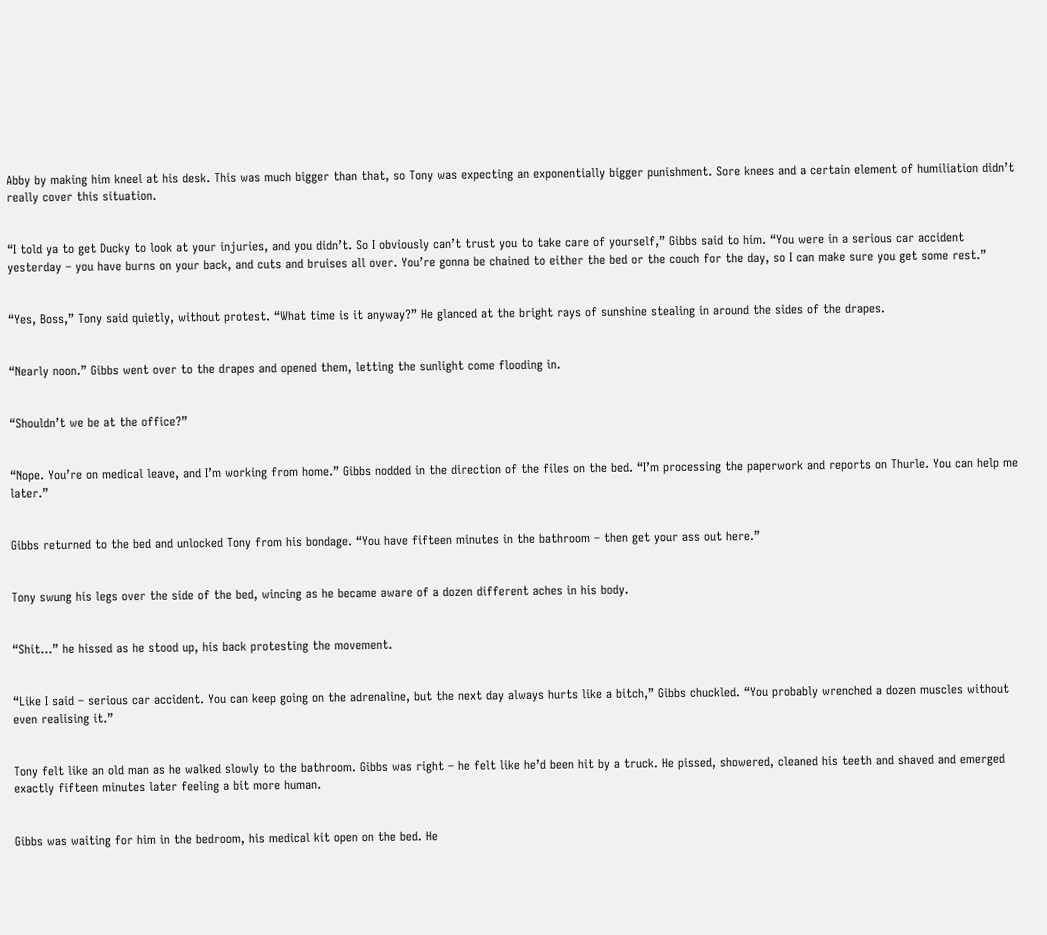Abby by making him kneel at his desk. This was much bigger than that, so Tony was expecting an exponentially bigger punishment. Sore knees and a certain element of humiliation didn’t really cover this situation.


“I told ya to get Ducky to look at your injuries, and you didn’t. So I obviously can’t trust you to take care of yourself,” Gibbs said to him. “You were in a serious car accident yesterday – you have burns on your back, and cuts and bruises all over. You’re gonna be chained to either the bed or the couch for the day, so I can make sure you get some rest.”


“Yes, Boss,” Tony said quietly, without protest. “What time is it anyway?” He glanced at the bright rays of sunshine stealing in around the sides of the drapes.


“Nearly noon.” Gibbs went over to the drapes and opened them, letting the sunlight come flooding in.


“Shouldn’t we be at the office?”


“Nope. You’re on medical leave, and I’m working from home.” Gibbs nodded in the direction of the files on the bed. “I’m processing the paperwork and reports on Thurle. You can help me later.”


Gibbs returned to the bed and unlocked Tony from his bondage. “You have fifteen minutes in the bathroom – then get your ass out here.”


Tony swung his legs over the side of the bed, wincing as he became aware of a dozen different aches in his body.


“Shit…” he hissed as he stood up, his back protesting the movement.


“Like I said – serious car accident. You can keep going on the adrenaline, but the next day always hurts like a bitch,” Gibbs chuckled. “You probably wrenched a dozen muscles without even realising it.”


Tony felt like an old man as he walked slowly to the bathroom. Gibbs was right – he felt like he’d been hit by a truck. He pissed, showered, cleaned his teeth and shaved and emerged exactly fifteen minutes later feeling a bit more human.


Gibbs was waiting for him in the bedroom, his medical kit open on the bed. He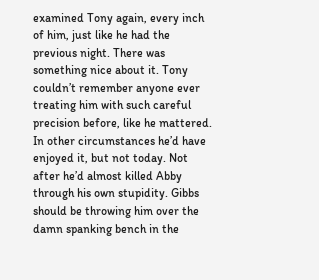examined Tony again, every inch of him, just like he had the previous night. There was something nice about it. Tony couldn’t remember anyone ever treating him with such careful precision before, like he mattered. In other circumstances he’d have enjoyed it, but not today. Not after he’d almost killed Abby through his own stupidity. Gibbs should be throwing him over the damn spanking bench in the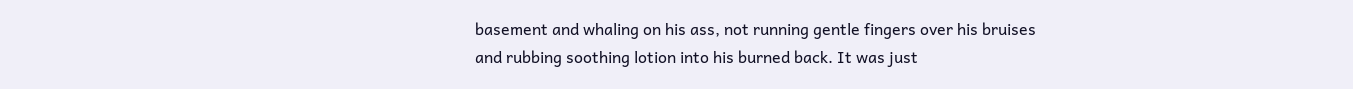basement and whaling on his ass, not running gentle fingers over his bruises and rubbing soothing lotion into his burned back. It was just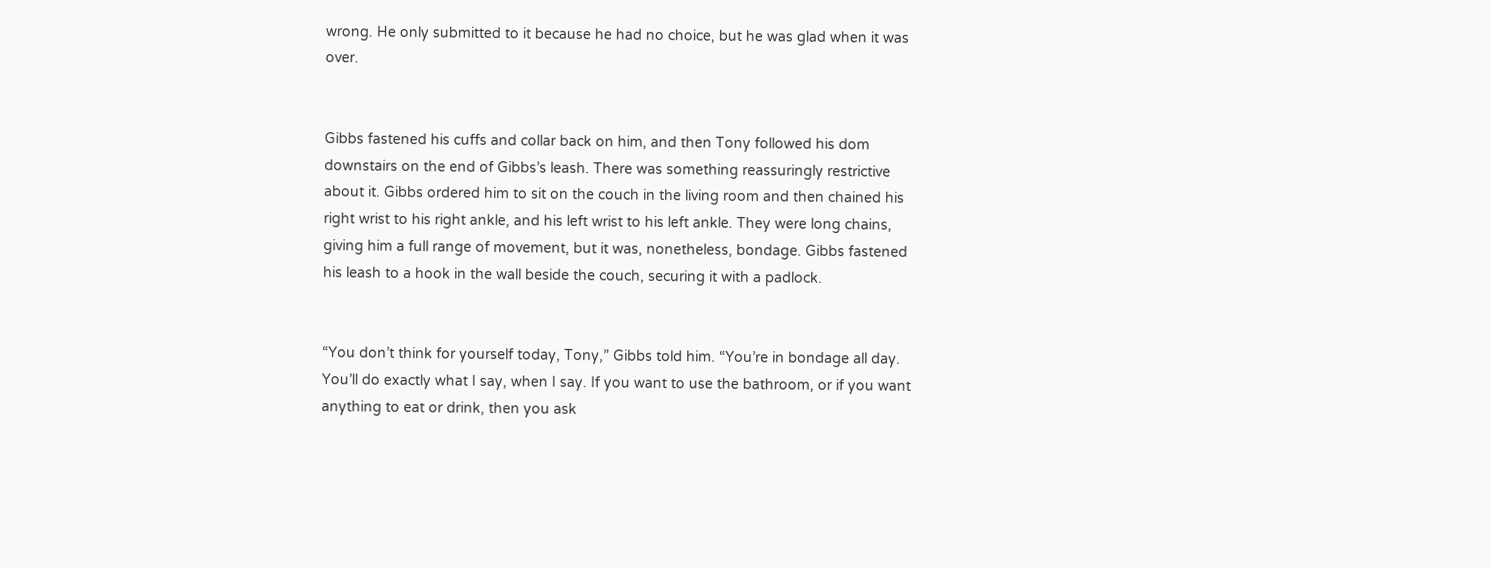wrong. He only submitted to it because he had no choice, but he was glad when it was over.


Gibbs fastened his cuffs and collar back on him, and then Tony followed his dom downstairs on the end of Gibbs’s leash. There was something reassuringly restrictive about it. Gibbs ordered him to sit on the couch in the living room and then chained his right wrist to his right ankle, and his left wrist to his left ankle. They were long chains, giving him a full range of movement, but it was, nonetheless, bondage. Gibbs fastened his leash to a hook in the wall beside the couch, securing it with a padlock.


“You don’t think for yourself today, Tony,” Gibbs told him. “You’re in bondage all day. You’ll do exactly what I say, when I say. If you want to use the bathroom, or if you want anything to eat or drink, then you ask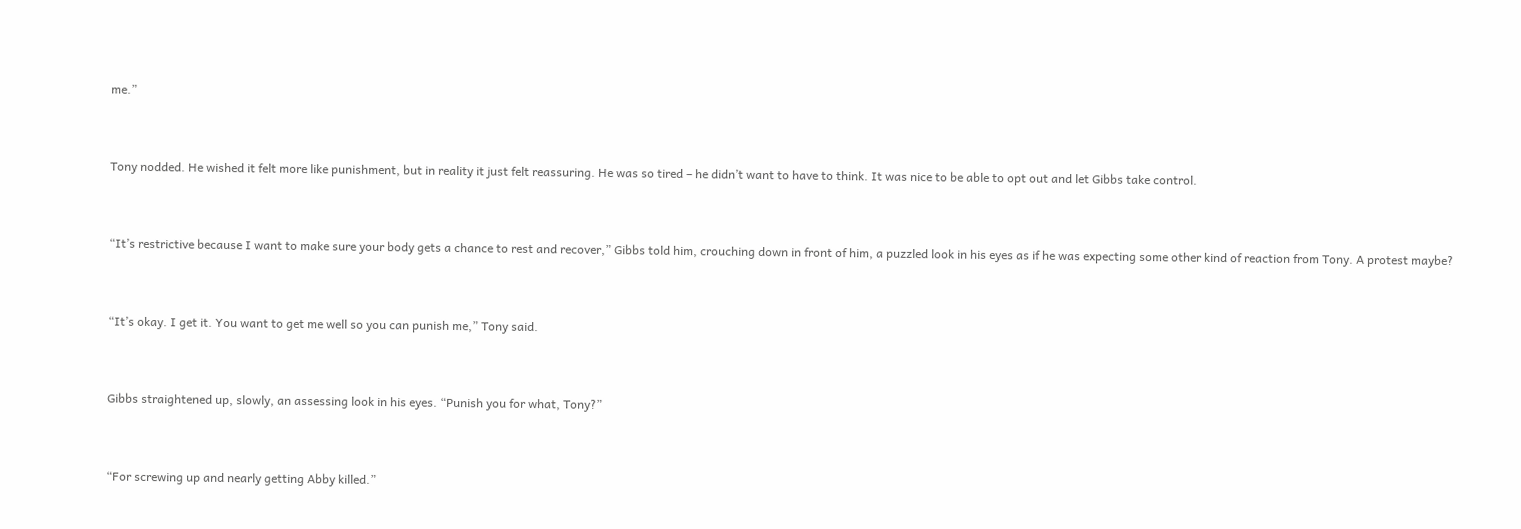me.”


Tony nodded. He wished it felt more like punishment, but in reality it just felt reassuring. He was so tired – he didn’t want to have to think. It was nice to be able to opt out and let Gibbs take control.


“It’s restrictive because I want to make sure your body gets a chance to rest and recover,” Gibbs told him, crouching down in front of him, a puzzled look in his eyes as if he was expecting some other kind of reaction from Tony. A protest maybe?


“It’s okay. I get it. You want to get me well so you can punish me,” Tony said.


Gibbs straightened up, slowly, an assessing look in his eyes. “Punish you for what, Tony?”


“For screwing up and nearly getting Abby killed.”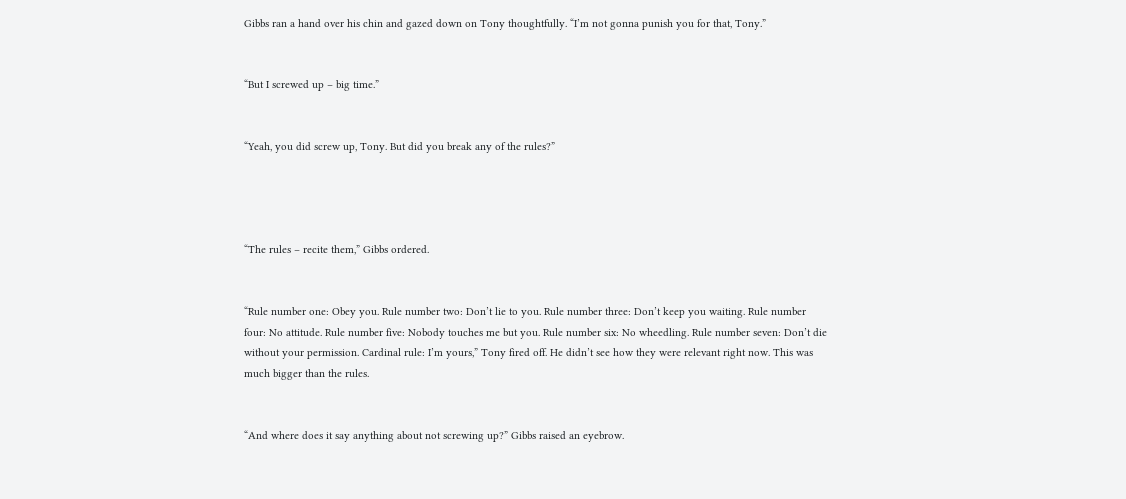Gibbs ran a hand over his chin and gazed down on Tony thoughtfully. “I’m not gonna punish you for that, Tony.”


“But I screwed up – big time.”


“Yeah, you did screw up, Tony. But did you break any of the rules?”




“The rules – recite them,” Gibbs ordered.


“Rule number one: Obey you. Rule number two: Don’t lie to you. Rule number three: Don’t keep you waiting. Rule number four: No attitude. Rule number five: Nobody touches me but you. Rule number six: No wheedling. Rule number seven: Don’t die without your permission. Cardinal rule: I’m yours,” Tony fired off. He didn’t see how they were relevant right now. This was much bigger than the rules.


“And where does it say anything about not screwing up?” Gibbs raised an eyebrow.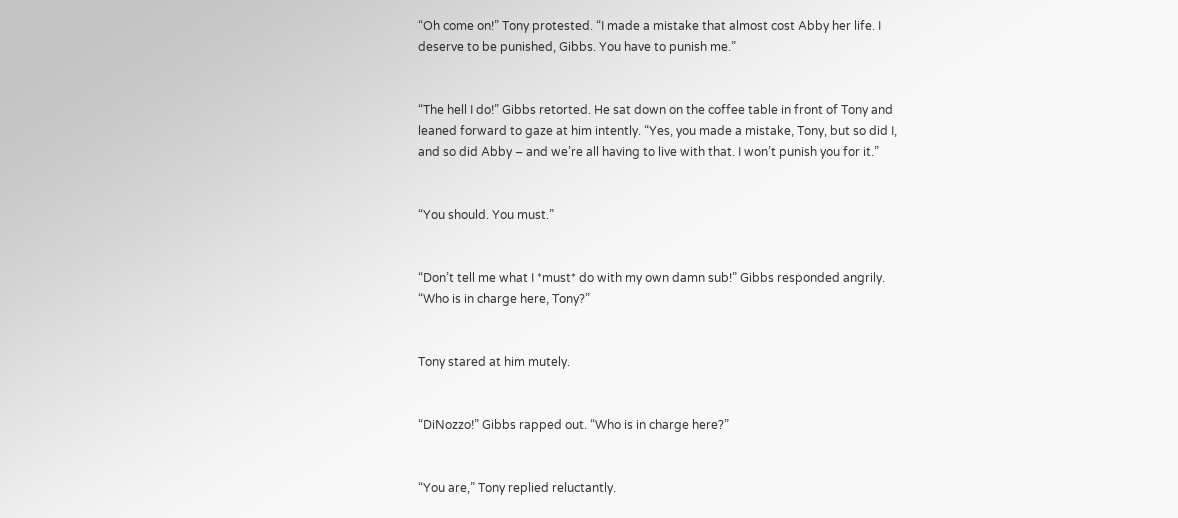“Oh come on!” Tony protested. “I made a mistake that almost cost Abby her life. I deserve to be punished, Gibbs. You have to punish me.”


“The hell I do!” Gibbs retorted. He sat down on the coffee table in front of Tony and leaned forward to gaze at him intently. “Yes, you made a mistake, Tony, but so did I, and so did Abby – and we’re all having to live with that. I won’t punish you for it.”


“You should. You must.”


“Don’t tell me what I *must* do with my own damn sub!” Gibbs responded angrily. “Who is in charge here, Tony?”


Tony stared at him mutely.


“DiNozzo!” Gibbs rapped out. “Who is in charge here?”


“You are,” Tony replied reluctantly.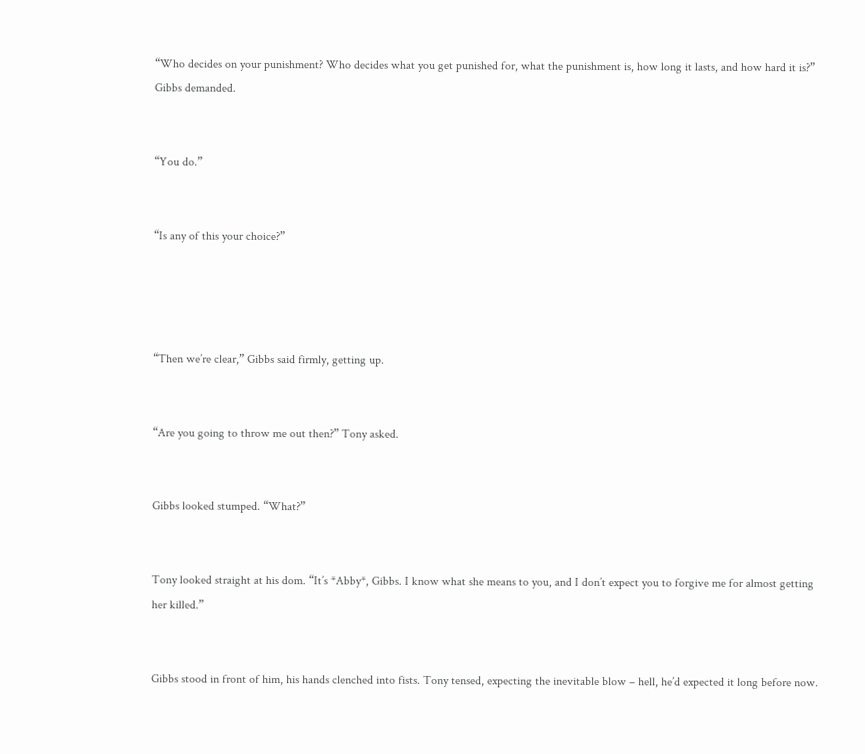“Who decides on your punishment? Who decides what you get punished for, what the punishment is, how long it lasts, and how hard it is?” Gibbs demanded.


“You do.”


“Is any of this your choice?”




“Then we’re clear,” Gibbs said firmly, getting up.


“Are you going to throw me out then?” Tony asked.


Gibbs looked stumped. “What?”


Tony looked straight at his dom. “It’s *Abby*, Gibbs. I know what she means to you, and I don’t expect you to forgive me for almost getting her killed.”


Gibbs stood in front of him, his hands clenched into fists. Tony tensed, expecting the inevitable blow – hell, he’d expected it long before now.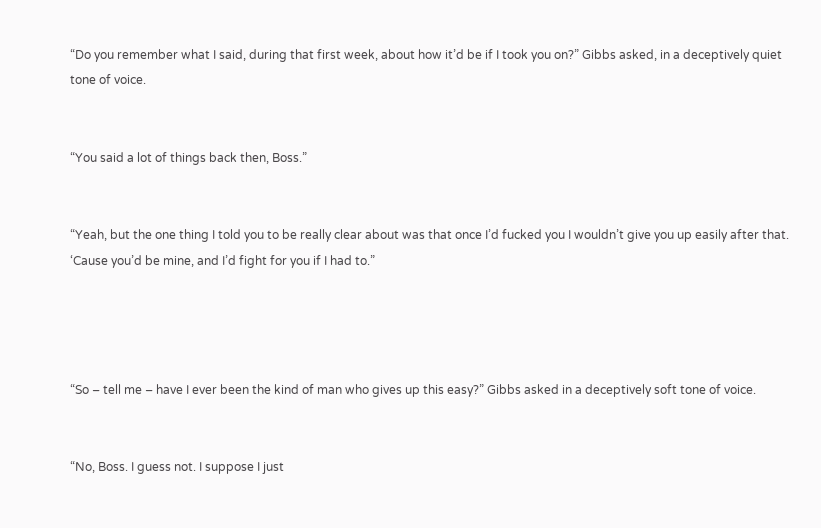“Do you remember what I said, during that first week, about how it’d be if I took you on?” Gibbs asked, in a deceptively quiet tone of voice.


“You said a lot of things back then, Boss.”


“Yeah, but the one thing I told you to be really clear about was that once I’d fucked you I wouldn’t give you up easily after that. ‘Cause you’d be mine, and I’d fight for you if I had to.”




“So – tell me – have I ever been the kind of man who gives up this easy?” Gibbs asked in a deceptively soft tone of voice.


“No, Boss. I guess not. I suppose I just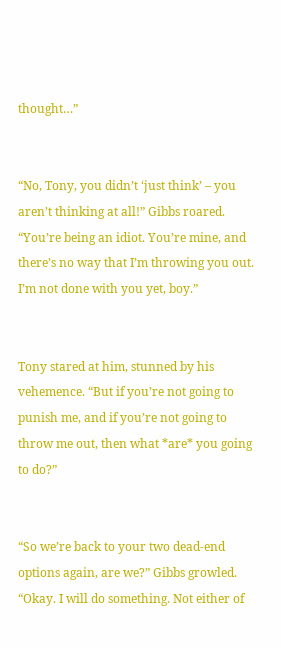thought…”


“No, Tony, you didn’t ‘just think’ – you aren’t thinking at all!” Gibbs roared. “You’re being an idiot. You’re mine, and there’s no way that I’m throwing you out. I’m not done with you yet, boy.”


Tony stared at him, stunned by his vehemence. “But if you’re not going to punish me, and if you’re not going to throw me out, then what *are* you going to do?”


“So we’re back to your two dead-end options again, are we?” Gibbs growled. “Okay. I will do something. Not either of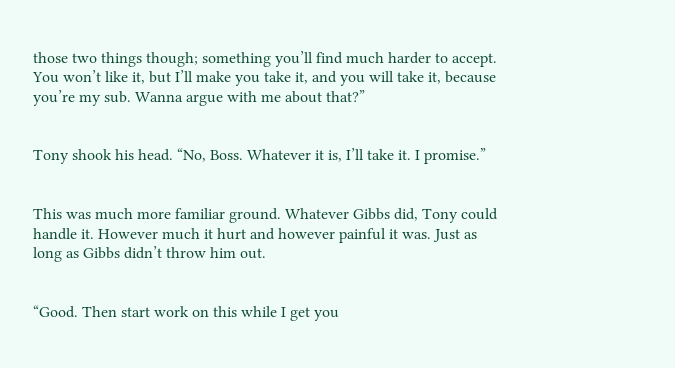those two things though; something you’ll find much harder to accept. You won’t like it, but I’ll make you take it, and you will take it, because you’re my sub. Wanna argue with me about that?”


Tony shook his head. “No, Boss. Whatever it is, I’ll take it. I promise.”


This was much more familiar ground. Whatever Gibbs did, Tony could handle it. However much it hurt and however painful it was. Just as long as Gibbs didn’t throw him out.


“Good. Then start work on this while I get you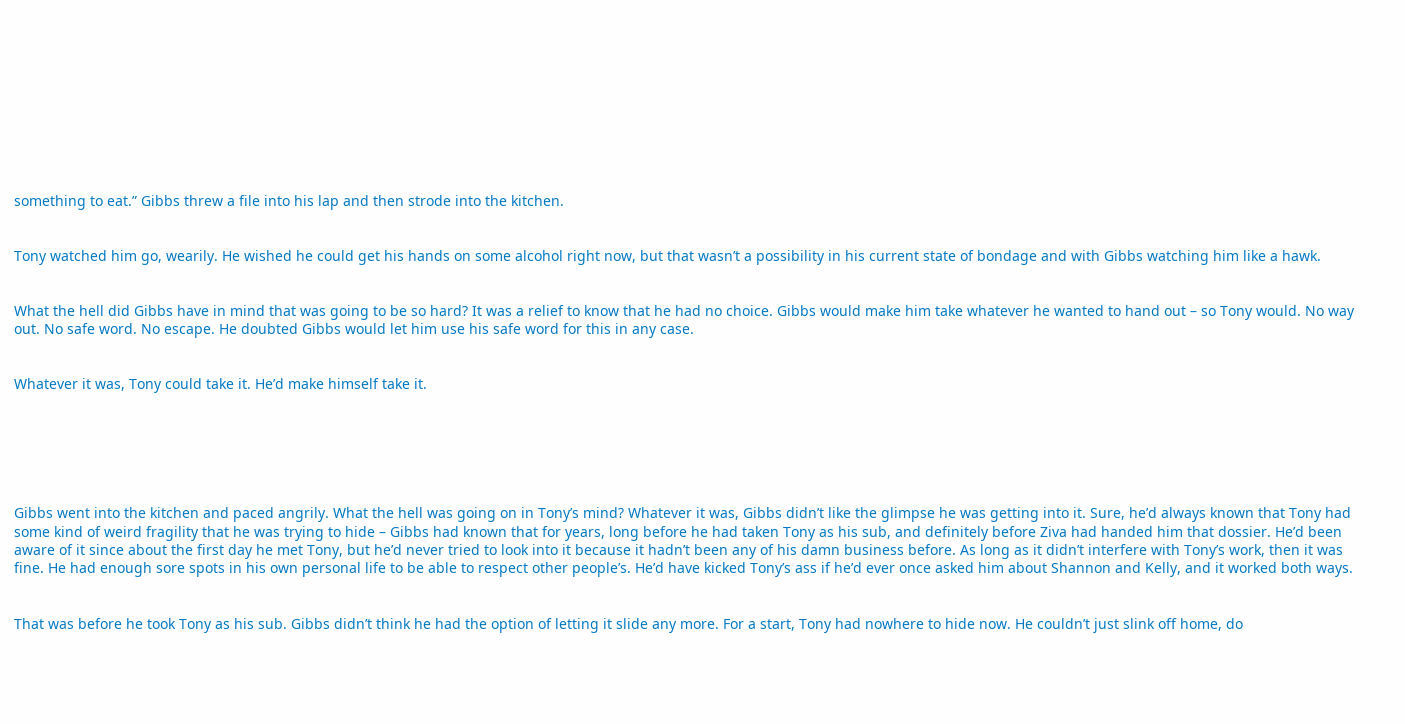something to eat.” Gibbs threw a file into his lap and then strode into the kitchen.


Tony watched him go, wearily. He wished he could get his hands on some alcohol right now, but that wasn’t a possibility in his current state of bondage and with Gibbs watching him like a hawk.


What the hell did Gibbs have in mind that was going to be so hard? It was a relief to know that he had no choice. Gibbs would make him take whatever he wanted to hand out – so Tony would. No way out. No safe word. No escape. He doubted Gibbs would let him use his safe word for this in any case.


Whatever it was, Tony could take it. He’d make himself take it.






Gibbs went into the kitchen and paced angrily. What the hell was going on in Tony’s mind? Whatever it was, Gibbs didn’t like the glimpse he was getting into it. Sure, he’d always known that Tony had some kind of weird fragility that he was trying to hide – Gibbs had known that for years, long before he had taken Tony as his sub, and definitely before Ziva had handed him that dossier. He’d been aware of it since about the first day he met Tony, but he’d never tried to look into it because it hadn’t been any of his damn business before. As long as it didn’t interfere with Tony’s work, then it was fine. He had enough sore spots in his own personal life to be able to respect other people’s. He’d have kicked Tony’s ass if he’d ever once asked him about Shannon and Kelly, and it worked both ways.


That was before he took Tony as his sub. Gibbs didn’t think he had the option of letting it slide any more. For a start, Tony had nowhere to hide now. He couldn’t just slink off home, do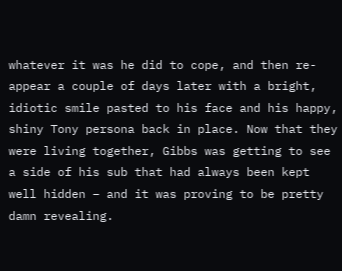whatever it was he did to cope, and then re-appear a couple of days later with a bright, idiotic smile pasted to his face and his happy, shiny Tony persona back in place. Now that they were living together, Gibbs was getting to see a side of his sub that had always been kept well hidden – and it was proving to be pretty damn revealing.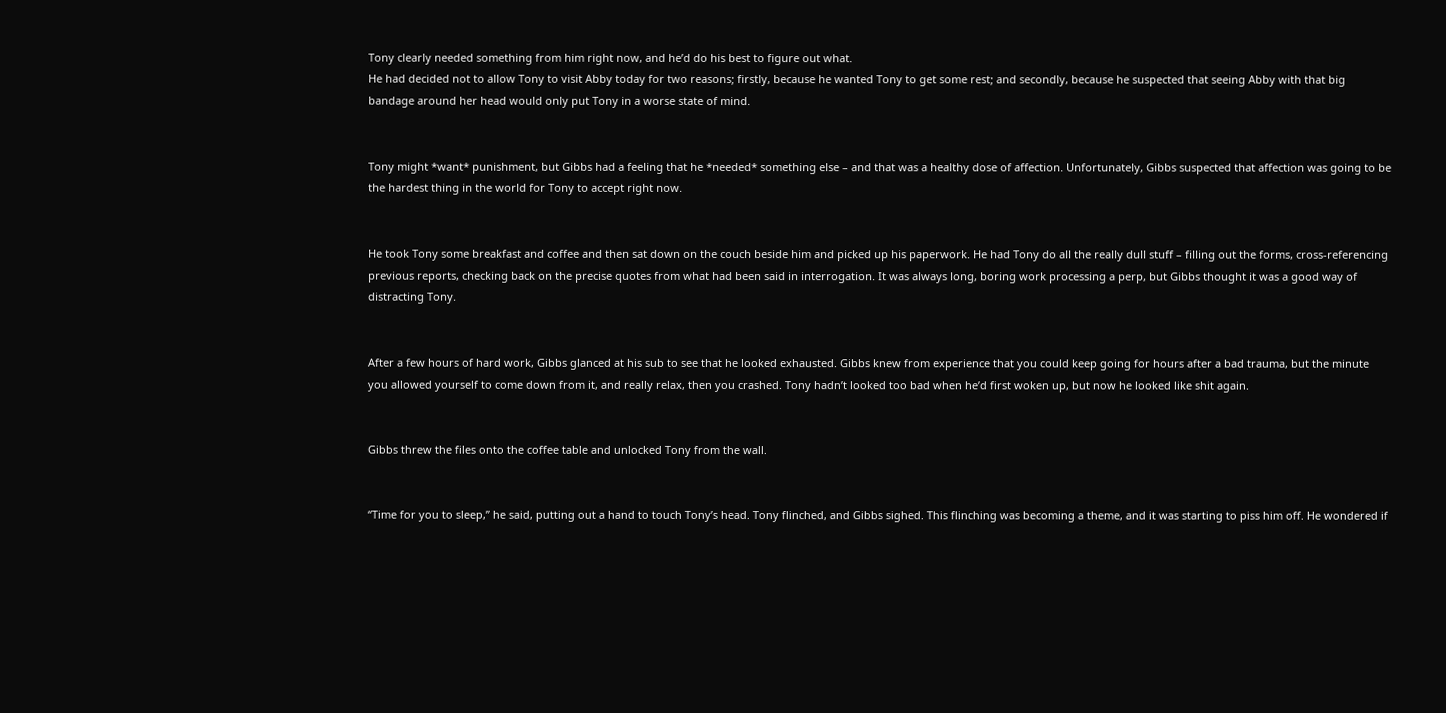Tony clearly needed something from him right now, and he’d do his best to figure out what.
He had decided not to allow Tony to visit Abby today for two reasons; firstly, because he wanted Tony to get some rest; and secondly, because he suspected that seeing Abby with that big bandage around her head would only put Tony in a worse state of mind.


Tony might *want* punishment, but Gibbs had a feeling that he *needed* something else – and that was a healthy dose of affection. Unfortunately, Gibbs suspected that affection was going to be the hardest thing in the world for Tony to accept right now.


He took Tony some breakfast and coffee and then sat down on the couch beside him and picked up his paperwork. He had Tony do all the really dull stuff – filling out the forms, cross-referencing previous reports, checking back on the precise quotes from what had been said in interrogation. It was always long, boring work processing a perp, but Gibbs thought it was a good way of distracting Tony.


After a few hours of hard work, Gibbs glanced at his sub to see that he looked exhausted. Gibbs knew from experience that you could keep going for hours after a bad trauma, but the minute you allowed yourself to come down from it, and really relax, then you crashed. Tony hadn’t looked too bad when he’d first woken up, but now he looked like shit again.


Gibbs threw the files onto the coffee table and unlocked Tony from the wall.


“Time for you to sleep,” he said, putting out a hand to touch Tony’s head. Tony flinched, and Gibbs sighed. This flinching was becoming a theme, and it was starting to piss him off. He wondered if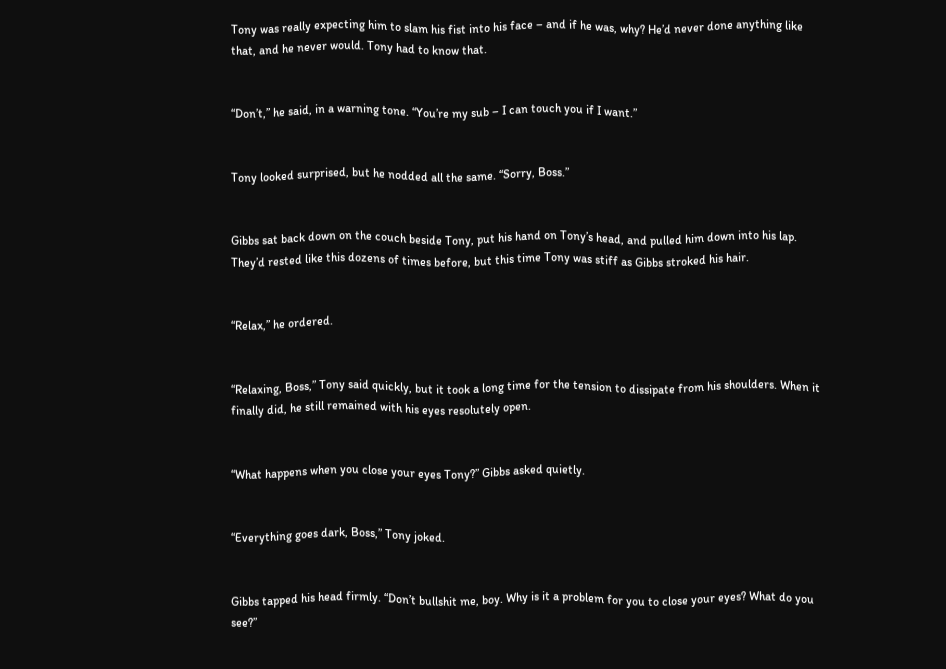Tony was really expecting him to slam his fist into his face – and if he was, why? He’d never done anything like that, and he never would. Tony had to know that.


“Don’t,” he said, in a warning tone. “You’re my sub – I can touch you if I want.”


Tony looked surprised, but he nodded all the same. “Sorry, Boss.”


Gibbs sat back down on the couch beside Tony, put his hand on Tony’s head, and pulled him down into his lap. They’d rested like this dozens of times before, but this time Tony was stiff as Gibbs stroked his hair.


“Relax,” he ordered.


“Relaxing, Boss,” Tony said quickly, but it took a long time for the tension to dissipate from his shoulders. When it finally did, he still remained with his eyes resolutely open.


“What happens when you close your eyes Tony?” Gibbs asked quietly.


“Everything goes dark, Boss,” Tony joked.


Gibbs tapped his head firmly. “Don’t bullshit me, boy. Why is it a problem for you to close your eyes? What do you see?”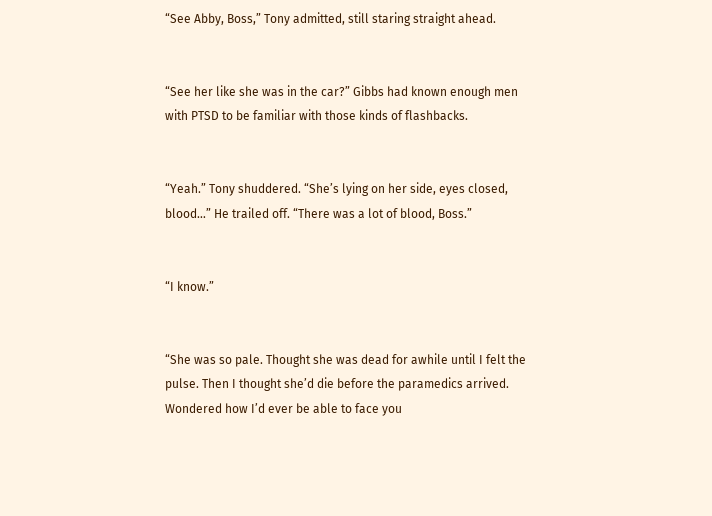“See Abby, Boss,” Tony admitted, still staring straight ahead.


“See her like she was in the car?” Gibbs had known enough men with PTSD to be familiar with those kinds of flashbacks.


“Yeah.” Tony shuddered. “She’s lying on her side, eyes closed, blood…” He trailed off. “There was a lot of blood, Boss.”


“I know.”


“She was so pale. Thought she was dead for awhile until I felt the pulse. Then I thought she’d die before the paramedics arrived. Wondered how I’d ever be able to face you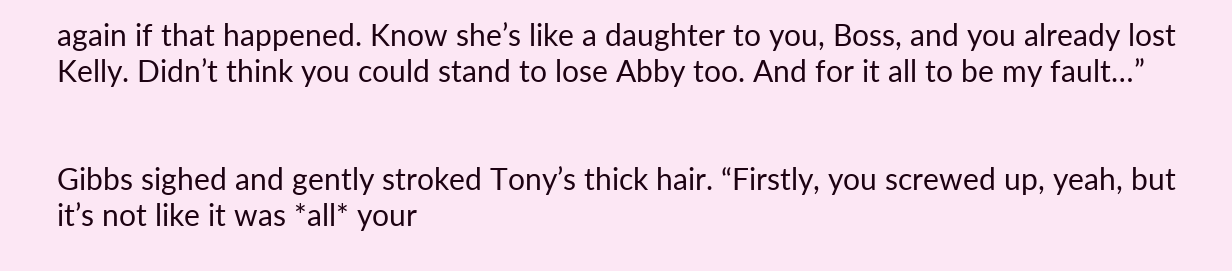again if that happened. Know she’s like a daughter to you, Boss, and you already lost Kelly. Didn’t think you could stand to lose Abby too. And for it all to be my fault…”


Gibbs sighed and gently stroked Tony’s thick hair. “Firstly, you screwed up, yeah, but it’s not like it was *all* your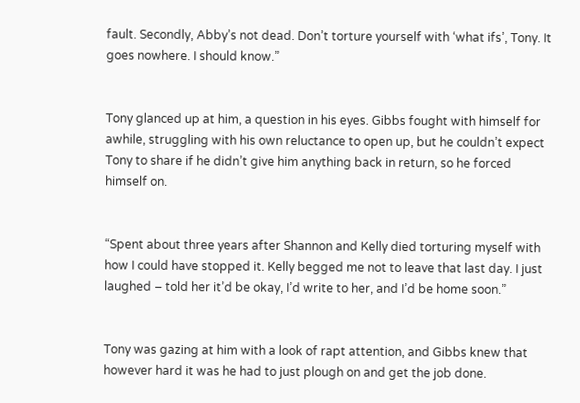fault. Secondly, Abby’s not dead. Don’t torture yourself with ‘what ifs’, Tony. It goes nowhere. I should know.”


Tony glanced up at him, a question in his eyes. Gibbs fought with himself for awhile, struggling with his own reluctance to open up, but he couldn’t expect Tony to share if he didn’t give him anything back in return, so he forced himself on.


“Spent about three years after Shannon and Kelly died torturing myself with how I could have stopped it. Kelly begged me not to leave that last day. I just laughed – told her it’d be okay, I’d write to her, and I’d be home soon.”


Tony was gazing at him with a look of rapt attention, and Gibbs knew that however hard it was he had to just plough on and get the job done.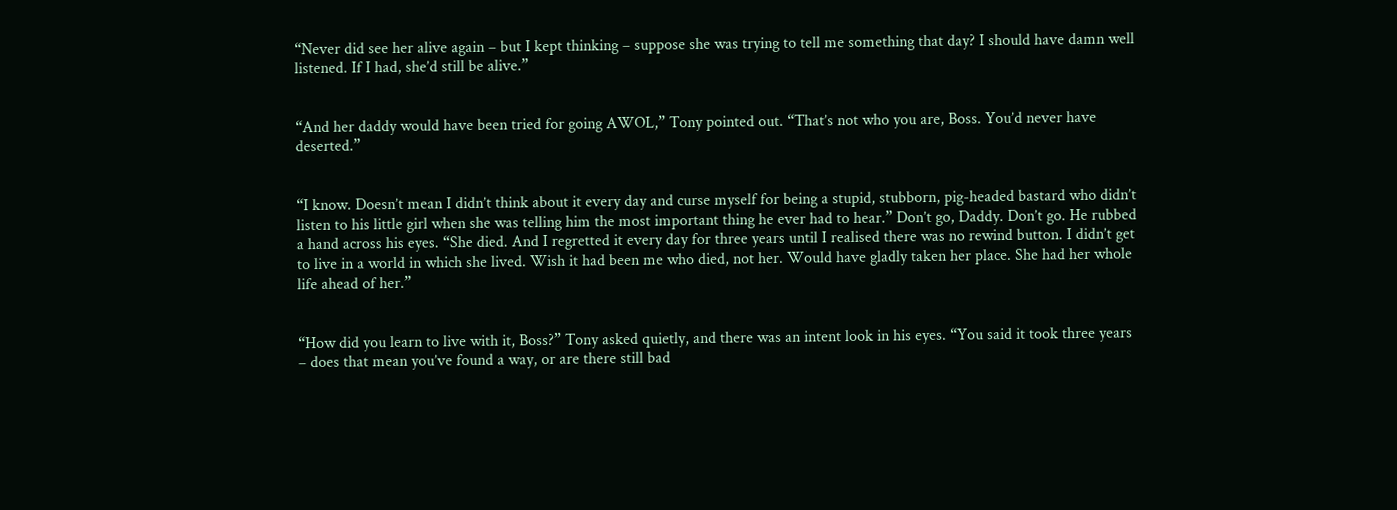“Never did see her alive again – but I kept thinking – suppose she was trying to tell me something that day? I should have damn well listened. If I had, she’d still be alive.”


“And her daddy would have been tried for going AWOL,” Tony pointed out. “That’s not who you are, Boss. You’d never have deserted.”


“I know. Doesn’t mean I didn’t think about it every day and curse myself for being a stupid, stubborn, pig-headed bastard who didn’t listen to his little girl when she was telling him the most important thing he ever had to hear.” Don’t go, Daddy. Don’t go. He rubbed a hand across his eyes. “She died. And I regretted it every day for three years until I realised there was no rewind button. I didn’t get to live in a world in which she lived. Wish it had been me who died, not her. Would have gladly taken her place. She had her whole life ahead of her.”


“How did you learn to live with it, Boss?” Tony asked quietly, and there was an intent look in his eyes. “You said it took three years – does that mean you’ve found a way, or are there still bad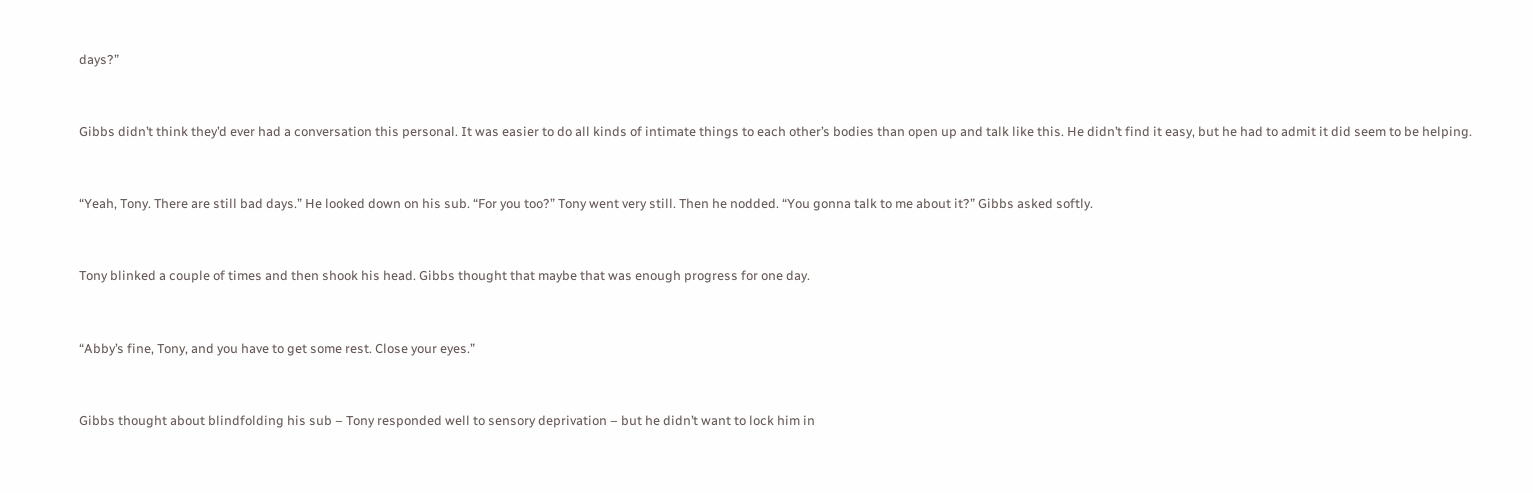days?”


Gibbs didn’t think they’d ever had a conversation this personal. It was easier to do all kinds of intimate things to each other’s bodies than open up and talk like this. He didn’t find it easy, but he had to admit it did seem to be helping.


“Yeah, Tony. There are still bad days.” He looked down on his sub. “For you too?” Tony went very still. Then he nodded. “You gonna talk to me about it?” Gibbs asked softly.


Tony blinked a couple of times and then shook his head. Gibbs thought that maybe that was enough progress for one day.


“Abby’s fine, Tony, and you have to get some rest. Close your eyes.”


Gibbs thought about blindfolding his sub – Tony responded well to sensory deprivation – but he didn’t want to lock him in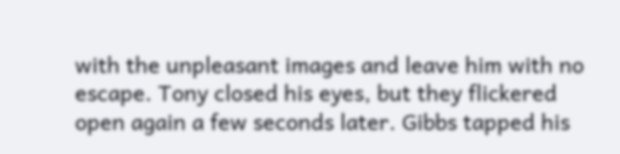with the unpleasant images and leave him with no escape. Tony closed his eyes, but they flickered open again a few seconds later. Gibbs tapped his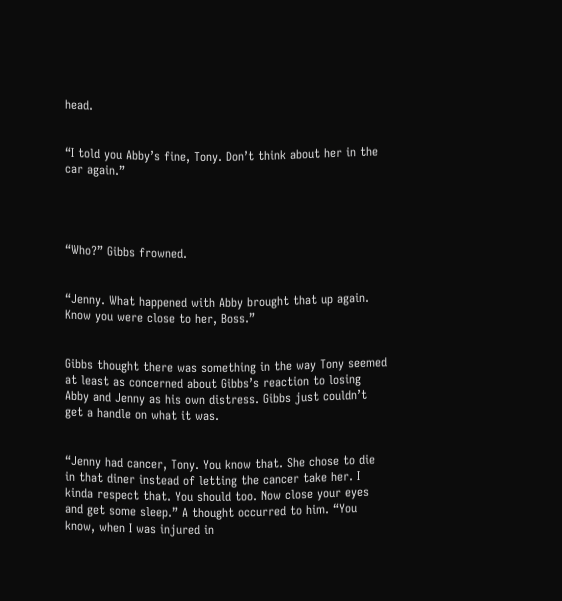head.


“I told you Abby’s fine, Tony. Don’t think about her in the car again.”




“Who?” Gibbs frowned.


“Jenny. What happened with Abby brought that up again. Know you were close to her, Boss.”


Gibbs thought there was something in the way Tony seemed at least as concerned about Gibbs’s reaction to losing Abby and Jenny as his own distress. Gibbs just couldn’t get a handle on what it was.


“Jenny had cancer, Tony. You know that. She chose to die in that diner instead of letting the cancer take her. I kinda respect that. You should too. Now close your eyes and get some sleep.” A thought occurred to him. “You know, when I was injured in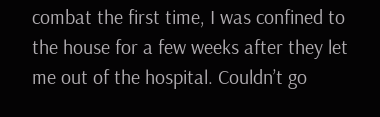combat the first time, I was confined to the house for a few weeks after they let me out of the hospital. Couldn’t go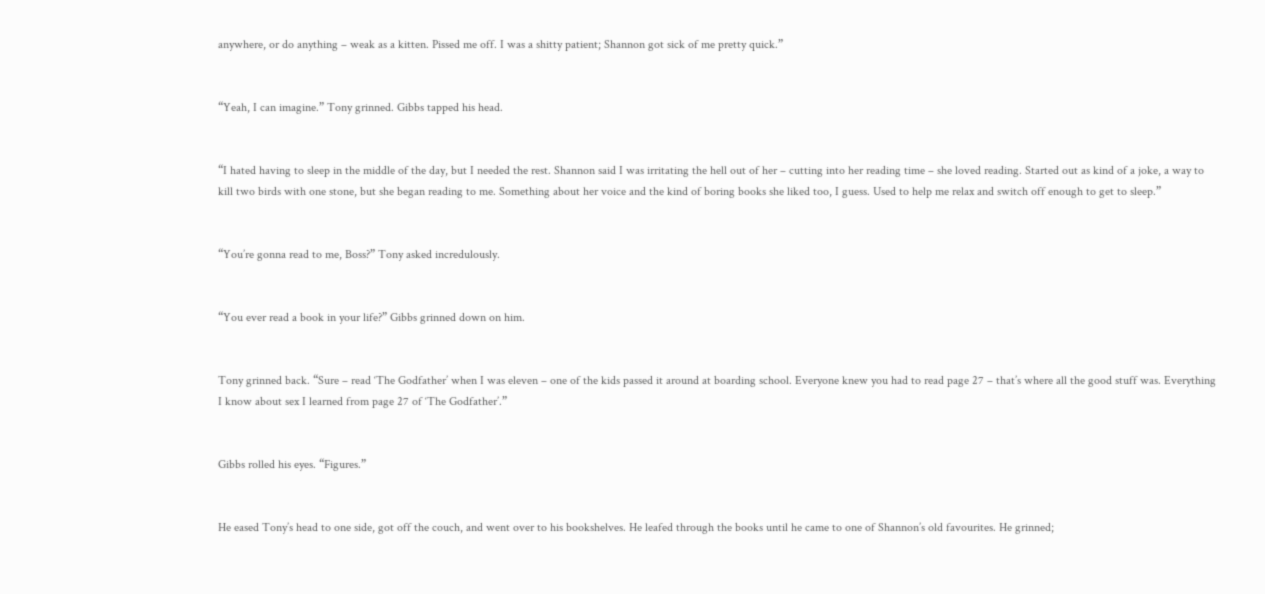anywhere, or do anything – weak as a kitten. Pissed me off. I was a shitty patient; Shannon got sick of me pretty quick.”


“Yeah, I can imagine.” Tony grinned. Gibbs tapped his head.


“I hated having to sleep in the middle of the day, but I needed the rest. Shannon said I was irritating the hell out of her – cutting into her reading time – she loved reading. Started out as kind of a joke, a way to kill two birds with one stone, but she began reading to me. Something about her voice and the kind of boring books she liked too, I guess. Used to help me relax and switch off enough to get to sleep.”


“You’re gonna read to me, Boss?” Tony asked incredulously.


“You ever read a book in your life?” Gibbs grinned down on him.


Tony grinned back. “Sure – read ‘The Godfather’ when I was eleven – one of the kids passed it around at boarding school. Everyone knew you had to read page 27 – that’s where all the good stuff was. Everything I know about sex I learned from page 27 of ‘The Godfather’.”


Gibbs rolled his eyes. “Figures.”


He eased Tony’s head to one side, got off the couch, and went over to his bookshelves. He leafed through the books until he came to one of Shannon’s old favourites. He grinned;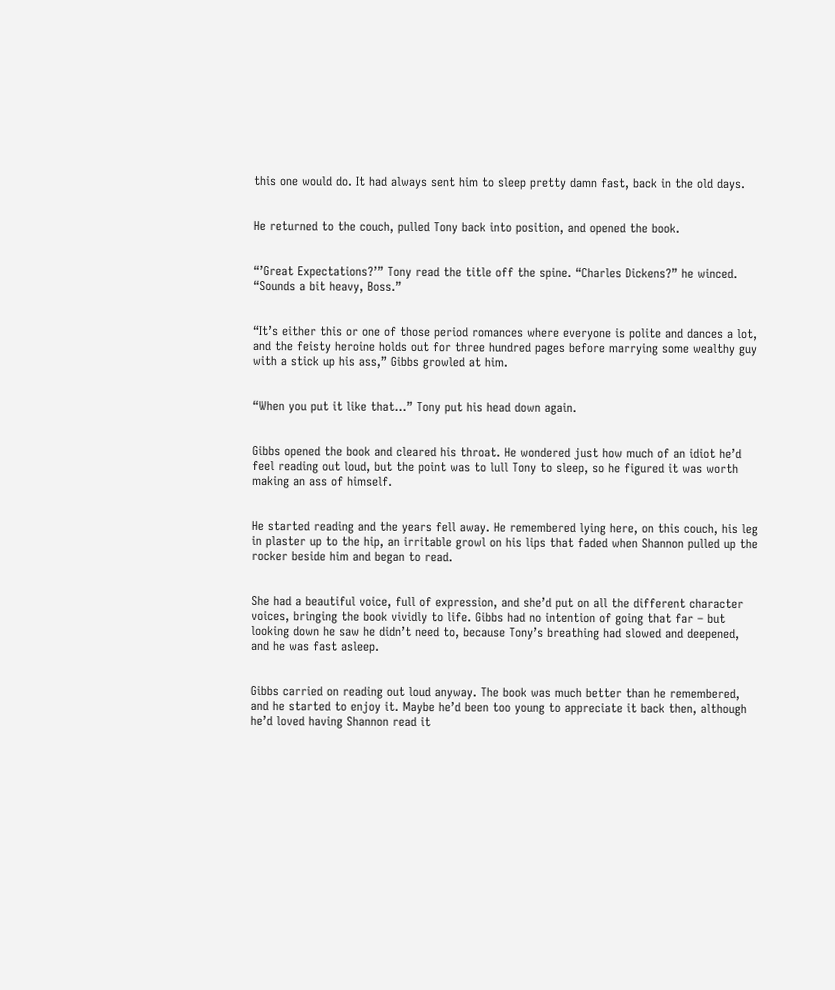this one would do. It had always sent him to sleep pretty damn fast, back in the old days.


He returned to the couch, pulled Tony back into position, and opened the book.


“’Great Expectations?’” Tony read the title off the spine. “Charles Dickens?” he winced. “Sounds a bit heavy, Boss.”


“It’s either this or one of those period romances where everyone is polite and dances a lot, and the feisty heroine holds out for three hundred pages before marrying some wealthy guy with a stick up his ass,” Gibbs growled at him.


“When you put it like that…” Tony put his head down again.


Gibbs opened the book and cleared his throat. He wondered just how much of an idiot he’d feel reading out loud, but the point was to lull Tony to sleep, so he figured it was worth making an ass of himself.


He started reading and the years fell away. He remembered lying here, on this couch, his leg in plaster up to the hip, an irritable growl on his lips that faded when Shannon pulled up the rocker beside him and began to read.


She had a beautiful voice, full of expression, and she’d put on all the different character voices, bringing the book vividly to life. Gibbs had no intention of going that far – but looking down he saw he didn’t need to, because Tony’s breathing had slowed and deepened, and he was fast asleep.


Gibbs carried on reading out loud anyway. The book was much better than he remembered, and he started to enjoy it. Maybe he’d been too young to appreciate it back then, although he’d loved having Shannon read it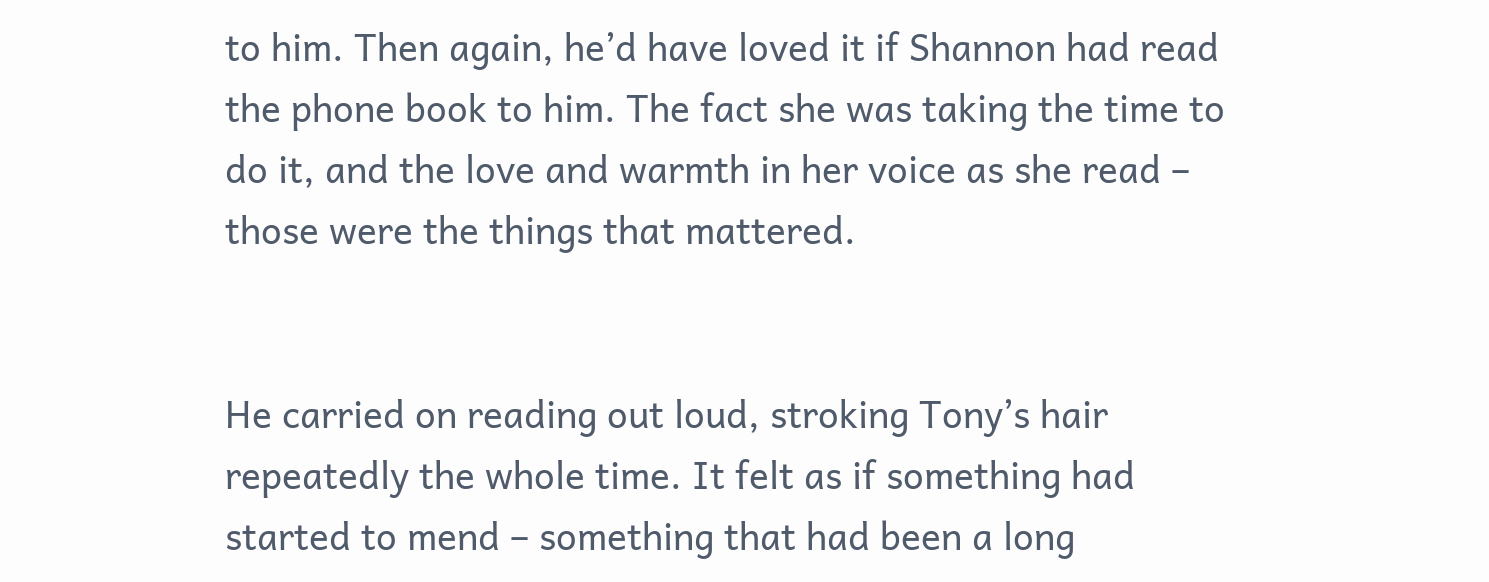to him. Then again, he’d have loved it if Shannon had read the phone book to him. The fact she was taking the time to do it, and the love and warmth in her voice as she read – those were the things that mattered.


He carried on reading out loud, stroking Tony’s hair repeatedly the whole time. It felt as if something had started to mend – something that had been a long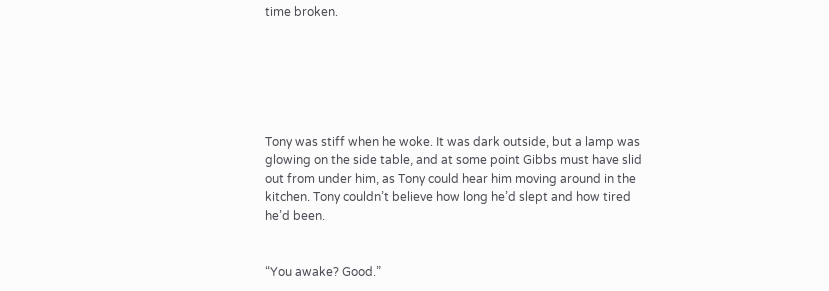time broken.






Tony was stiff when he woke. It was dark outside, but a lamp was glowing on the side table, and at some point Gibbs must have slid out from under him, as Tony could hear him moving around in the kitchen. Tony couldn’t believe how long he’d slept and how tired he’d been.


“You awake? Good.”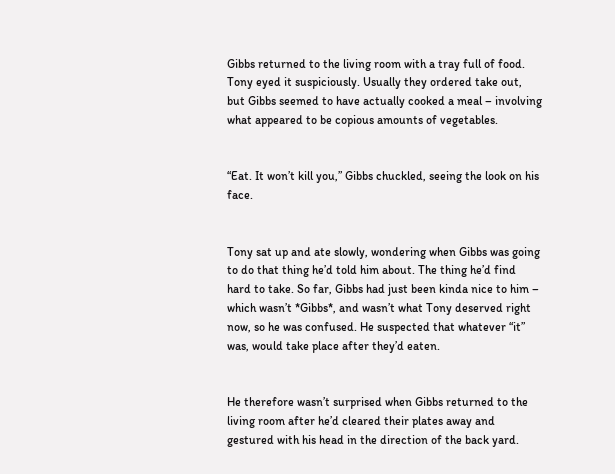Gibbs returned to the living room with a tray full of food. Tony eyed it suspiciously. Usually they ordered take out, but Gibbs seemed to have actually cooked a meal – involving what appeared to be copious amounts of vegetables.


“Eat. It won’t kill you,” Gibbs chuckled, seeing the look on his face.


Tony sat up and ate slowly, wondering when Gibbs was going to do that thing he’d told him about. The thing he’d find hard to take. So far, Gibbs had just been kinda nice to him – which wasn’t *Gibbs*, and wasn’t what Tony deserved right now, so he was confused. He suspected that whatever “it” was, would take place after they’d eaten.


He therefore wasn’t surprised when Gibbs returned to the living room after he’d cleared their plates away and gestured with his head in the direction of the back yard.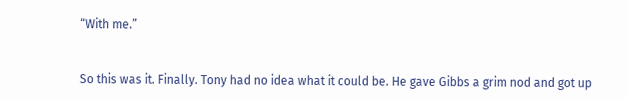“With me.”


So this was it. Finally. Tony had no idea what it could be. He gave Gibbs a grim nod and got up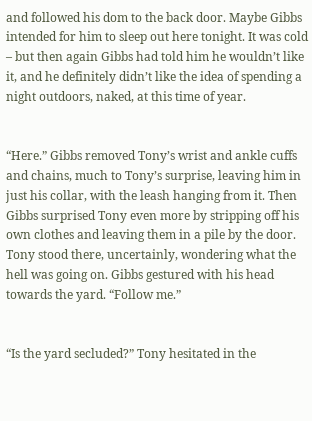and followed his dom to the back door. Maybe Gibbs intended for him to sleep out here tonight. It was cold – but then again Gibbs had told him he wouldn’t like it, and he definitely didn’t like the idea of spending a night outdoors, naked, at this time of year.


“Here.” Gibbs removed Tony’s wrist and ankle cuffs and chains, much to Tony’s surprise, leaving him in just his collar, with the leash hanging from it. Then Gibbs surprised Tony even more by stripping off his own clothes and leaving them in a pile by the door. Tony stood there, uncertainly, wondering what the hell was going on. Gibbs gestured with his head towards the yard. “Follow me.”


“Is the yard secluded?” Tony hesitated in the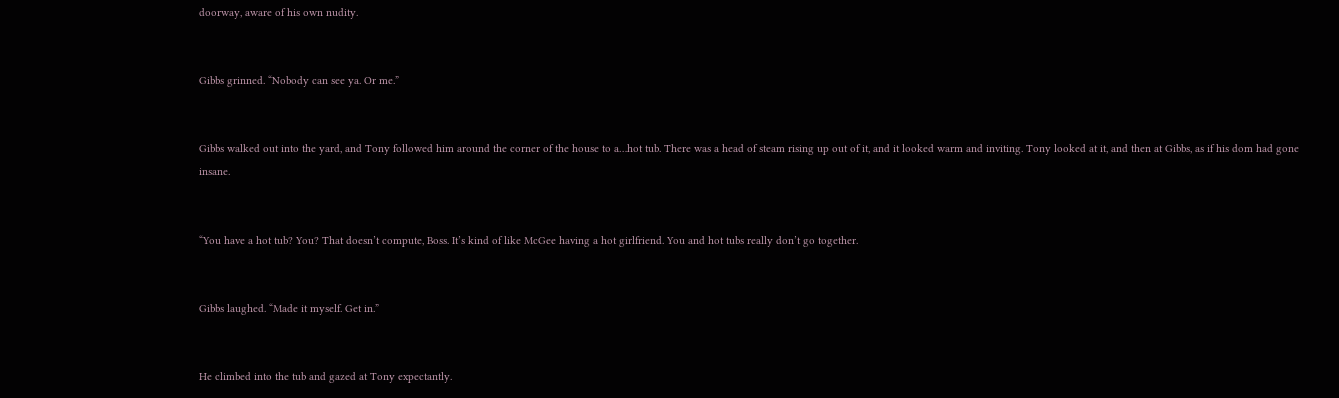doorway, aware of his own nudity.


Gibbs grinned. “Nobody can see ya. Or me.”


Gibbs walked out into the yard, and Tony followed him around the corner of the house to a…hot tub. There was a head of steam rising up out of it, and it looked warm and inviting. Tony looked at it, and then at Gibbs, as if his dom had gone insane.


“You have a hot tub? You? That doesn’t compute, Boss. It’s kind of like McGee having a hot girlfriend. You and hot tubs really don’t go together.


Gibbs laughed. “Made it myself. Get in.”


He climbed into the tub and gazed at Tony expectantly.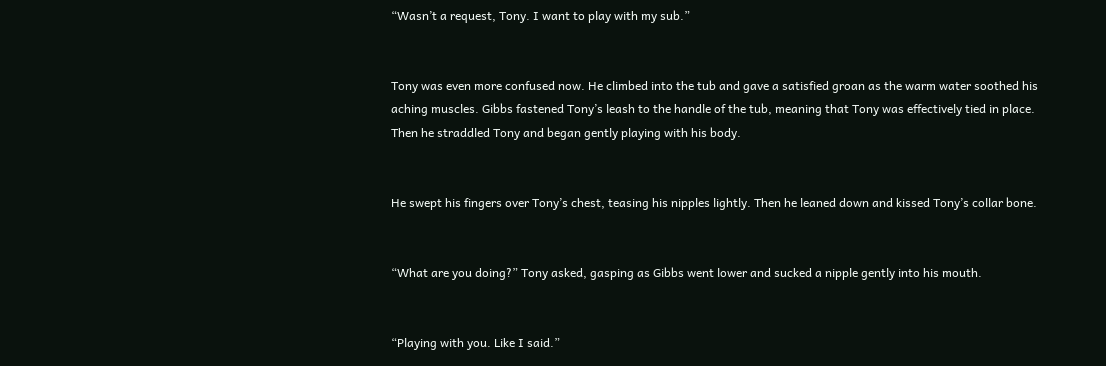“Wasn’t a request, Tony. I want to play with my sub.”


Tony was even more confused now. He climbed into the tub and gave a satisfied groan as the warm water soothed his aching muscles. Gibbs fastened Tony’s leash to the handle of the tub, meaning that Tony was effectively tied in place. Then he straddled Tony and began gently playing with his body.


He swept his fingers over Tony’s chest, teasing his nipples lightly. Then he leaned down and kissed Tony’s collar bone.


“What are you doing?” Tony asked, gasping as Gibbs went lower and sucked a nipple gently into his mouth.


“Playing with you. Like I said.”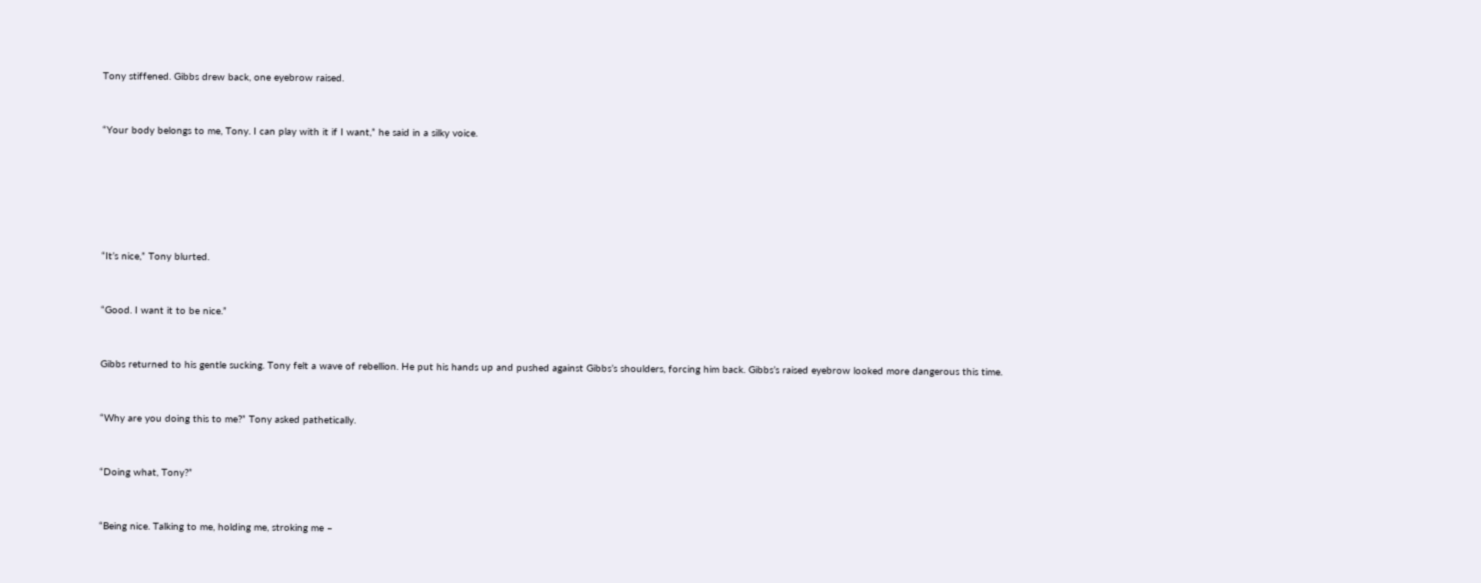Tony stiffened. Gibbs drew back, one eyebrow raised.


“Your body belongs to me, Tony. I can play with it if I want,” he said in a silky voice.






“It’s nice,” Tony blurted.


“Good. I want it to be nice.”


Gibbs returned to his gentle sucking. Tony felt a wave of rebellion. He put his hands up and pushed against Gibbs’s shoulders, forcing him back. Gibbs’s raised eyebrow looked more dangerous this time.


“Why are you doing this to me?” Tony asked pathetically.


“Doing what, Tony?”


“Being nice. Talking to me, holding me, stroking me –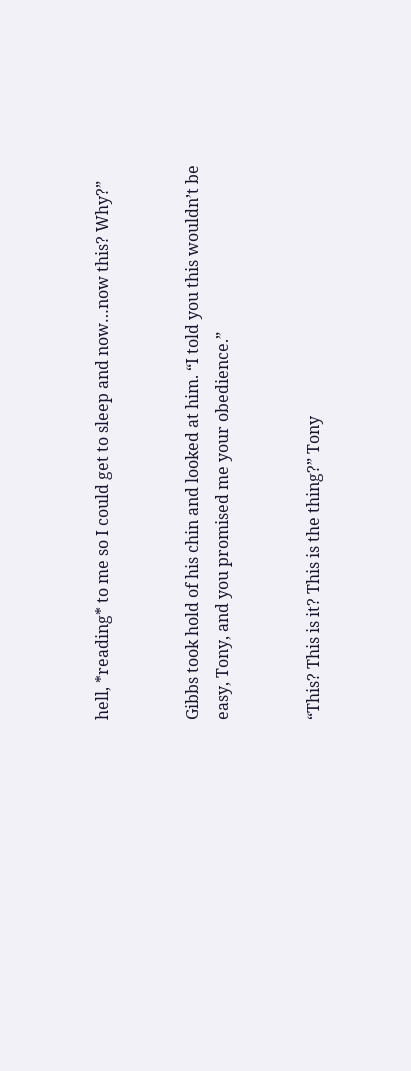hell, *reading* to me so I could get to sleep and now…now this? Why?”


Gibbs took hold of his chin and looked at him. “I told you this wouldn’t be easy, Tony, and you promised me your obedience.”


“This? This is it? This is the thing?” Tony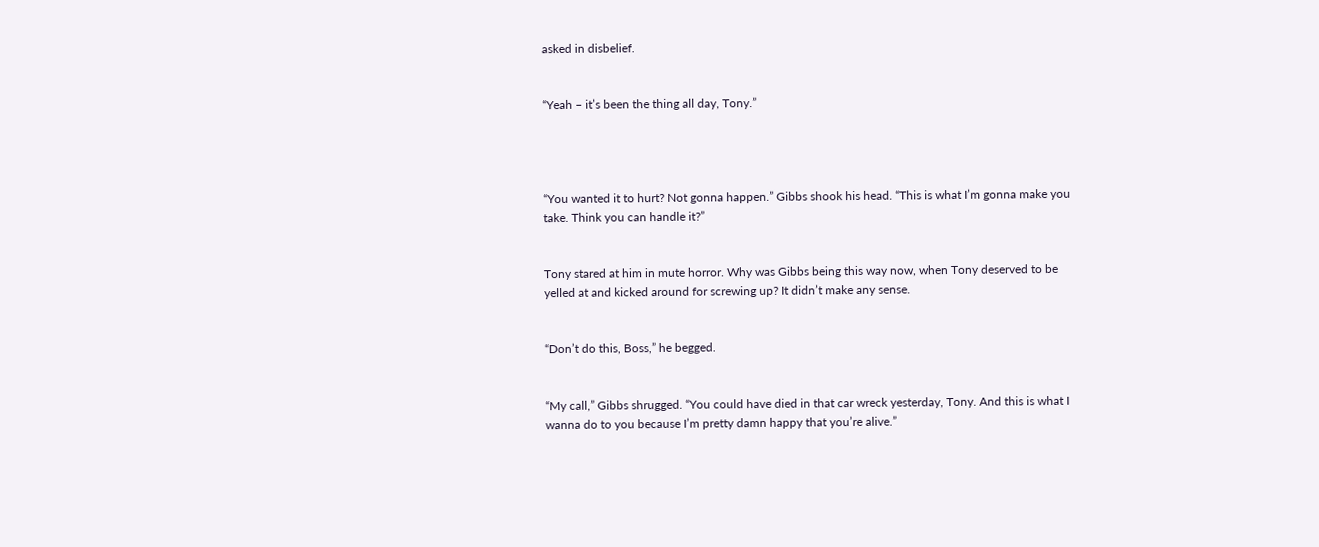asked in disbelief.


“Yeah – it’s been the thing all day, Tony.”




“You wanted it to hurt? Not gonna happen.” Gibbs shook his head. “This is what I’m gonna make you take. Think you can handle it?”


Tony stared at him in mute horror. Why was Gibbs being this way now, when Tony deserved to be yelled at and kicked around for screwing up? It didn’t make any sense.


“Don’t do this, Boss,” he begged.


“My call,” Gibbs shrugged. “You could have died in that car wreck yesterday, Tony. And this is what I wanna do to you because I’m pretty damn happy that you’re alive.”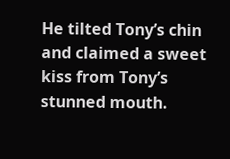He tilted Tony’s chin and claimed a sweet kiss from Tony’s stunned mouth.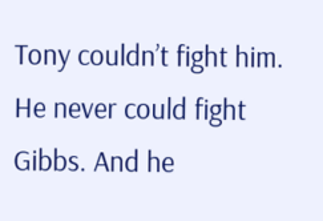Tony couldn’t fight him. He never could fight Gibbs. And he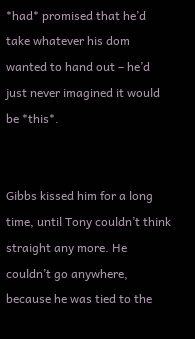*had* promised that he’d take whatever his dom wanted to hand out – he’d just never imagined it would be *this*.


Gibbs kissed him for a long time, until Tony couldn’t think straight any more. He couldn’t go anywhere, because he was tied to the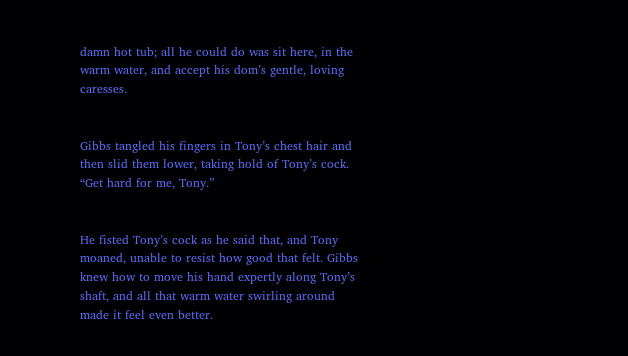damn hot tub; all he could do was sit here, in the warm water, and accept his dom’s gentle, loving caresses.


Gibbs tangled his fingers in Tony’s chest hair and then slid them lower, taking hold of Tony’s cock. “Get hard for me, Tony.”


He fisted Tony’s cock as he said that, and Tony moaned, unable to resist how good that felt. Gibbs knew how to move his hand expertly along Tony’s shaft, and all that warm water swirling around made it feel even better.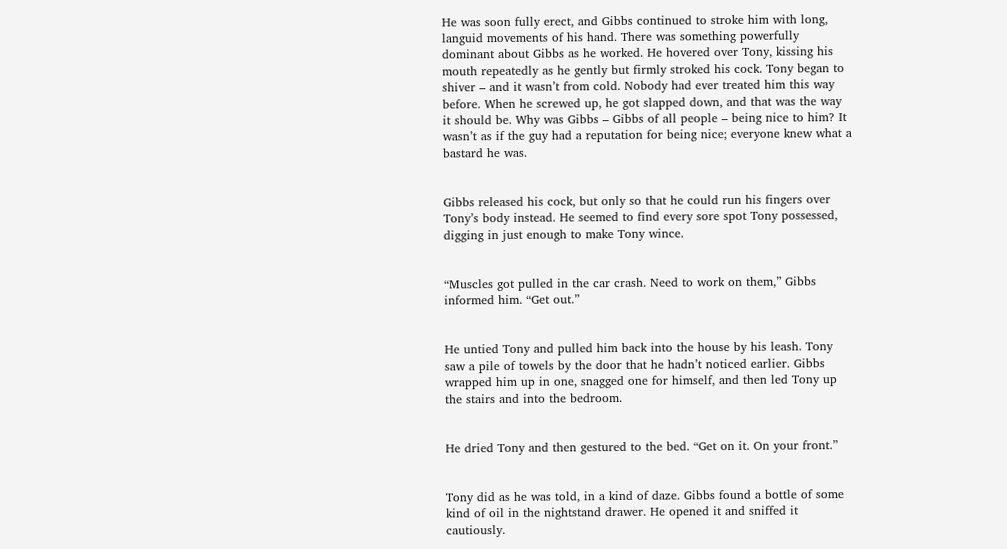He was soon fully erect, and Gibbs continued to stroke him with long, languid movements of his hand. There was something powerfully dominant about Gibbs as he worked. He hovered over Tony, kissing his mouth repeatedly as he gently but firmly stroked his cock. Tony began to shiver – and it wasn’t from cold. Nobody had ever treated him this way before. When he screwed up, he got slapped down, and that was the way it should be. Why was Gibbs – Gibbs of all people – being nice to him? It wasn’t as if the guy had a reputation for being nice; everyone knew what a bastard he was.


Gibbs released his cock, but only so that he could run his fingers over Tony’s body instead. He seemed to find every sore spot Tony possessed, digging in just enough to make Tony wince.


“Muscles got pulled in the car crash. Need to work on them,” Gibbs informed him. “Get out.”


He untied Tony and pulled him back into the house by his leash. Tony saw a pile of towels by the door that he hadn’t noticed earlier. Gibbs wrapped him up in one, snagged one for himself, and then led Tony up the stairs and into the bedroom.


He dried Tony and then gestured to the bed. “Get on it. On your front.”


Tony did as he was told, in a kind of daze. Gibbs found a bottle of some kind of oil in the nightstand drawer. He opened it and sniffed it cautiously.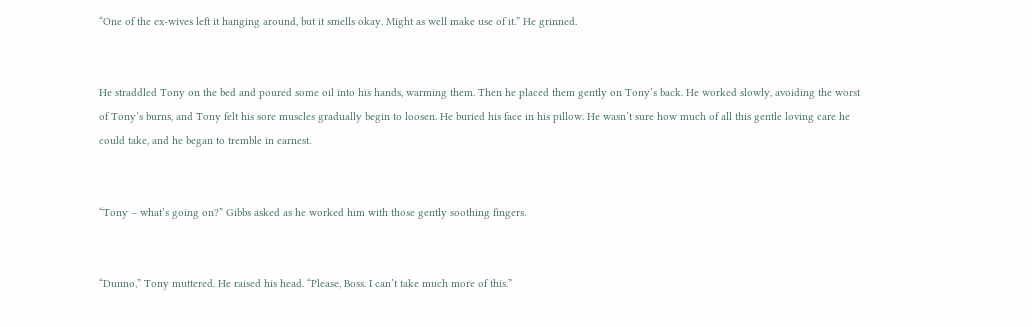“One of the ex-wives left it hanging around, but it smells okay. Might as well make use of it.” He grinned.


He straddled Tony on the bed and poured some oil into his hands, warming them. Then he placed them gently on Tony’s back. He worked slowly, avoiding the worst of Tony’s burns, and Tony felt his sore muscles gradually begin to loosen. He buried his face in his pillow. He wasn’t sure how much of all this gentle loving care he could take, and he began to tremble in earnest.


“Tony – what’s going on?” Gibbs asked as he worked him with those gently soothing fingers.


“Dunno,” Tony muttered. He raised his head. “Please, Boss. I can’t take much more of this.”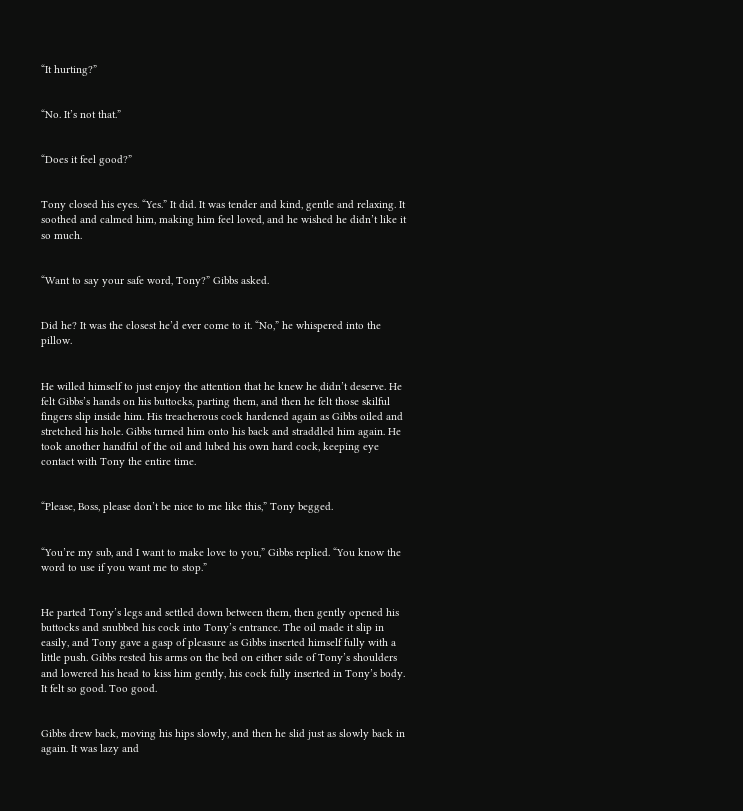“It hurting?”


“No. It’s not that.”


“Does it feel good?”


Tony closed his eyes. “Yes.” It did. It was tender and kind, gentle and relaxing. It soothed and calmed him, making him feel loved, and he wished he didn’t like it so much.


“Want to say your safe word, Tony?” Gibbs asked.


Did he? It was the closest he’d ever come to it. “No,” he whispered into the pillow.


He willed himself to just enjoy the attention that he knew he didn’t deserve. He felt Gibbs’s hands on his buttocks, parting them, and then he felt those skilful fingers slip inside him. His treacherous cock hardened again as Gibbs oiled and stretched his hole. Gibbs turned him onto his back and straddled him again. He took another handful of the oil and lubed his own hard cock, keeping eye contact with Tony the entire time.


“Please, Boss, please don’t be nice to me like this,” Tony begged.


“You’re my sub, and I want to make love to you,” Gibbs replied. “You know the word to use if you want me to stop.”


He parted Tony’s legs and settled down between them, then gently opened his buttocks and snubbed his cock into Tony’s entrance. The oil made it slip in easily, and Tony gave a gasp of pleasure as Gibbs inserted himself fully with a little push. Gibbs rested his arms on the bed on either side of Tony’s shoulders and lowered his head to kiss him gently, his cock fully inserted in Tony’s body. It felt so good. Too good.


Gibbs drew back, moving his hips slowly, and then he slid just as slowly back in again. It was lazy and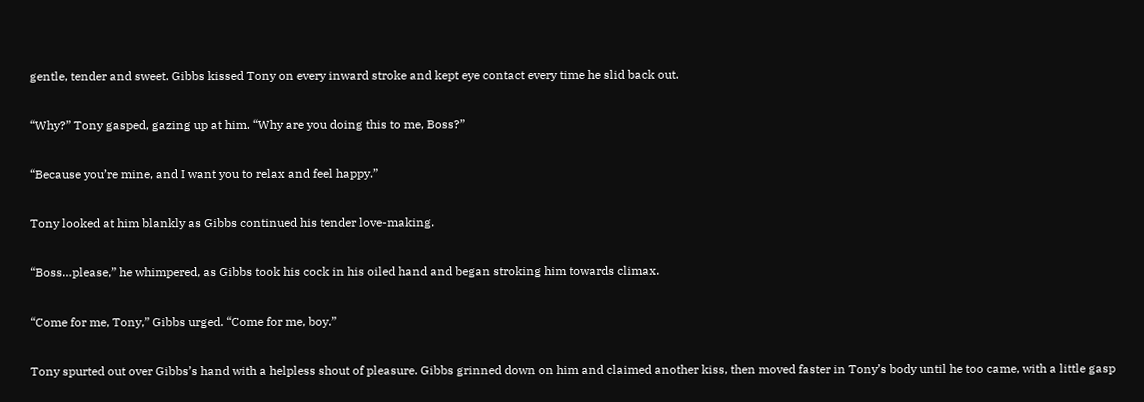gentle, tender and sweet. Gibbs kissed Tony on every inward stroke and kept eye contact every time he slid back out.


“Why?” Tony gasped, gazing up at him. “Why are you doing this to me, Boss?”


“Because you’re mine, and I want you to relax and feel happy.”


Tony looked at him blankly as Gibbs continued his tender love-making.


“Boss…please,” he whimpered, as Gibbs took his cock in his oiled hand and began stroking him towards climax.


“Come for me, Tony,” Gibbs urged. “Come for me, boy.”


Tony spurted out over Gibbs’s hand with a helpless shout of pleasure. Gibbs grinned down on him and claimed another kiss, then moved faster in Tony’s body until he too came, with a little gasp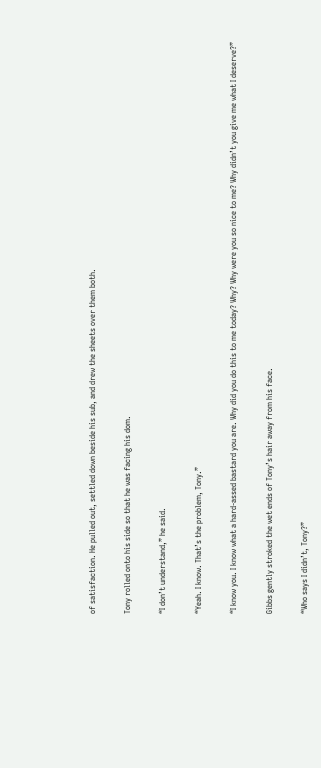of satisfaction. He pulled out, settled down beside his sub, and drew the sheets over them both.


Tony rolled onto his side so that he was facing his dom.


“I don’t understand,” he said.


“Yeah. I know. That’s the problem, Tony.”


“I know you. I know what a hard-assed bastard you are. Why did you do this to me today? Why? Why were you so nice to me? Why didn’t you give me what I deserve?”


Gibbs gently stroked the wet ends of Tony’s hair away from his face.


“Who says I didn’t, Tony?”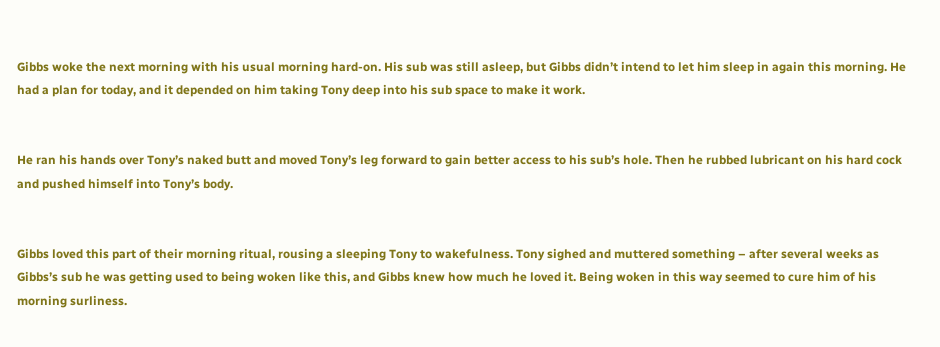Gibbs woke the next morning with his usual morning hard-on. His sub was still asleep, but Gibbs didn’t intend to let him sleep in again this morning. He had a plan for today, and it depended on him taking Tony deep into his sub space to make it work.


He ran his hands over Tony’s naked butt and moved Tony’s leg forward to gain better access to his sub’s hole. Then he rubbed lubricant on his hard cock and pushed himself into Tony’s body.


Gibbs loved this part of their morning ritual, rousing a sleeping Tony to wakefulness. Tony sighed and muttered something – after several weeks as Gibbs’s sub he was getting used to being woken like this, and Gibbs knew how much he loved it. Being woken in this way seemed to cure him of his morning surliness.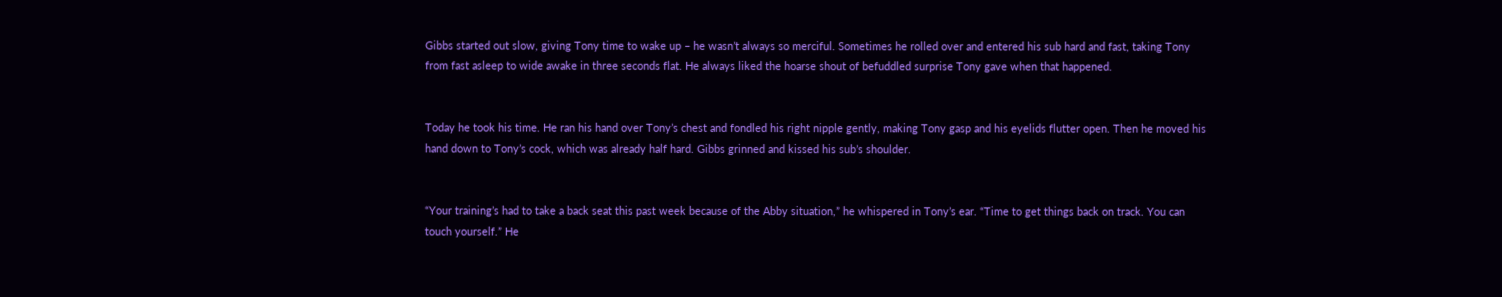Gibbs started out slow, giving Tony time to wake up – he wasn’t always so merciful. Sometimes he rolled over and entered his sub hard and fast, taking Tony from fast asleep to wide awake in three seconds flat. He always liked the hoarse shout of befuddled surprise Tony gave when that happened.


Today he took his time. He ran his hand over Tony’s chest and fondled his right nipple gently, making Tony gasp and his eyelids flutter open. Then he moved his hand down to Tony’s cock, which was already half hard. Gibbs grinned and kissed his sub’s shoulder.


“Your training’s had to take a back seat this past week because of the Abby situation,” he whispered in Tony’s ear. “Time to get things back on track. You can touch yourself.” He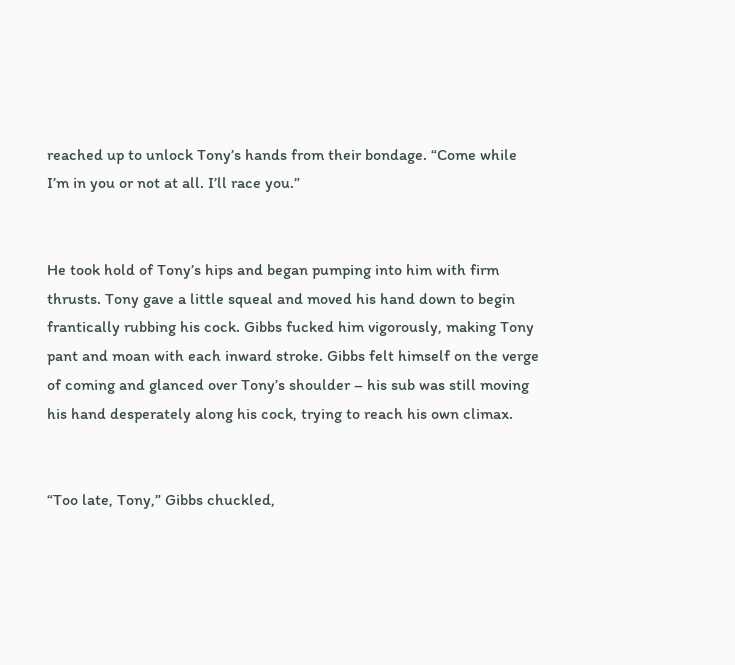reached up to unlock Tony’s hands from their bondage. “Come while I’m in you or not at all. I’ll race you.”


He took hold of Tony’s hips and began pumping into him with firm thrusts. Tony gave a little squeal and moved his hand down to begin frantically rubbing his cock. Gibbs fucked him vigorously, making Tony pant and moan with each inward stroke. Gibbs felt himself on the verge of coming and glanced over Tony’s shoulder – his sub was still moving his hand desperately along his cock, trying to reach his own climax.


“Too late, Tony,” Gibbs chuckled,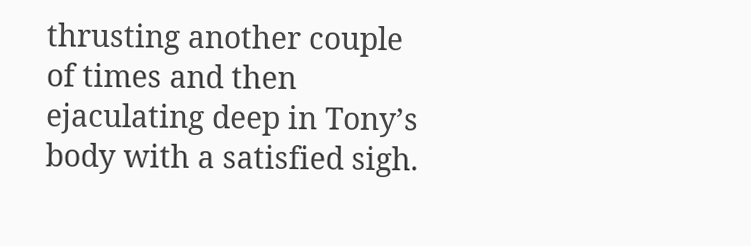thrusting another couple of times and then ejaculating deep in Tony’s body with a satisfied sigh.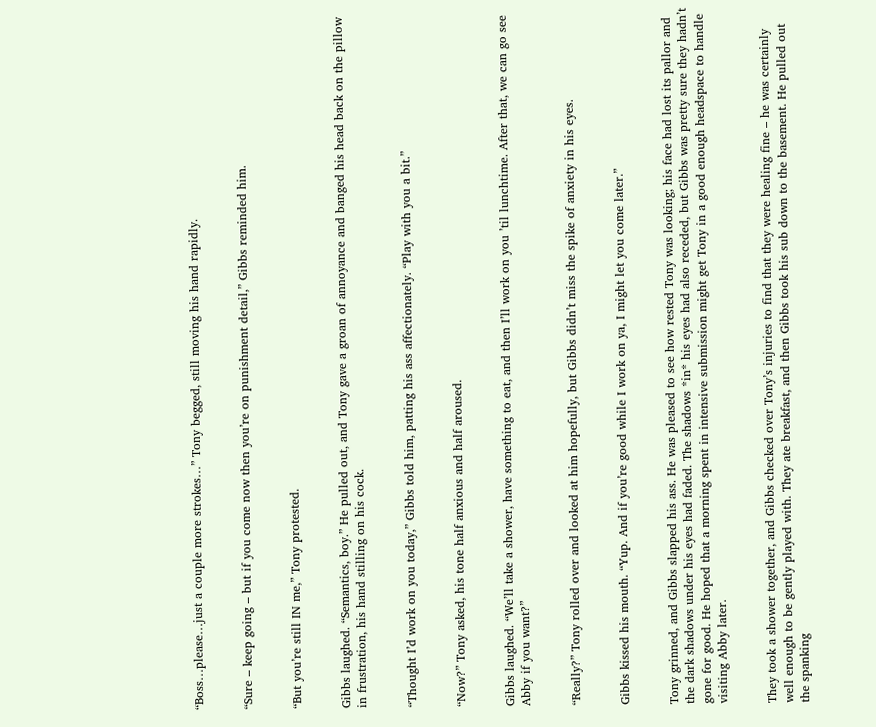“Boss…please…just a couple more strokes…” Tony begged, still moving his hand rapidly.


“Sure – keep going – but if you come now then you’re on punishment detail,” Gibbs reminded him.


“But you’re still IN me,” Tony protested.


Gibbs laughed. “Semantics, boy.” He pulled out, and Tony gave a groan of annoyance and banged his head back on the pillow in frustration, his hand stilling on his cock.


“Thought I’d work on you today,” Gibbs told him, patting his ass affectionately. “Play with you a bit.”


“Now?” Tony asked, his tone half anxious and half aroused.


Gibbs laughed. “We’ll take a shower, have something to eat, and then I’ll work on you ’til lunchtime. After that, we can go see Abby if you want?”


“Really?” Tony rolled over and looked at him hopefully, but Gibbs didn’t miss the spike of anxiety in his eyes.


Gibbs kissed his mouth. “Yup. And if you’re good while I work on ya, I might let you come later.”


Tony grinned, and Gibbs slapped his ass. He was pleased to see how rested Tony was looking; his face had lost its pallor and the dark shadows under his eyes had faded. The shadows *in* his eyes had also receded, but Gibbs was pretty sure they hadn’t gone for good. He hoped that a morning spent in intensive submission might get Tony in a good enough headspace to handle visiting Abby later.


They took a shower together, and Gibbs checked over Tony’s injuries to find that they were healing fine – he was certainly well enough to be gently played with. They ate breakfast, and then Gibbs took his sub down to the basement. He pulled out the spanking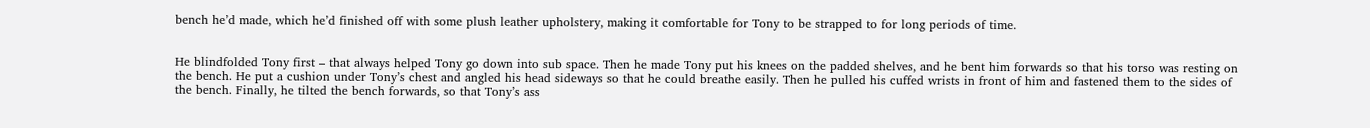bench he’d made, which he’d finished off with some plush leather upholstery, making it comfortable for Tony to be strapped to for long periods of time.


He blindfolded Tony first – that always helped Tony go down into sub space. Then he made Tony put his knees on the padded shelves, and he bent him forwards so that his torso was resting on the bench. He put a cushion under Tony’s chest and angled his head sideways so that he could breathe easily. Then he pulled his cuffed wrists in front of him and fastened them to the sides of the bench. Finally, he tilted the bench forwards, so that Tony’s ass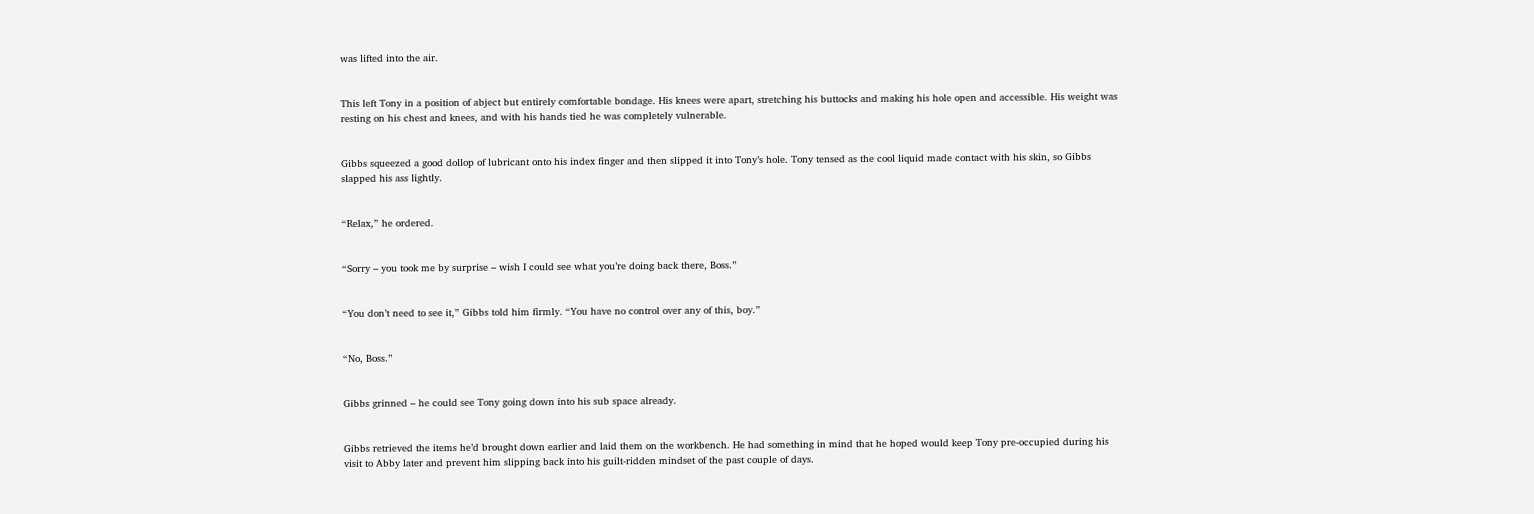was lifted into the air.


This left Tony in a position of abject but entirely comfortable bondage. His knees were apart, stretching his buttocks and making his hole open and accessible. His weight was resting on his chest and knees, and with his hands tied he was completely vulnerable.


Gibbs squeezed a good dollop of lubricant onto his index finger and then slipped it into Tony’s hole. Tony tensed as the cool liquid made contact with his skin, so Gibbs slapped his ass lightly.


“Relax,” he ordered.


“Sorry – you took me by surprise – wish I could see what you’re doing back there, Boss.”


“You don’t need to see it,” Gibbs told him firmly. “You have no control over any of this, boy.”


“No, Boss.”


Gibbs grinned – he could see Tony going down into his sub space already.


Gibbs retrieved the items he’d brought down earlier and laid them on the workbench. He had something in mind that he hoped would keep Tony pre-occupied during his visit to Abby later and prevent him slipping back into his guilt-ridden mindset of the past couple of days.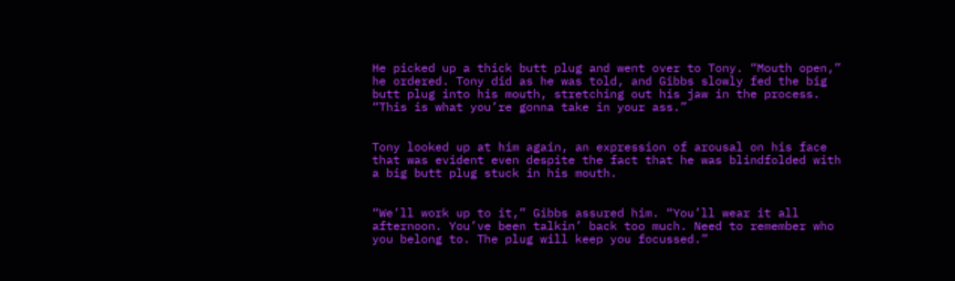He picked up a thick butt plug and went over to Tony. “Mouth open,” he ordered. Tony did as he was told, and Gibbs slowly fed the big butt plug into his mouth, stretching out his jaw in the process. “This is what you’re gonna take in your ass.”


Tony looked up at him again, an expression of arousal on his face that was evident even despite the fact that he was blindfolded with a big butt plug stuck in his mouth.


“We’ll work up to it,” Gibbs assured him. “You’ll wear it all afternoon. You’ve been talkin’ back too much. Need to remember who you belong to. The plug will keep you focussed.”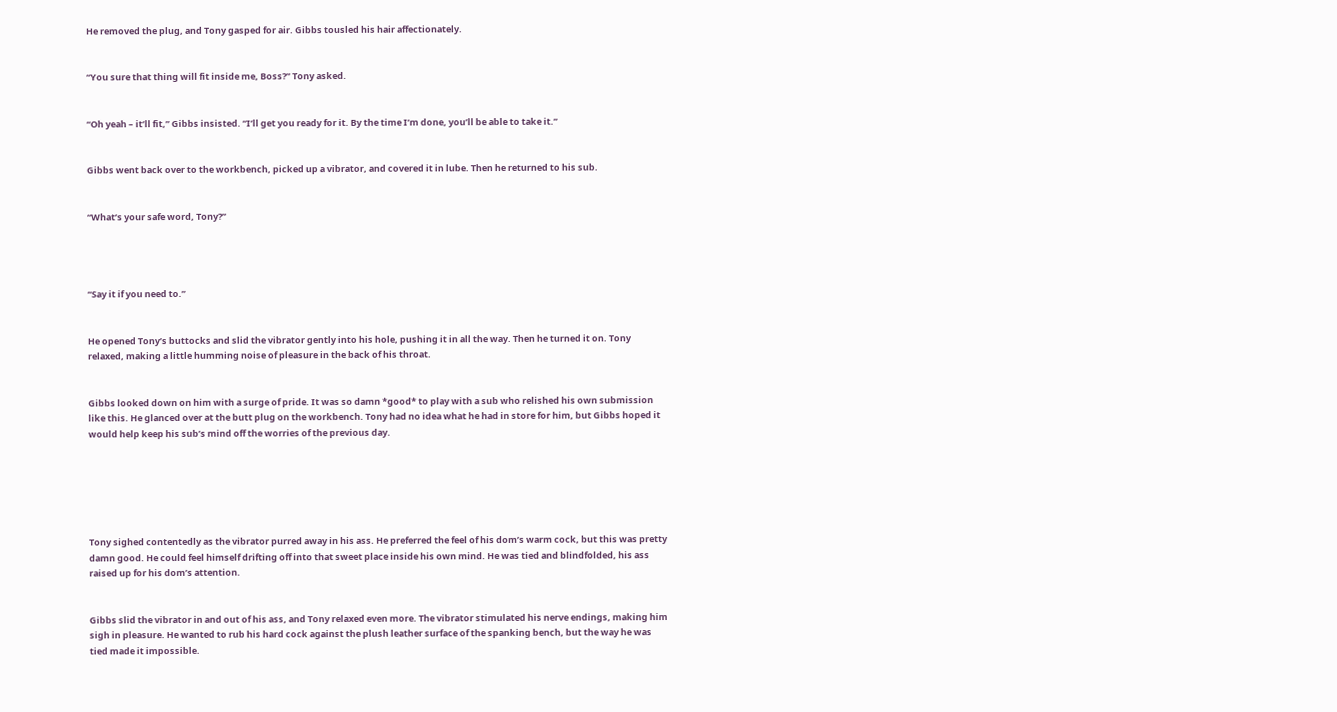He removed the plug, and Tony gasped for air. Gibbs tousled his hair affectionately.


“You sure that thing will fit inside me, Boss?” Tony asked.


“Oh yeah – it’ll fit,” Gibbs insisted. “I’ll get you ready for it. By the time I’m done, you’ll be able to take it.”


Gibbs went back over to the workbench, picked up a vibrator, and covered it in lube. Then he returned to his sub.


“What’s your safe word, Tony?”




“Say it if you need to.”


He opened Tony’s buttocks and slid the vibrator gently into his hole, pushing it in all the way. Then he turned it on. Tony relaxed, making a little humming noise of pleasure in the back of his throat.


Gibbs looked down on him with a surge of pride. It was so damn *good* to play with a sub who relished his own submission like this. He glanced over at the butt plug on the workbench. Tony had no idea what he had in store for him, but Gibbs hoped it would help keep his sub’s mind off the worries of the previous day.






Tony sighed contentedly as the vibrator purred away in his ass. He preferred the feel of his dom’s warm cock, but this was pretty damn good. He could feel himself drifting off into that sweet place inside his own mind. He was tied and blindfolded, his ass raised up for his dom’s attention.


Gibbs slid the vibrator in and out of his ass, and Tony relaxed even more. The vibrator stimulated his nerve endings, making him sigh in pleasure. He wanted to rub his hard cock against the plush leather surface of the spanking bench, but the way he was tied made it impossible.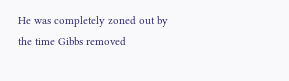He was completely zoned out by the time Gibbs removed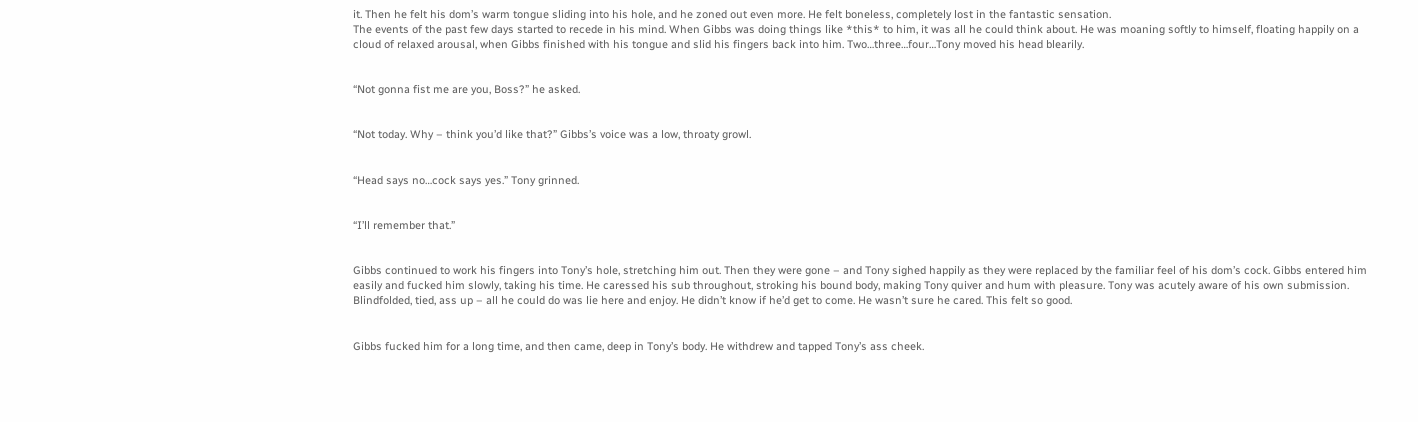it. Then he felt his dom’s warm tongue sliding into his hole, and he zoned out even more. He felt boneless, completely lost in the fantastic sensation.
The events of the past few days started to recede in his mind. When Gibbs was doing things like *this* to him, it was all he could think about. He was moaning softly to himself, floating happily on a cloud of relaxed arousal, when Gibbs finished with his tongue and slid his fingers back into him. Two…three…four…Tony moved his head blearily.


“Not gonna fist me are you, Boss?” he asked.


“Not today. Why – think you’d like that?” Gibbs’s voice was a low, throaty growl.


“Head says no…cock says yes.” Tony grinned.


“I’ll remember that.”


Gibbs continued to work his fingers into Tony’s hole, stretching him out. Then they were gone – and Tony sighed happily as they were replaced by the familiar feel of his dom’s cock. Gibbs entered him easily and fucked him slowly, taking his time. He caressed his sub throughout, stroking his bound body, making Tony quiver and hum with pleasure. Tony was acutely aware of his own submission. Blindfolded, tied, ass up – all he could do was lie here and enjoy. He didn’t know if he’d get to come. He wasn’t sure he cared. This felt so good.


Gibbs fucked him for a long time, and then came, deep in Tony’s body. He withdrew and tapped Tony’s ass cheek.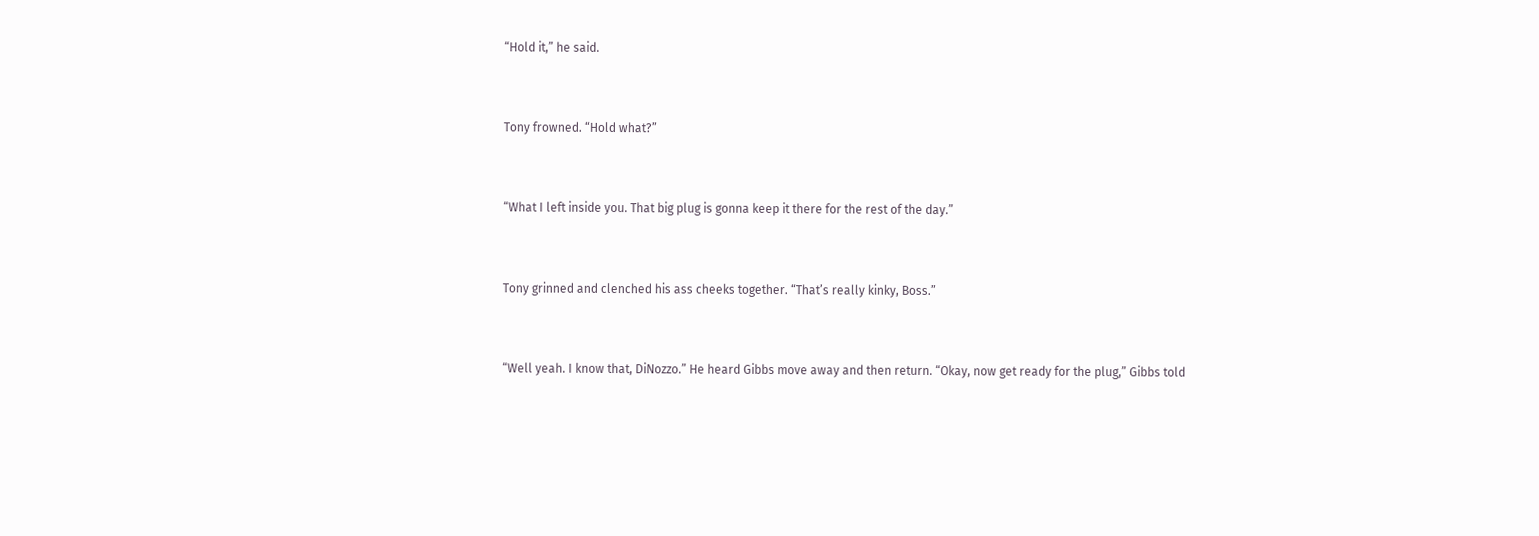“Hold it,” he said.


Tony frowned. “Hold what?”


“What I left inside you. That big plug is gonna keep it there for the rest of the day.”


Tony grinned and clenched his ass cheeks together. “That’s really kinky, Boss.”


“Well yeah. I know that, DiNozzo.” He heard Gibbs move away and then return. “Okay, now get ready for the plug,” Gibbs told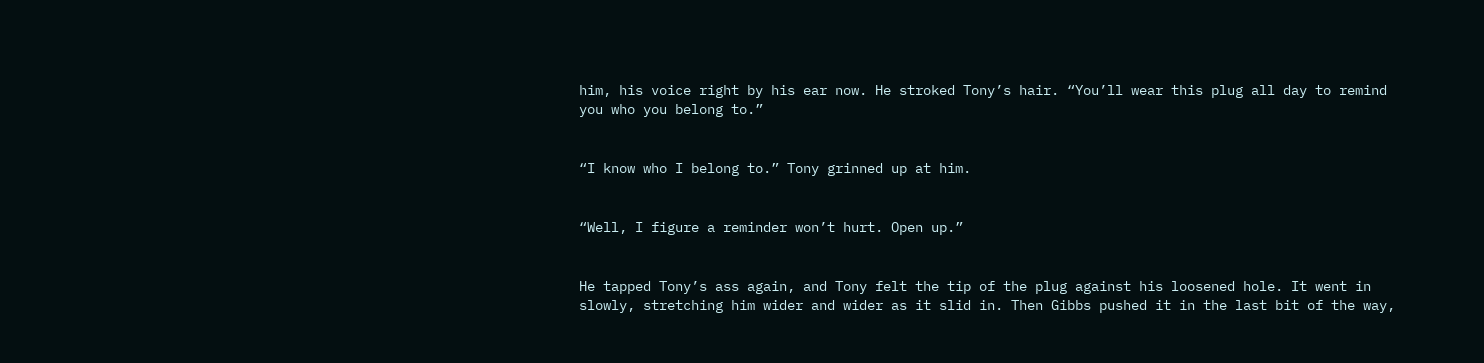him, his voice right by his ear now. He stroked Tony’s hair. “You’ll wear this plug all day to remind you who you belong to.”


“I know who I belong to.” Tony grinned up at him.


“Well, I figure a reminder won’t hurt. Open up.”


He tapped Tony’s ass again, and Tony felt the tip of the plug against his loosened hole. It went in slowly, stretching him wider and wider as it slid in. Then Gibbs pushed it in the last bit of the way,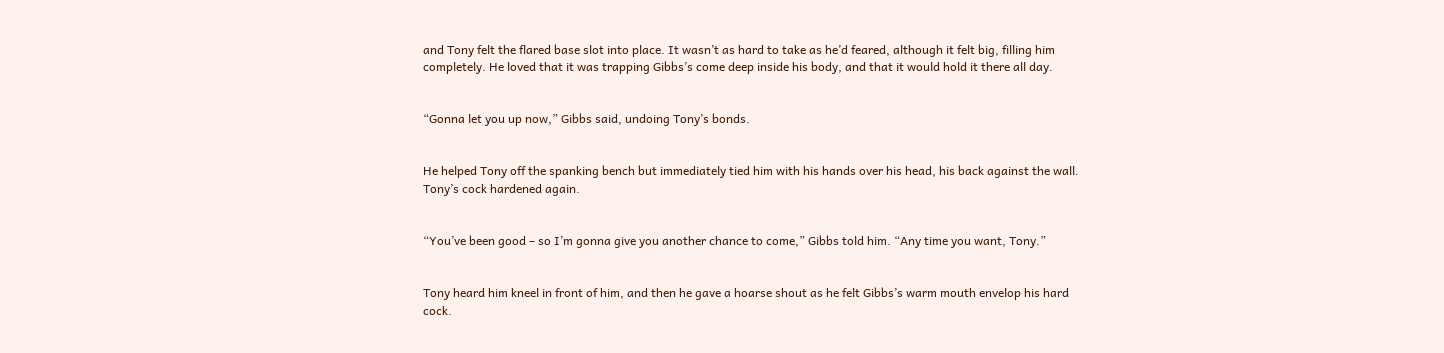and Tony felt the flared base slot into place. It wasn’t as hard to take as he’d feared, although it felt big, filling him completely. He loved that it was trapping Gibbs’s come deep inside his body, and that it would hold it there all day.


“Gonna let you up now,” Gibbs said, undoing Tony’s bonds.


He helped Tony off the spanking bench but immediately tied him with his hands over his head, his back against the wall. Tony’s cock hardened again.


“You’ve been good – so I’m gonna give you another chance to come,” Gibbs told him. “Any time you want, Tony.”


Tony heard him kneel in front of him, and then he gave a hoarse shout as he felt Gibbs’s warm mouth envelop his hard cock.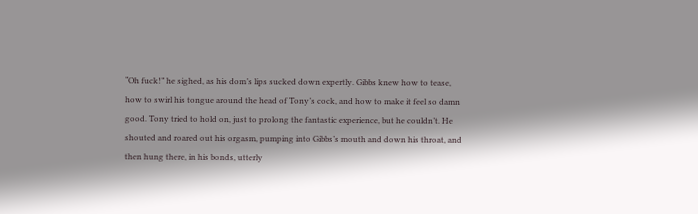“Oh fuck!” he sighed, as his dom’s lips sucked down expertly. Gibbs knew how to tease, how to swirl his tongue around the head of Tony’s cock, and how to make it feel so damn good. Tony tried to hold on, just to prolong the fantastic experience, but he couldn’t. He shouted and roared out his orgasm, pumping into Gibbs’s mouth and down his throat, and then hung there, in his bonds, utterly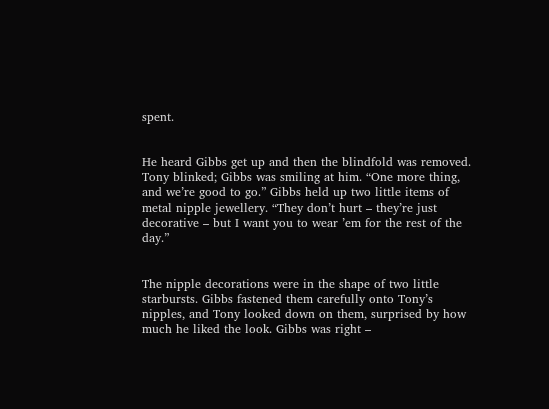spent.


He heard Gibbs get up and then the blindfold was removed. Tony blinked; Gibbs was smiling at him. “One more thing, and we’re good to go.” Gibbs held up two little items of metal nipple jewellery. “They don’t hurt – they’re just decorative – but I want you to wear ’em for the rest of the day.”


The nipple decorations were in the shape of two little starbursts. Gibbs fastened them carefully onto Tony’s nipples, and Tony looked down on them, surprised by how much he liked the look. Gibbs was right –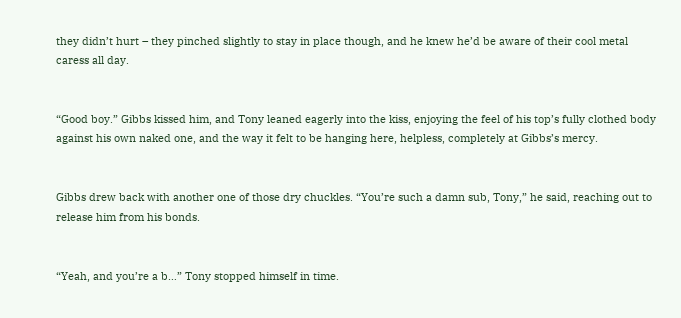they didn’t hurt – they pinched slightly to stay in place though, and he knew he’d be aware of their cool metal caress all day.


“Good boy.” Gibbs kissed him, and Tony leaned eagerly into the kiss, enjoying the feel of his top’s fully clothed body against his own naked one, and the way it felt to be hanging here, helpless, completely at Gibbs’s mercy.


Gibbs drew back with another one of those dry chuckles. “You’re such a damn sub, Tony,” he said, reaching out to release him from his bonds.


“Yeah, and you’re a b…” Tony stopped himself in time.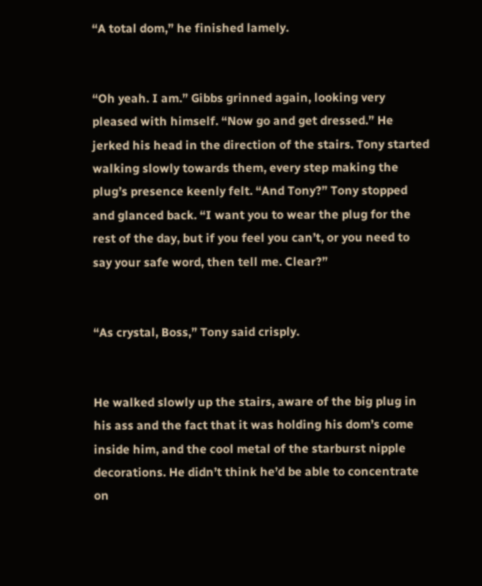“A total dom,” he finished lamely.


“Oh yeah. I am.” Gibbs grinned again, looking very pleased with himself. “Now go and get dressed.” He jerked his head in the direction of the stairs. Tony started walking slowly towards them, every step making the plug’s presence keenly felt. “And Tony?” Tony stopped and glanced back. “I want you to wear the plug for the rest of the day, but if you feel you can’t, or you need to say your safe word, then tell me. Clear?”


“As crystal, Boss,” Tony said crisply.


He walked slowly up the stairs, aware of the big plug in his ass and the fact that it was holding his dom’s come inside him, and the cool metal of the starburst nipple decorations. He didn’t think he’d be able to concentrate on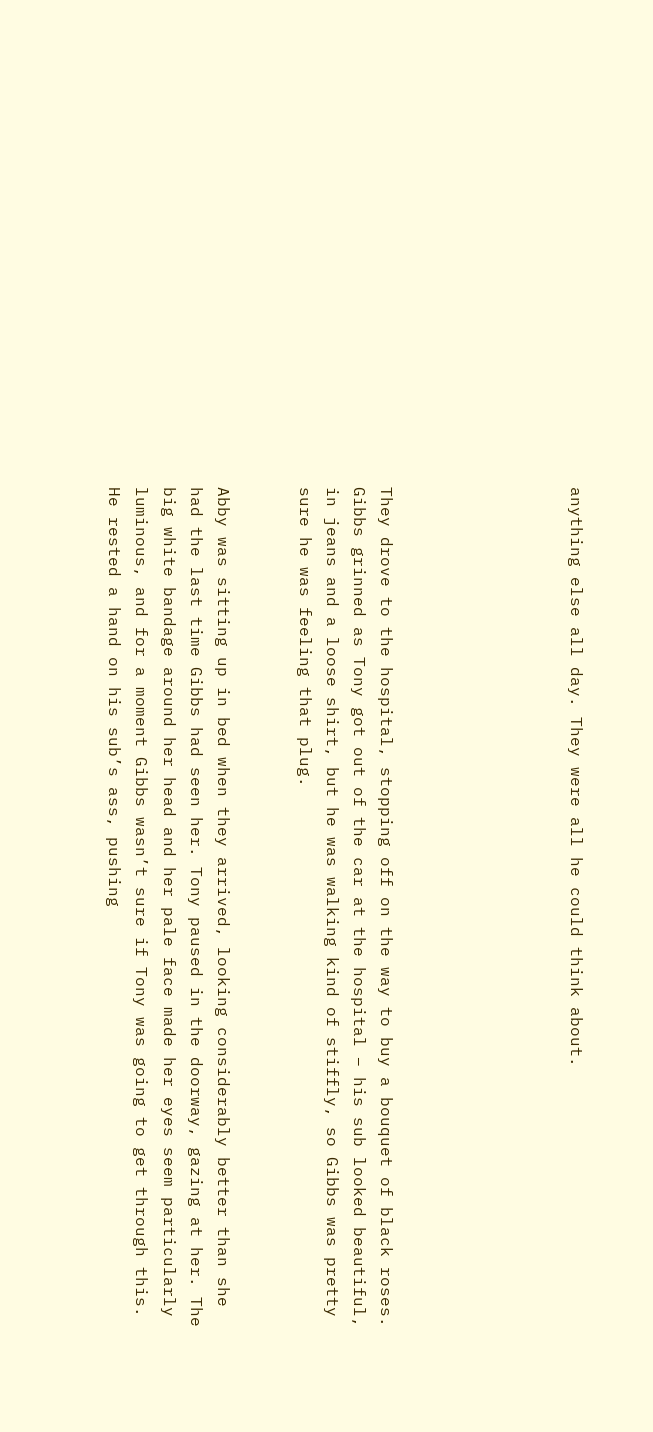anything else all day. They were all he could think about.






They drove to the hospital, stopping off on the way to buy a bouquet of black roses. Gibbs grinned as Tony got out of the car at the hospital – his sub looked beautiful, in jeans and a loose shirt, but he was walking kind of stiffly, so Gibbs was pretty sure he was feeling that plug.


Abby was sitting up in bed when they arrived, looking considerably better than she had the last time Gibbs had seen her. Tony paused in the doorway, gazing at her. The big white bandage around her head and her pale face made her eyes seem particularly luminous, and for a moment Gibbs wasn’t sure if Tony was going to get through this. He rested a hand on his sub’s ass, pushing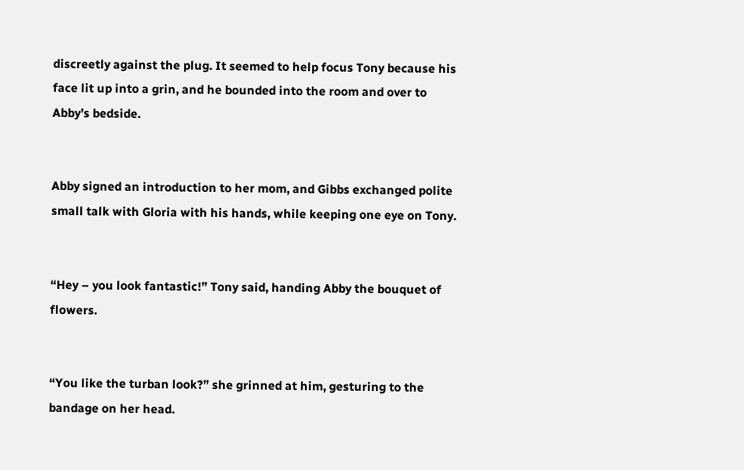discreetly against the plug. It seemed to help focus Tony because his face lit up into a grin, and he bounded into the room and over to Abby’s bedside.


Abby signed an introduction to her mom, and Gibbs exchanged polite small talk with Gloria with his hands, while keeping one eye on Tony.


“Hey – you look fantastic!” Tony said, handing Abby the bouquet of flowers.


“You like the turban look?” she grinned at him, gesturing to the bandage on her head.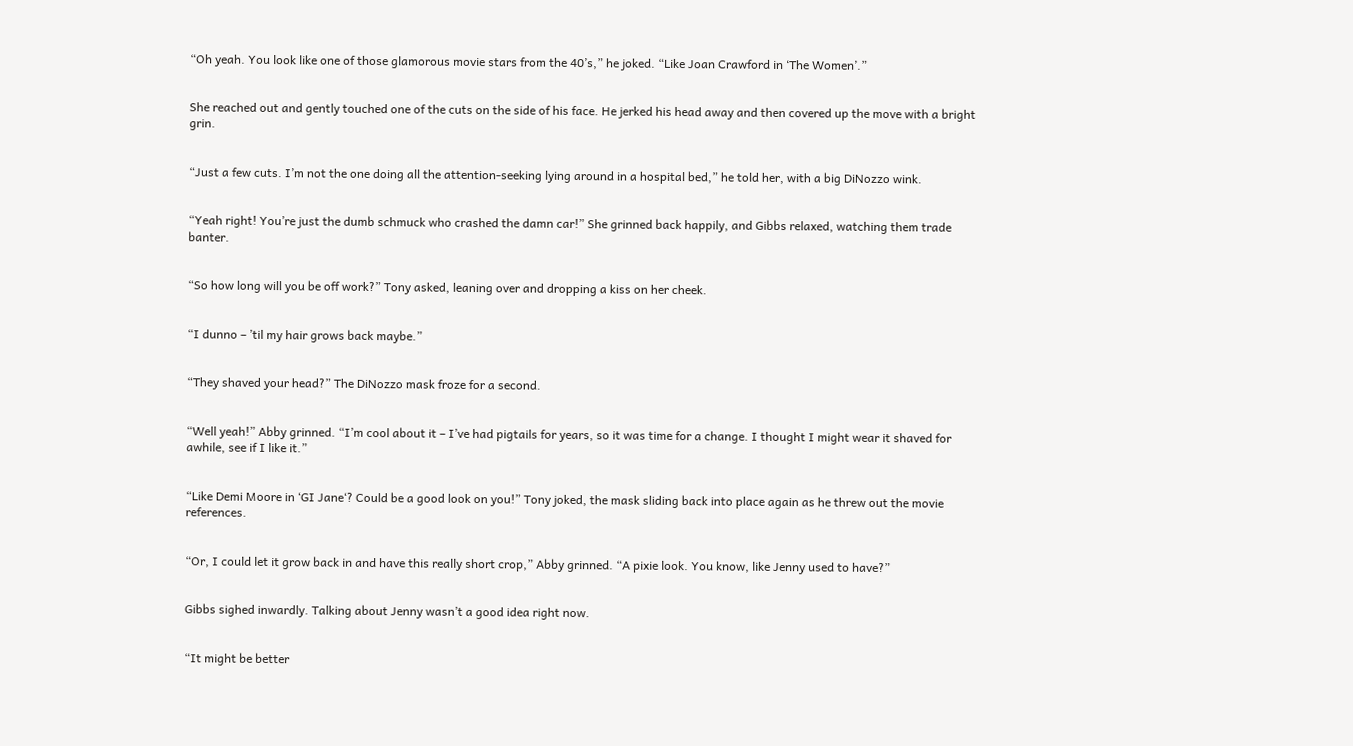“Oh yeah. You look like one of those glamorous movie stars from the 40’s,” he joked. “Like Joan Crawford in ‘The Women’.”


She reached out and gently touched one of the cuts on the side of his face. He jerked his head away and then covered up the move with a bright grin.


“Just a few cuts. I’m not the one doing all the attention-seeking lying around in a hospital bed,” he told her, with a big DiNozzo wink.


“Yeah right! You’re just the dumb schmuck who crashed the damn car!” She grinned back happily, and Gibbs relaxed, watching them trade banter.


“So how long will you be off work?” Tony asked, leaning over and dropping a kiss on her cheek.


“I dunno – ’til my hair grows back maybe.”


“They shaved your head?” The DiNozzo mask froze for a second.


“Well yeah!” Abby grinned. “I’m cool about it – I’ve had pigtails for years, so it was time for a change. I thought I might wear it shaved for awhile, see if I like it.”


“Like Demi Moore in ‘GI Jane‘? Could be a good look on you!” Tony joked, the mask sliding back into place again as he threw out the movie references.


“Or, I could let it grow back in and have this really short crop,” Abby grinned. “A pixie look. You know, like Jenny used to have?”


Gibbs sighed inwardly. Talking about Jenny wasn’t a good idea right now.


“It might be better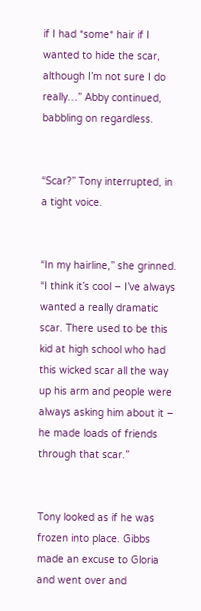if I had *some* hair if I wanted to hide the scar, although I’m not sure I do really…” Abby continued, babbling on regardless.


“Scar?” Tony interrupted, in a tight voice.


“In my hairline,” she grinned. “I think it’s cool – I’ve always wanted a really dramatic scar. There used to be this kid at high school who had this wicked scar all the way up his arm and people were always asking him about it – he made loads of friends through that scar.”


Tony looked as if he was frozen into place. Gibbs made an excuse to Gloria and went over and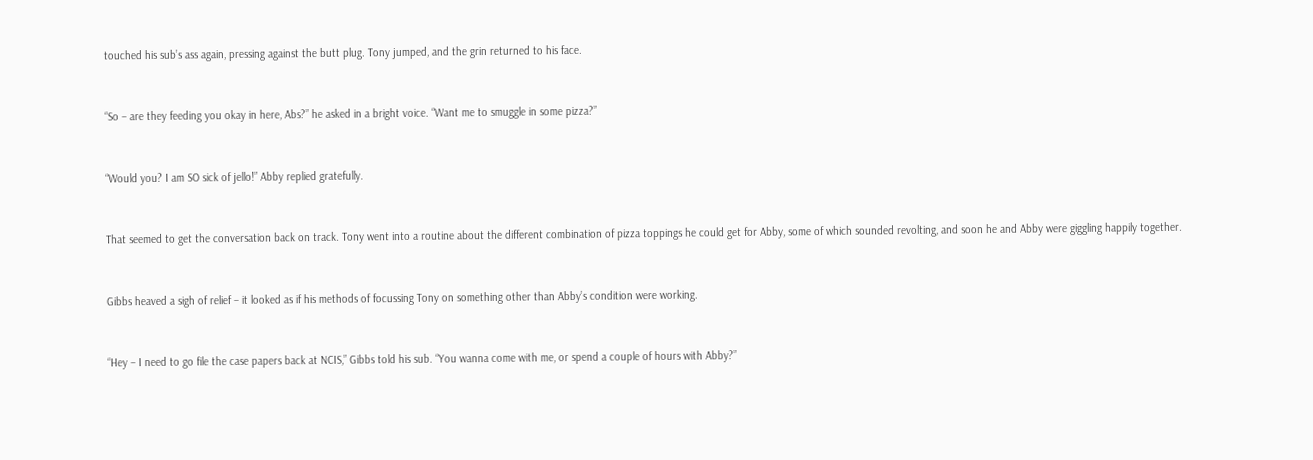touched his sub’s ass again, pressing against the butt plug. Tony jumped, and the grin returned to his face.


“So – are they feeding you okay in here, Abs?” he asked in a bright voice. “Want me to smuggle in some pizza?”


“Would you? I am SO sick of jello!” Abby replied gratefully.


That seemed to get the conversation back on track. Tony went into a routine about the different combination of pizza toppings he could get for Abby, some of which sounded revolting, and soon he and Abby were giggling happily together.


Gibbs heaved a sigh of relief – it looked as if his methods of focussing Tony on something other than Abby’s condition were working.


“Hey – I need to go file the case papers back at NCIS,” Gibbs told his sub. “You wanna come with me, or spend a couple of hours with Abby?”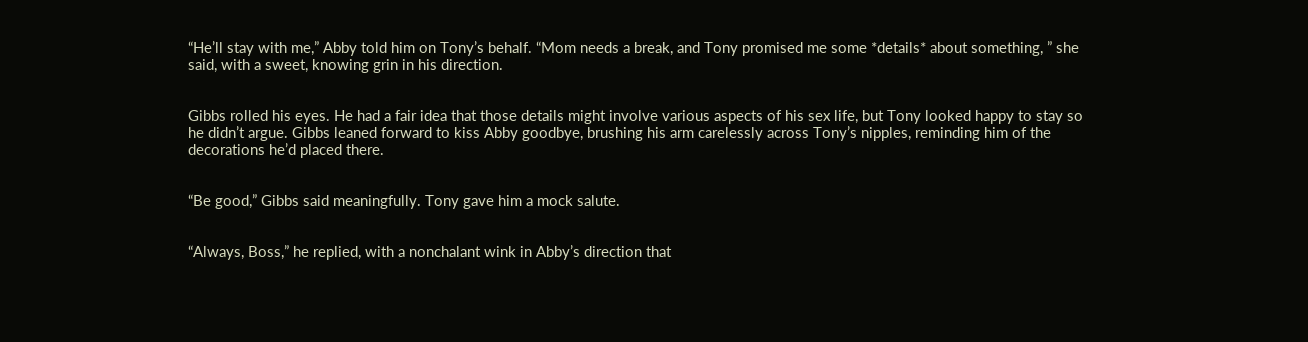“He’ll stay with me,” Abby told him on Tony’s behalf. “Mom needs a break, and Tony promised me some *details* about something, ” she said, with a sweet, knowing grin in his direction.


Gibbs rolled his eyes. He had a fair idea that those details might involve various aspects of his sex life, but Tony looked happy to stay so he didn’t argue. Gibbs leaned forward to kiss Abby goodbye, brushing his arm carelessly across Tony’s nipples, reminding him of the decorations he’d placed there.


“Be good,” Gibbs said meaningfully. Tony gave him a mock salute.


“Always, Boss,” he replied, with a nonchalant wink in Abby’s direction that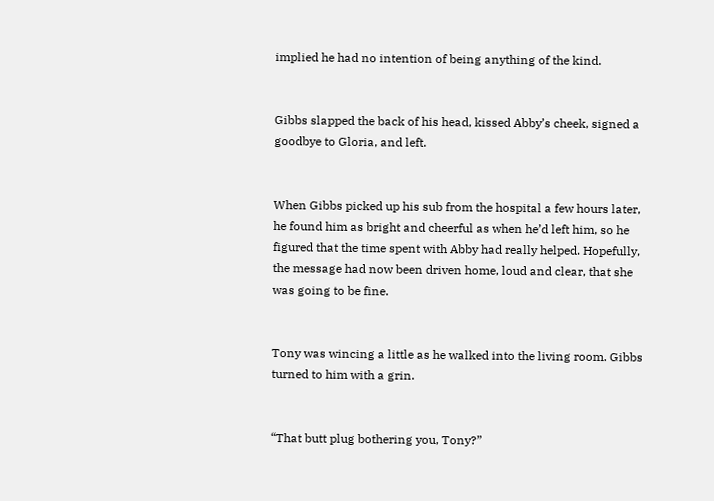implied he had no intention of being anything of the kind.


Gibbs slapped the back of his head, kissed Abby’s cheek, signed a goodbye to Gloria, and left.


When Gibbs picked up his sub from the hospital a few hours later, he found him as bright and cheerful as when he’d left him, so he figured that the time spent with Abby had really helped. Hopefully, the message had now been driven home, loud and clear, that she was going to be fine.


Tony was wincing a little as he walked into the living room. Gibbs turned to him with a grin.


“That butt plug bothering you, Tony?”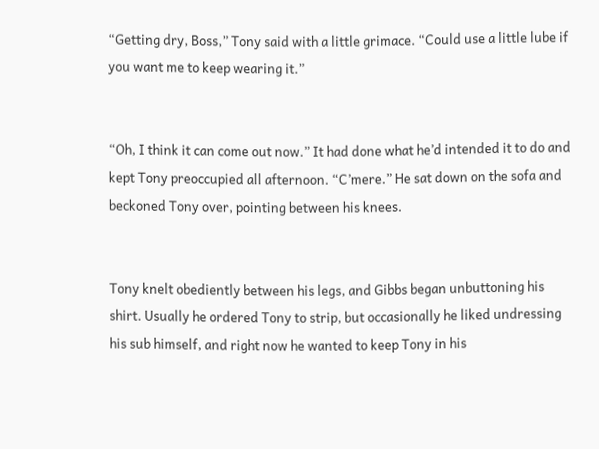“Getting dry, Boss,” Tony said with a little grimace. “Could use a little lube if you want me to keep wearing it.”


“Oh, I think it can come out now.” It had done what he’d intended it to do and kept Tony preoccupied all afternoon. “C’mere.” He sat down on the sofa and beckoned Tony over, pointing between his knees.


Tony knelt obediently between his legs, and Gibbs began unbuttoning his shirt. Usually he ordered Tony to strip, but occasionally he liked undressing his sub himself, and right now he wanted to keep Tony in his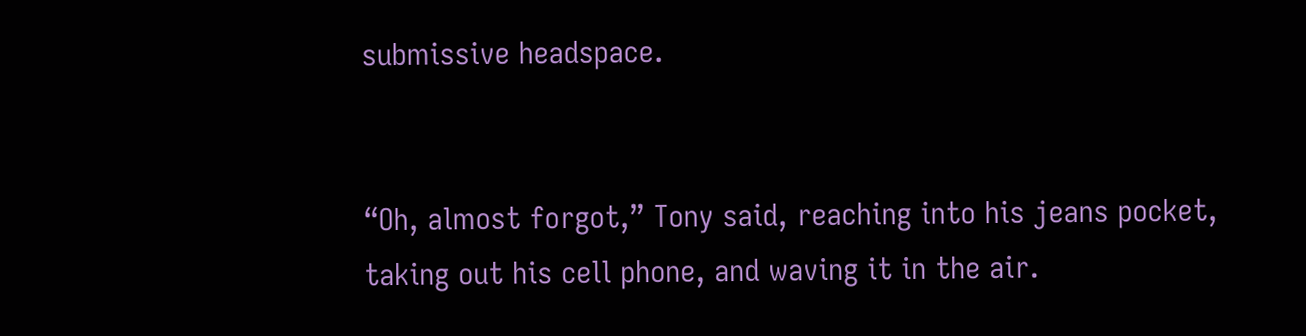submissive headspace.


“Oh, almost forgot,” Tony said, reaching into his jeans pocket, taking out his cell phone, and waving it in the air.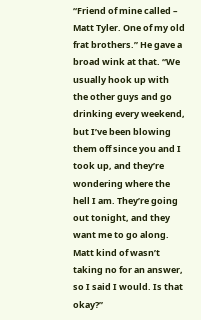“Friend of mine called – Matt Tyler. One of my old frat brothers.” He gave a broad wink at that. “We usually hook up with the other guys and go drinking every weekend, but I’ve been blowing them off since you and I took up, and they’re wondering where the hell I am. They’re going out tonight, and they want me to go along. Matt kind of wasn’t taking no for an answer, so I said I would. Is that okay?”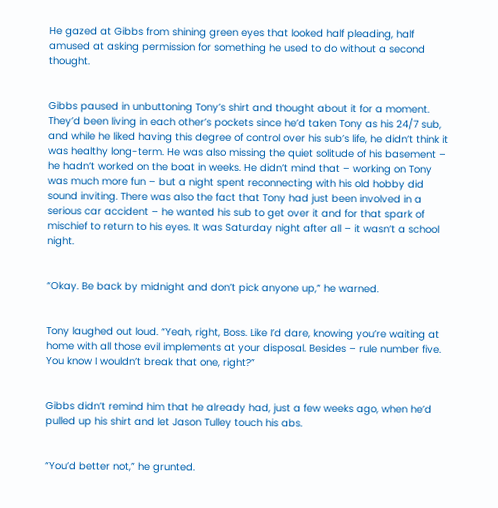He gazed at Gibbs from shining green eyes that looked half pleading, half amused at asking permission for something he used to do without a second thought.


Gibbs paused in unbuttoning Tony’s shirt and thought about it for a moment. They’d been living in each other’s pockets since he’d taken Tony as his 24/7 sub, and while he liked having this degree of control over his sub’s life, he didn’t think it was healthy long-term. He was also missing the quiet solitude of his basement – he hadn’t worked on the boat in weeks. He didn’t mind that – working on Tony was much more fun – but a night spent reconnecting with his old hobby did sound inviting. There was also the fact that Tony had just been involved in a serious car accident – he wanted his sub to get over it and for that spark of mischief to return to his eyes. It was Saturday night after all – it wasn’t a school night.


“Okay. Be back by midnight and don’t pick anyone up,” he warned.


Tony laughed out loud. “Yeah, right, Boss. Like I’d dare, knowing you’re waiting at home with all those evil implements at your disposal. Besides – rule number five. You know I wouldn’t break that one, right?”


Gibbs didn’t remind him that he already had, just a few weeks ago, when he’d pulled up his shirt and let Jason Tulley touch his abs.


“You’d better not,” he grunted.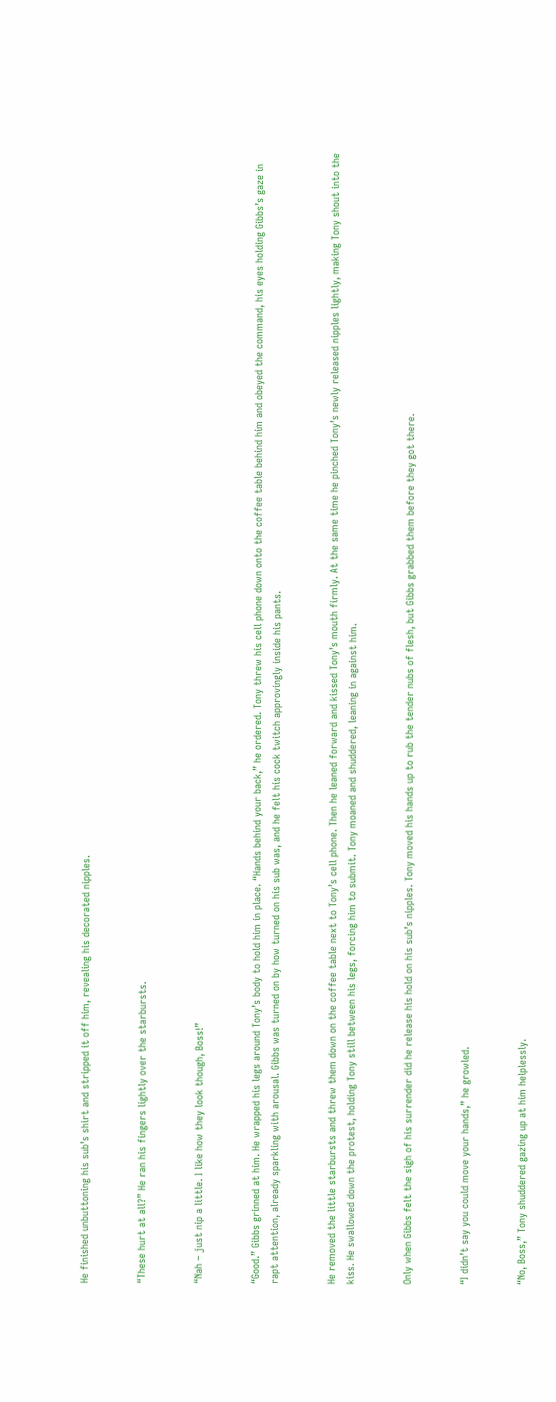He finished unbuttoning his sub’s shirt and stripped it off him, revealing his decorated nipples.


“These hurt at all?” He ran his fingers lightly over the starbursts.


“Nah – just nip a little. I like how they look though, Boss!”


“Good.” Gibbs grinned at him. He wrapped his legs around Tony’s body to hold him in place. “Hands behind your back,” he ordered. Tony threw his cell phone down onto the coffee table behind him and obeyed the command, his eyes holding Gibbs’s gaze in rapt attention, already sparkling with arousal. Gibbs was turned on by how turned on his sub was, and he felt his cock twitch approvingly inside his pants.


He removed the little starbursts and threw them down on the coffee table next to Tony’s cell phone. Then he leaned forward and kissed Tony’s mouth firmly. At the same time he pinched Tony’s newly released nipples lightly, making Tony shout into the kiss. He swallowed down the protest, holding Tony still between his legs, forcing him to submit. Tony moaned and shuddered, leaning in against him.


Only when Gibbs felt the sigh of his surrender did he release his hold on his sub’s nipples. Tony moved his hands up to rub the tender nubs of flesh, but Gibbs grabbed them before they got there.


“I didn’t say you could move your hands,” he growled.


“No, Boss,” Tony shuddered gazing up at him helplessly.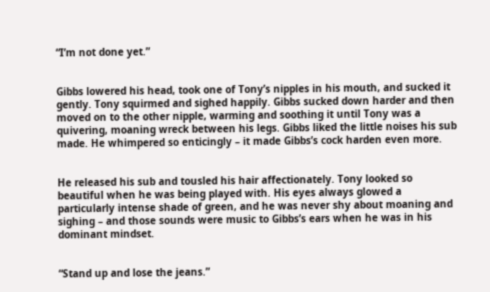“I’m not done yet.”


Gibbs lowered his head, took one of Tony’s nipples in his mouth, and sucked it gently. Tony squirmed and sighed happily. Gibbs sucked down harder and then moved on to the other nipple, warming and soothing it until Tony was a quivering, moaning wreck between his legs. Gibbs liked the little noises his sub made. He whimpered so enticingly – it made Gibbs’s cock harden even more.


He released his sub and tousled his hair affectionately. Tony looked so beautiful when he was being played with. His eyes always glowed a particularly intense shade of green, and he was never shy about moaning and sighing – and those sounds were music to Gibbs’s ears when he was in his dominant mindset.


“Stand up and lose the jeans.”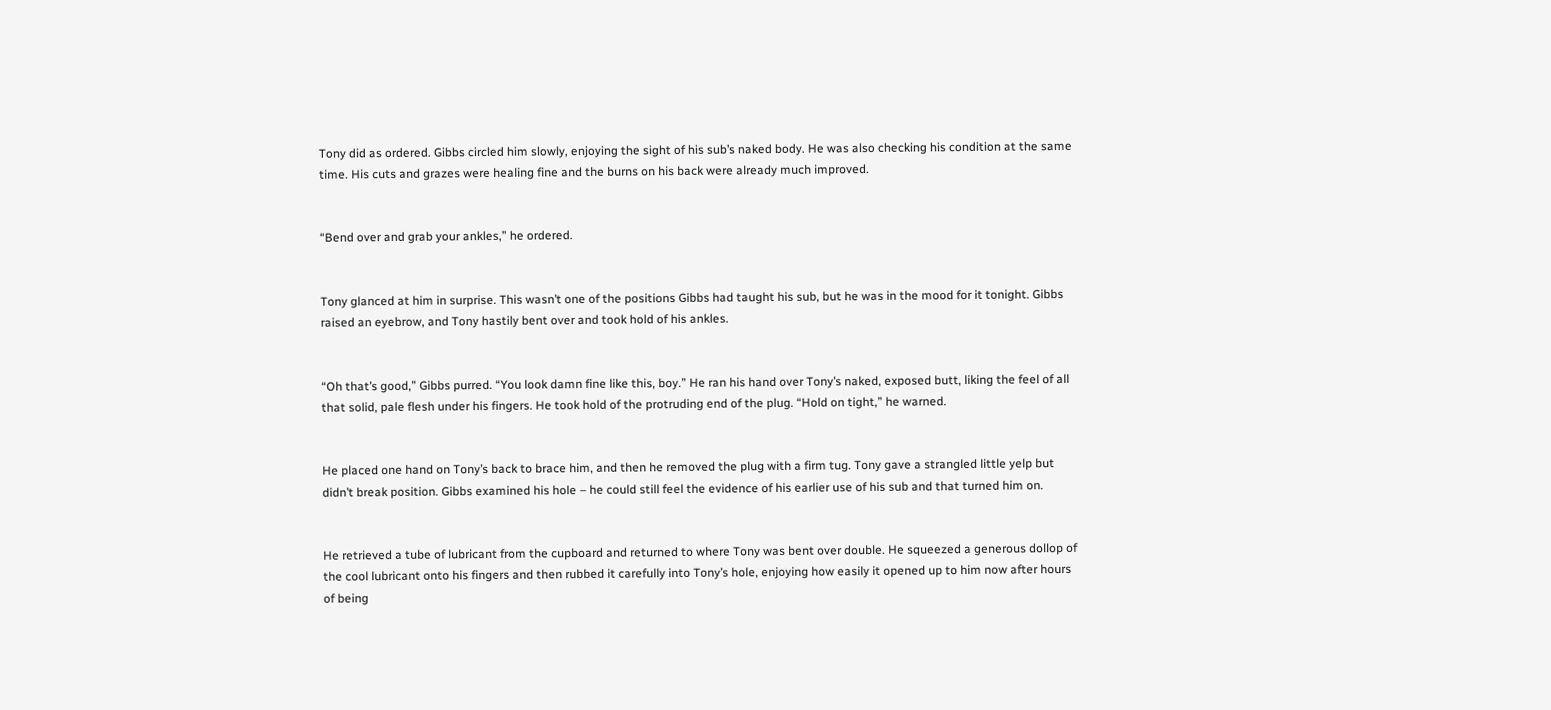Tony did as ordered. Gibbs circled him slowly, enjoying the sight of his sub’s naked body. He was also checking his condition at the same time. His cuts and grazes were healing fine and the burns on his back were already much improved.


“Bend over and grab your ankles,” he ordered.


Tony glanced at him in surprise. This wasn’t one of the positions Gibbs had taught his sub, but he was in the mood for it tonight. Gibbs raised an eyebrow, and Tony hastily bent over and took hold of his ankles.


“Oh that’s good,” Gibbs purred. “You look damn fine like this, boy.” He ran his hand over Tony’s naked, exposed butt, liking the feel of all that solid, pale flesh under his fingers. He took hold of the protruding end of the plug. “Hold on tight,” he warned.


He placed one hand on Tony’s back to brace him, and then he removed the plug with a firm tug. Tony gave a strangled little yelp but didn’t break position. Gibbs examined his hole – he could still feel the evidence of his earlier use of his sub and that turned him on.


He retrieved a tube of lubricant from the cupboard and returned to where Tony was bent over double. He squeezed a generous dollop of the cool lubricant onto his fingers and then rubbed it carefully into Tony’s hole, enjoying how easily it opened up to him now after hours of being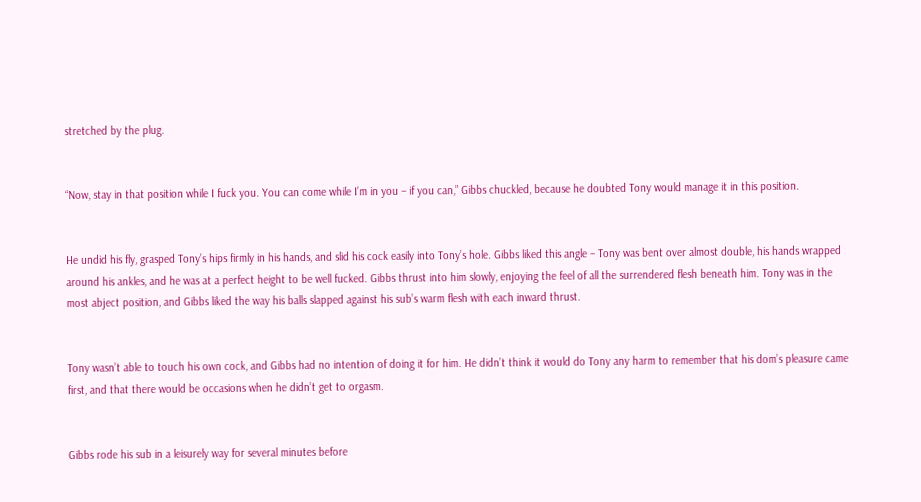stretched by the plug.


“Now, stay in that position while I fuck you. You can come while I’m in you – if you can,” Gibbs chuckled, because he doubted Tony would manage it in this position.


He undid his fly, grasped Tony’s hips firmly in his hands, and slid his cock easily into Tony’s hole. Gibbs liked this angle – Tony was bent over almost double, his hands wrapped around his ankles, and he was at a perfect height to be well fucked. Gibbs thrust into him slowly, enjoying the feel of all the surrendered flesh beneath him. Tony was in the most abject position, and Gibbs liked the way his balls slapped against his sub’s warm flesh with each inward thrust.


Tony wasn’t able to touch his own cock, and Gibbs had no intention of doing it for him. He didn’t think it would do Tony any harm to remember that his dom’s pleasure came first, and that there would be occasions when he didn’t get to orgasm.


Gibbs rode his sub in a leisurely way for several minutes before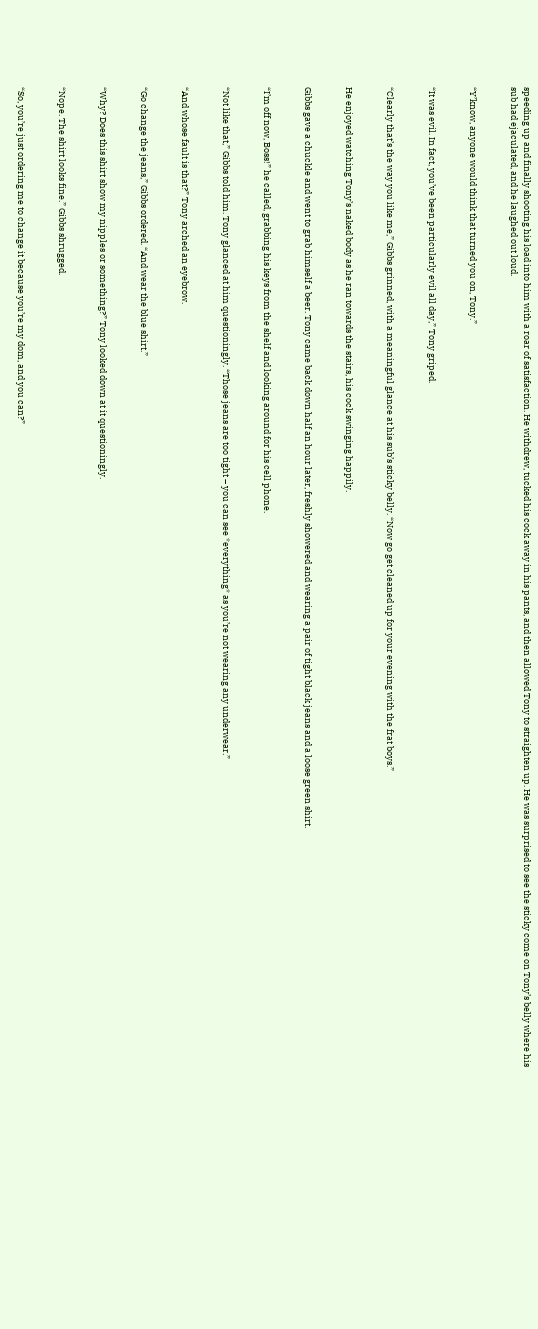speeding up and finally shooting his load into him with a roar of satisfaction. He withdrew, tucked his cock away in his pants, and then allowed Tony to straighten up. He was surprised to see the sticky come on Tony’s belly where his sub had ejaculated, and he laughed out loud.


“Y’know, anyone would think that turned you on, Tony.”


“It was evil. In fact, you’ve been particularly evil all day,” Tony griped.


“Clearly that’s the way you like me,” Gibbs grinned, with a meaningful glance at his sub’s sticky belly. “Now go get cleaned up for your evening with the frat boys.”


He enjoyed watching Tony’s naked body as he ran towards the stairs, his cock swinging happily.


Gibbs gave a chuckle and went to grab himself a beer. Tony came back down half an hour later, freshly showered and wearing a pair of tight black jeans and a loose green shirt.


“I’m off now, Boss!” he called, grabbing his keys from the shelf and looking around for his cell phone.


“Not like that,” Gibbs told him. Tony glanced at him questioningly. “Those jeans are too tight – you can see *everything* as you’re not wearing any underwear.”


“And whose fault is that?” Tony arched an eyebrow.


“Go change the jeans,” Gibbs ordered. “And wear the blue shirt.”


“Why? Does this shirt show my nipples or something?” Tony looked down at it questioningly.


“Nope. The shirt looks fine.” Gibbs shrugged.


“So, you’re just ordering me to change it because you’re my dom, and you can?”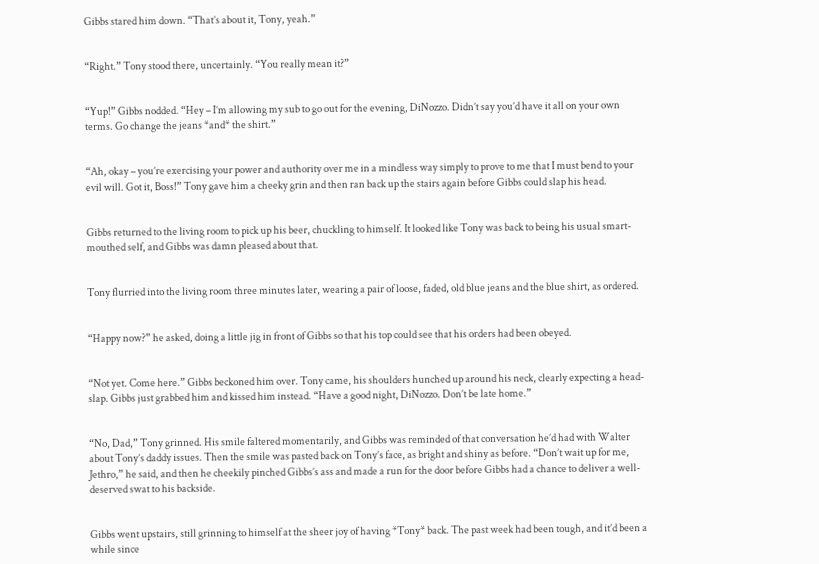Gibbs stared him down. “That’s about it, Tony, yeah.”


“Right.” Tony stood there, uncertainly. “You really mean it?”


“Yup!” Gibbs nodded. “Hey – I’m allowing my sub to go out for the evening, DiNozzo. Didn’t say you’d have it all on your own terms. Go change the jeans *and* the shirt.”


“Ah, okay – you’re exercising your power and authority over me in a mindless way simply to prove to me that I must bend to your evil will. Got it, Boss!” Tony gave him a cheeky grin and then ran back up the stairs again before Gibbs could slap his head.


Gibbs returned to the living room to pick up his beer, chuckling to himself. It looked like Tony was back to being his usual smart-mouthed self, and Gibbs was damn pleased about that.


Tony flurried into the living room three minutes later, wearing a pair of loose, faded, old blue jeans and the blue shirt, as ordered.


“Happy now?” he asked, doing a little jig in front of Gibbs so that his top could see that his orders had been obeyed.


“Not yet. Come here.” Gibbs beckoned him over. Tony came, his shoulders hunched up around his neck, clearly expecting a head-slap. Gibbs just grabbed him and kissed him instead. “Have a good night, DiNozzo. Don’t be late home.”


“No, Dad,” Tony grinned. His smile faltered momentarily, and Gibbs was reminded of that conversation he’d had with Walter about Tony’s daddy issues. Then the smile was pasted back on Tony’s face, as bright and shiny as before. “Don’t wait up for me, Jethro,” he said, and then he cheekily pinched Gibbs’s ass and made a run for the door before Gibbs had a chance to deliver a well-deserved swat to his backside.


Gibbs went upstairs, still grinning to himself at the sheer joy of having *Tony* back. The past week had been tough, and it’d been a while since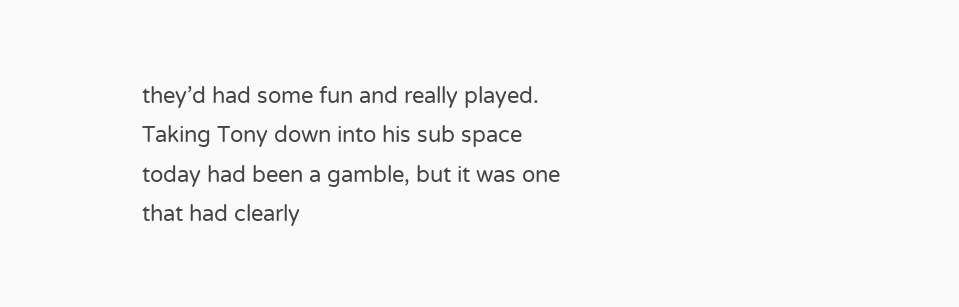they’d had some fun and really played. Taking Tony down into his sub space today had been a gamble, but it was one that had clearly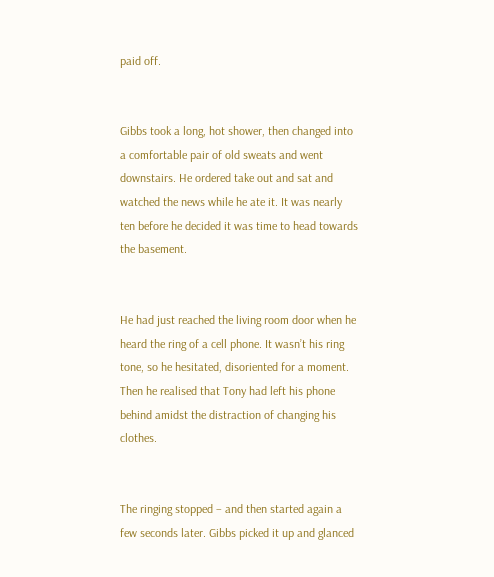paid off.


Gibbs took a long, hot shower, then changed into a comfortable pair of old sweats and went downstairs. He ordered take out and sat and watched the news while he ate it. It was nearly ten before he decided it was time to head towards the basement.


He had just reached the living room door when he heard the ring of a cell phone. It wasn’t his ring tone, so he hesitated, disoriented for a moment. Then he realised that Tony had left his phone behind amidst the distraction of changing his clothes.


The ringing stopped – and then started again a few seconds later. Gibbs picked it up and glanced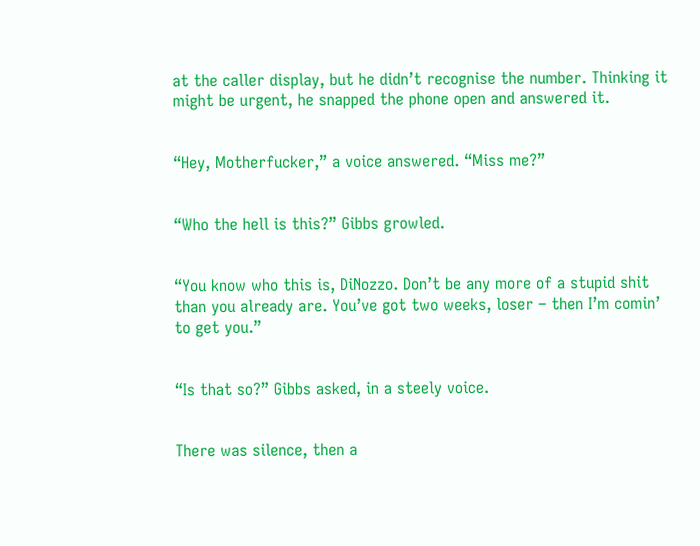at the caller display, but he didn’t recognise the number. Thinking it might be urgent, he snapped the phone open and answered it.


“Hey, Motherfucker,” a voice answered. “Miss me?”


“Who the hell is this?” Gibbs growled.


“You know who this is, DiNozzo. Don’t be any more of a stupid shit than you already are. You’ve got two weeks, loser – then I’m comin’ to get you.”


“Is that so?” Gibbs asked, in a steely voice.


There was silence, then a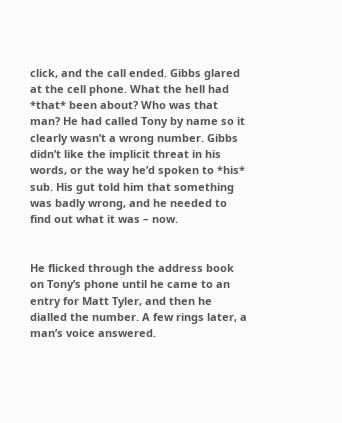click, and the call ended. Gibbs glared at the cell phone. What the hell had *that* been about? Who was that man? He had called Tony by name so it clearly wasn’t a wrong number. Gibbs didn’t like the implicit threat in his words, or the way he’d spoken to *his* sub. His gut told him that something was badly wrong, and he needed to find out what it was – now.


He flicked through the address book on Tony’s phone until he came to an entry for Matt Tyler, and then he dialled the number. A few rings later, a man’s voice answered.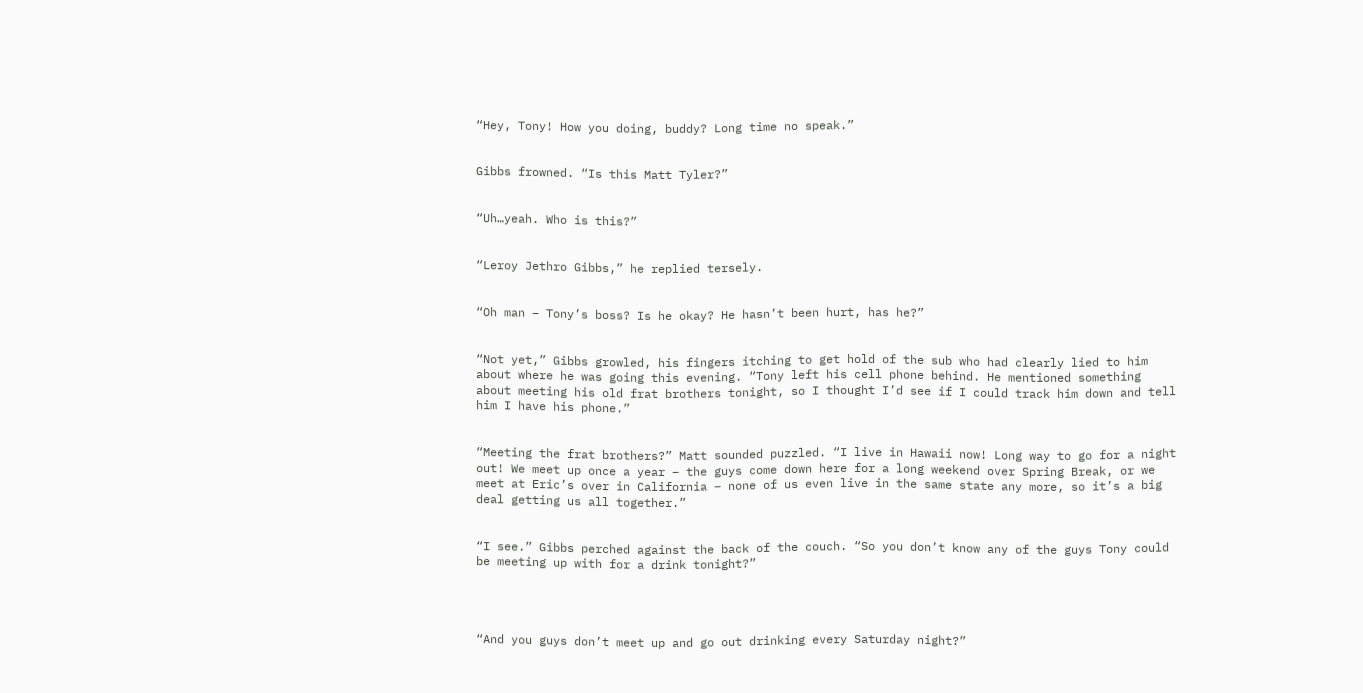“Hey, Tony! How you doing, buddy? Long time no speak.”


Gibbs frowned. “Is this Matt Tyler?”


“Uh…yeah. Who is this?”


“Leroy Jethro Gibbs,” he replied tersely.


“Oh man – Tony’s boss? Is he okay? He hasn’t been hurt, has he?”


“Not yet,” Gibbs growled, his fingers itching to get hold of the sub who had clearly lied to him about where he was going this evening. “Tony left his cell phone behind. He mentioned something about meeting his old frat brothers tonight, so I thought I’d see if I could track him down and tell him I have his phone.”


“Meeting the frat brothers?” Matt sounded puzzled. “I live in Hawaii now! Long way to go for a night out! We meet up once a year – the guys come down here for a long weekend over Spring Break, or we meet at Eric’s over in California – none of us even live in the same state any more, so it’s a big deal getting us all together.”


“I see.” Gibbs perched against the back of the couch. “So you don’t know any of the guys Tony could be meeting up with for a drink tonight?”




“And you guys don’t meet up and go out drinking every Saturday night?”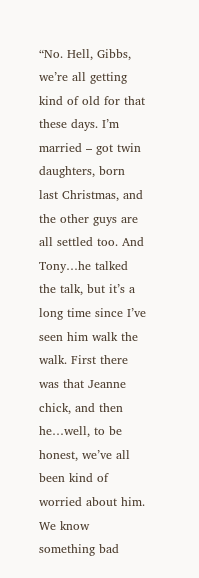“No. Hell, Gibbs, we’re all getting kind of old for that these days. I’m married – got twin daughters, born last Christmas, and the other guys are all settled too. And Tony…he talked the talk, but it’s a long time since I’ve seen him walk the walk. First there was that Jeanne chick, and then he…well, to be honest, we’ve all been kind of worried about him. We know something bad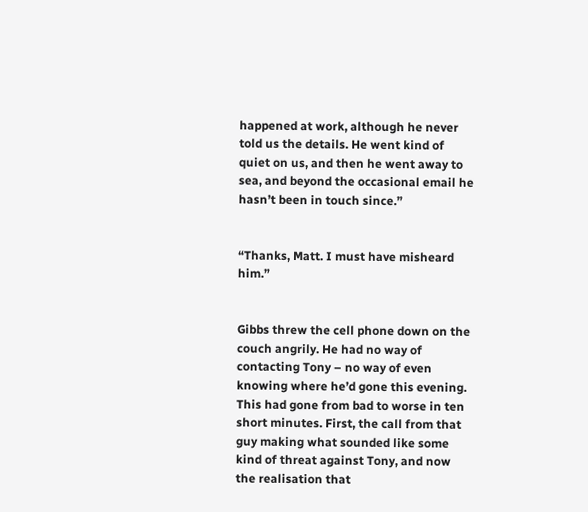happened at work, although he never told us the details. He went kind of quiet on us, and then he went away to sea, and beyond the occasional email he hasn’t been in touch since.”


“Thanks, Matt. I must have misheard him.”


Gibbs threw the cell phone down on the couch angrily. He had no way of contacting Tony – no way of even knowing where he’d gone this evening. This had gone from bad to worse in ten short minutes. First, the call from that guy making what sounded like some kind of threat against Tony, and now the realisation that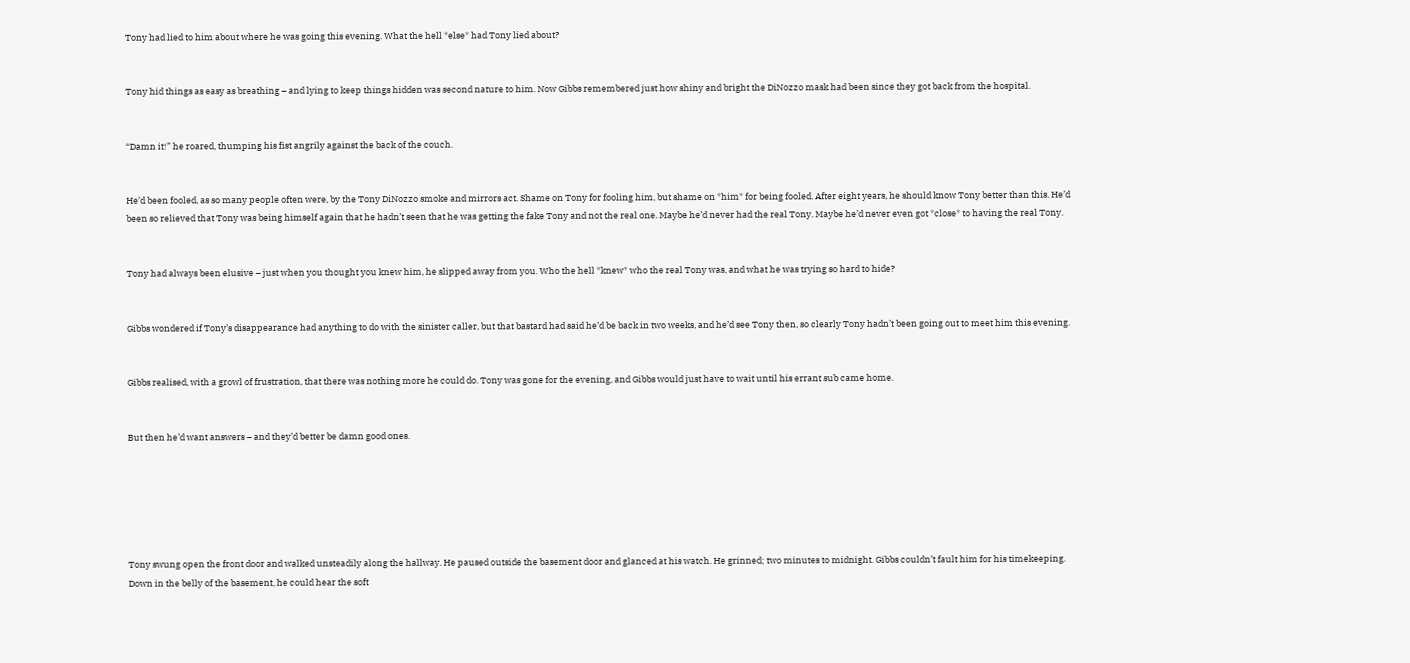Tony had lied to him about where he was going this evening. What the hell *else* had Tony lied about?


Tony hid things as easy as breathing – and lying to keep things hidden was second nature to him. Now Gibbs remembered just how shiny and bright the DiNozzo mask had been since they got back from the hospital.


“Damn it!” he roared, thumping his fist angrily against the back of the couch.


He’d been fooled, as so many people often were, by the Tony DiNozzo smoke and mirrors act. Shame on Tony for fooling him, but shame on *him* for being fooled. After eight years, he should know Tony better than this. He’d been so relieved that Tony was being himself again that he hadn’t seen that he was getting the fake Tony and not the real one. Maybe he’d never had the real Tony. Maybe he’d never even got *close* to having the real Tony.


Tony had always been elusive – just when you thought you knew him, he slipped away from you. Who the hell *knew* who the real Tony was, and what he was trying so hard to hide?


Gibbs wondered if Tony’s disappearance had anything to do with the sinister caller, but that bastard had said he’d be back in two weeks, and he’d see Tony then, so clearly Tony hadn’t been going out to meet him this evening.


Gibbs realised, with a growl of frustration, that there was nothing more he could do. Tony was gone for the evening, and Gibbs would just have to wait until his errant sub came home.


But then he’d want answers – and they’d better be damn good ones.






Tony swung open the front door and walked unsteadily along the hallway. He paused outside the basement door and glanced at his watch. He grinned; two minutes to midnight. Gibbs couldn’t fault him for his timekeeping. Down in the belly of the basement, he could hear the soft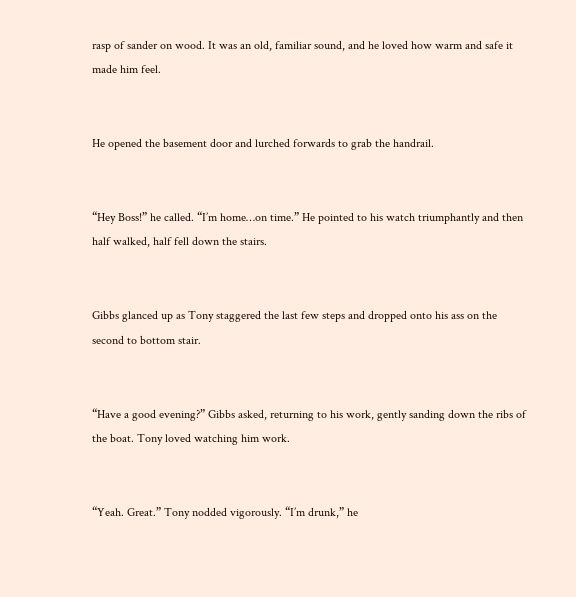rasp of sander on wood. It was an old, familiar sound, and he loved how warm and safe it made him feel.


He opened the basement door and lurched forwards to grab the handrail.


“Hey Boss!” he called. “I’m home…on time.” He pointed to his watch triumphantly and then half walked, half fell down the stairs.


Gibbs glanced up as Tony staggered the last few steps and dropped onto his ass on the second to bottom stair.


“Have a good evening?” Gibbs asked, returning to his work, gently sanding down the ribs of the boat. Tony loved watching him work.


“Yeah. Great.” Tony nodded vigorously. “I’m drunk,” he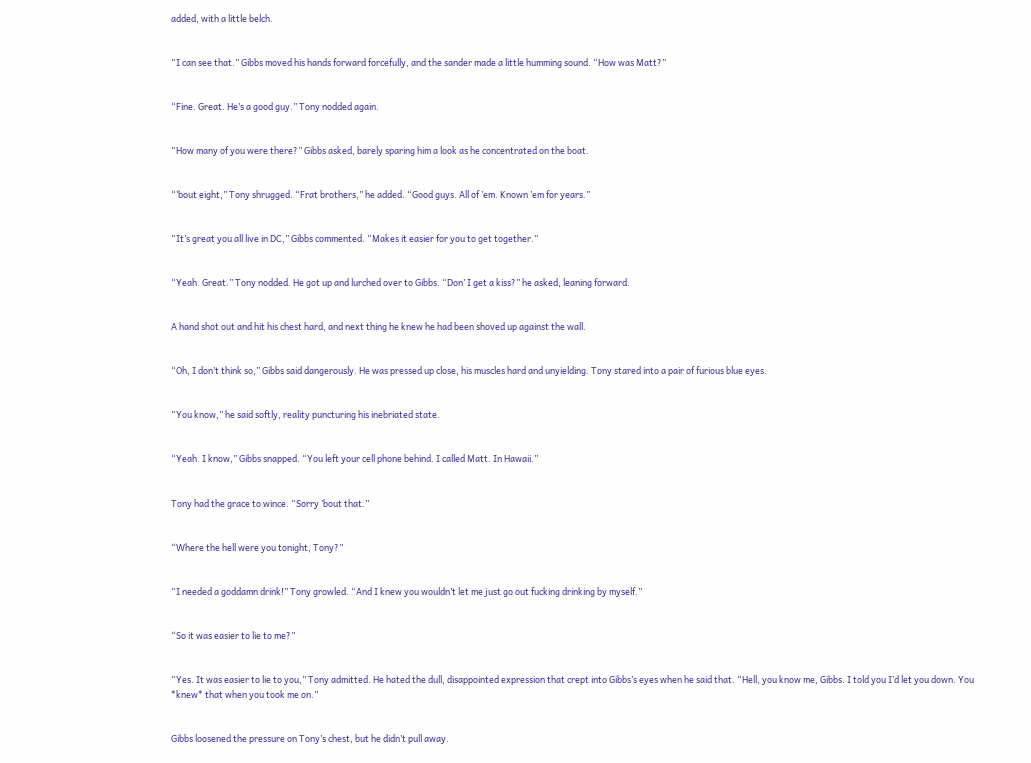added, with a little belch.


“I can see that.” Gibbs moved his hands forward forcefully, and the sander made a little humming sound. “How was Matt?”


“Fine. Great. He’s a good guy.” Tony nodded again.


“How many of you were there?” Gibbs asked, barely sparing him a look as he concentrated on the boat.


“’bout eight,” Tony shrugged. “Frat brothers,” he added. “Good guys. All of ’em. Known ’em for years.”


“It’s great you all live in DC,” Gibbs commented. “Makes it easier for you to get together.”


“Yeah. Great.” Tony nodded. He got up and lurched over to Gibbs. “Don’ I get a kiss?” he asked, leaning forward.


A hand shot out and hit his chest hard, and next thing he knew he had been shoved up against the wall.


“Oh, I don’t think so,” Gibbs said dangerously. He was pressed up close, his muscles hard and unyielding. Tony stared into a pair of furious blue eyes.


“You know,” he said softly, reality puncturing his inebriated state.


“Yeah. I know,” Gibbs snapped. “You left your cell phone behind. I called Matt. In Hawaii.”


Tony had the grace to wince. “Sorry ’bout that.”


“Where the hell were you tonight, Tony?”


“I needed a goddamn drink!” Tony growled. “And I knew you wouldn’t let me just go out fucking drinking by myself.”


“So it was easier to lie to me?”


“Yes. It was easier to lie to you,” Tony admitted. He hated the dull, disappointed expression that crept into Gibbs’s eyes when he said that. “Hell, you know me, Gibbs. I told you I’d let you down. You *knew* that when you took me on.”


Gibbs loosened the pressure on Tony’s chest, but he didn’t pull away.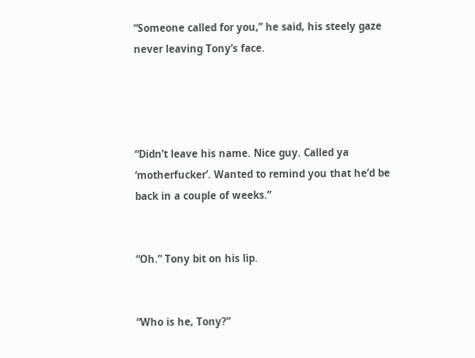“Someone called for you,” he said, his steely gaze never leaving Tony’s face.




“Didn’t leave his name. Nice guy. Called ya ‘motherfucker’. Wanted to remind you that he’d be back in a couple of weeks.”


“Oh.” Tony bit on his lip.


“Who is he, Tony?”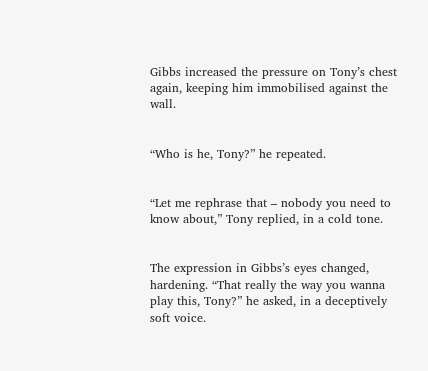Gibbs increased the pressure on Tony’s chest again, keeping him immobilised against the wall.


“Who is he, Tony?” he repeated.


“Let me rephrase that – nobody you need to know about,” Tony replied, in a cold tone.


The expression in Gibbs’s eyes changed, hardening. “That really the way you wanna play this, Tony?” he asked, in a deceptively soft voice.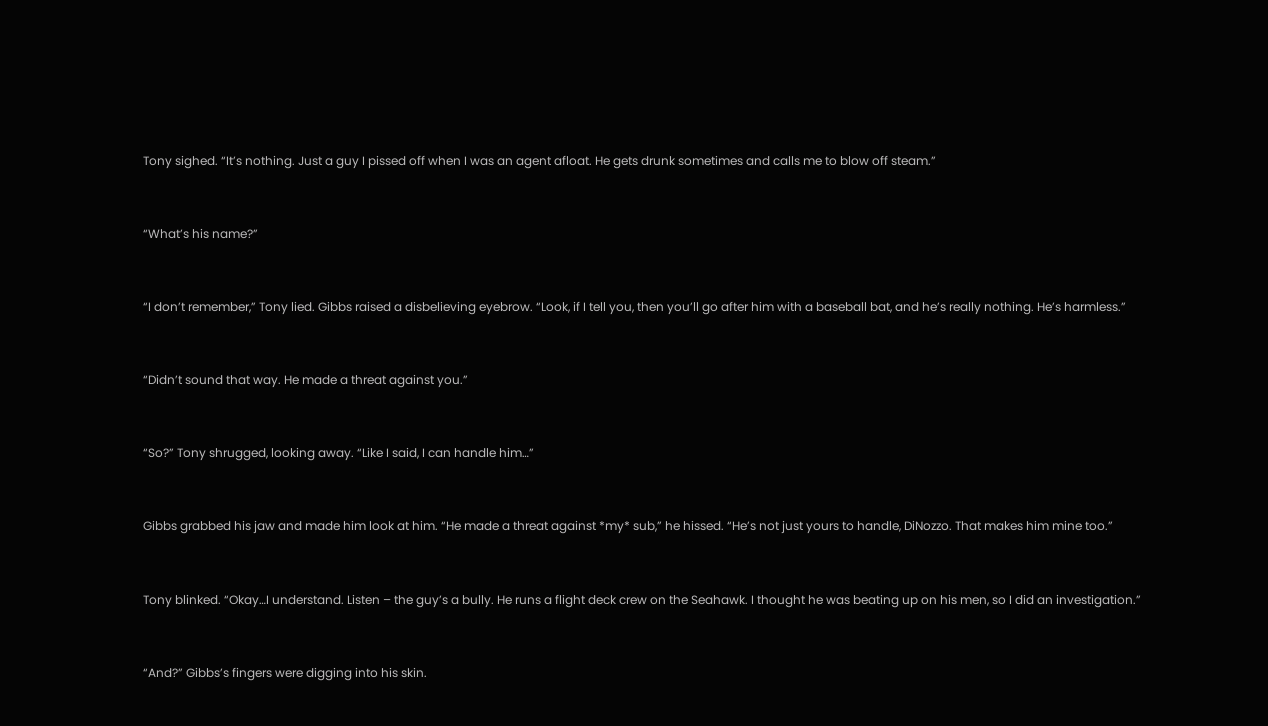Tony sighed. “It’s nothing. Just a guy I pissed off when I was an agent afloat. He gets drunk sometimes and calls me to blow off steam.”


“What’s his name?”


“I don’t remember,” Tony lied. Gibbs raised a disbelieving eyebrow. “Look, if I tell you, then you’ll go after him with a baseball bat, and he’s really nothing. He’s harmless.”


“Didn’t sound that way. He made a threat against you.”


“So?” Tony shrugged, looking away. “Like I said, I can handle him…”


Gibbs grabbed his jaw and made him look at him. “He made a threat against *my* sub,” he hissed. “He’s not just yours to handle, DiNozzo. That makes him mine too.”


Tony blinked. “Okay…I understand. Listen – the guy’s a bully. He runs a flight deck crew on the Seahawk. I thought he was beating up on his men, so I did an investigation.”


“And?” Gibbs’s fingers were digging into his skin.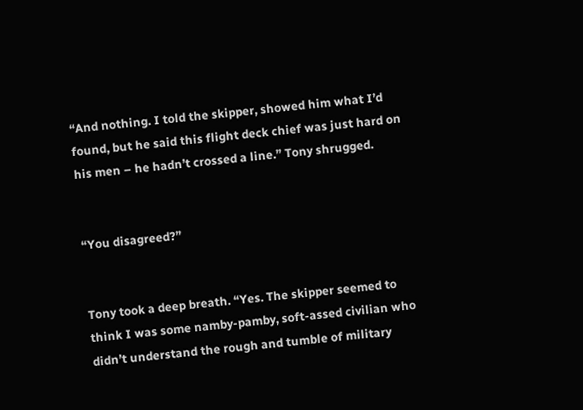“And nothing. I told the skipper, showed him what I’d found, but he said this flight deck chief was just hard on his men – he hadn’t crossed a line.” Tony shrugged.


“You disagreed?”


Tony took a deep breath. “Yes. The skipper seemed to think I was some namby-pamby, soft-assed civilian who didn’t understand the rough and tumble of military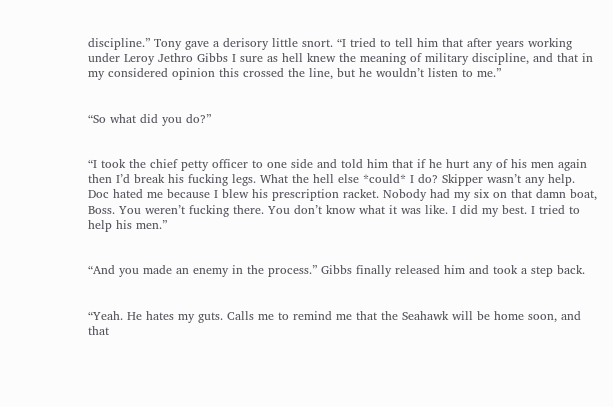discipline.” Tony gave a derisory little snort. “I tried to tell him that after years working under Leroy Jethro Gibbs I sure as hell knew the meaning of military discipline, and that in my considered opinion this crossed the line, but he wouldn’t listen to me.”


“So what did you do?”


“I took the chief petty officer to one side and told him that if he hurt any of his men again then I’d break his fucking legs. What the hell else *could* I do? Skipper wasn’t any help. Doc hated me because I blew his prescription racket. Nobody had my six on that damn boat, Boss. You weren’t fucking there. You don’t know what it was like. I did my best. I tried to help his men.”


“And you made an enemy in the process.” Gibbs finally released him and took a step back.


“Yeah. He hates my guts. Calls me to remind me that the Seahawk will be home soon, and that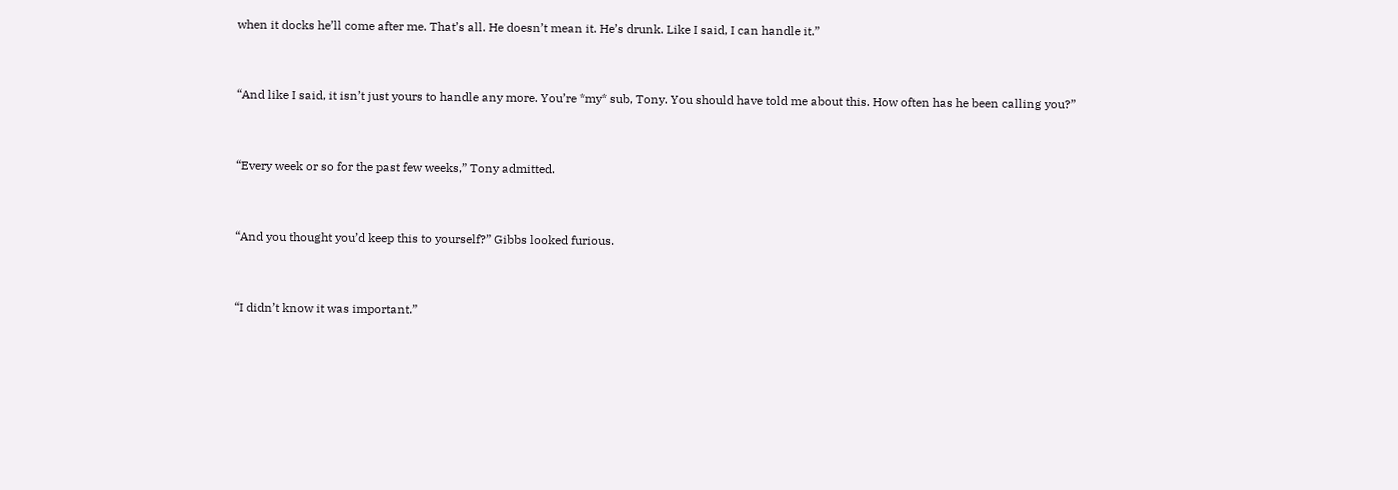when it docks he’ll come after me. That’s all. He doesn’t mean it. He’s drunk. Like I said, I can handle it.”


“And like I said, it isn’t just yours to handle any more. You’re *my* sub, Tony. You should have told me about this. How often has he been calling you?”


“Every week or so for the past few weeks,” Tony admitted.


“And you thought you’d keep this to yourself?” Gibbs looked furious.


“I didn’t know it was important.”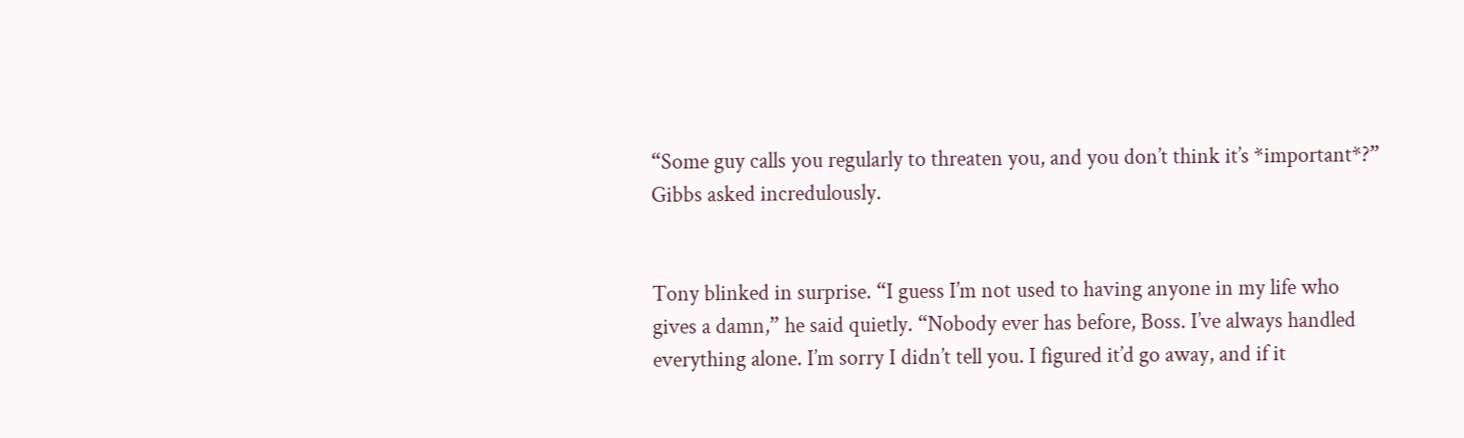“Some guy calls you regularly to threaten you, and you don’t think it’s *important*?” Gibbs asked incredulously.


Tony blinked in surprise. “I guess I’m not used to having anyone in my life who gives a damn,” he said quietly. “Nobody ever has before, Boss. I’ve always handled everything alone. I’m sorry I didn’t tell you. I figured it’d go away, and if it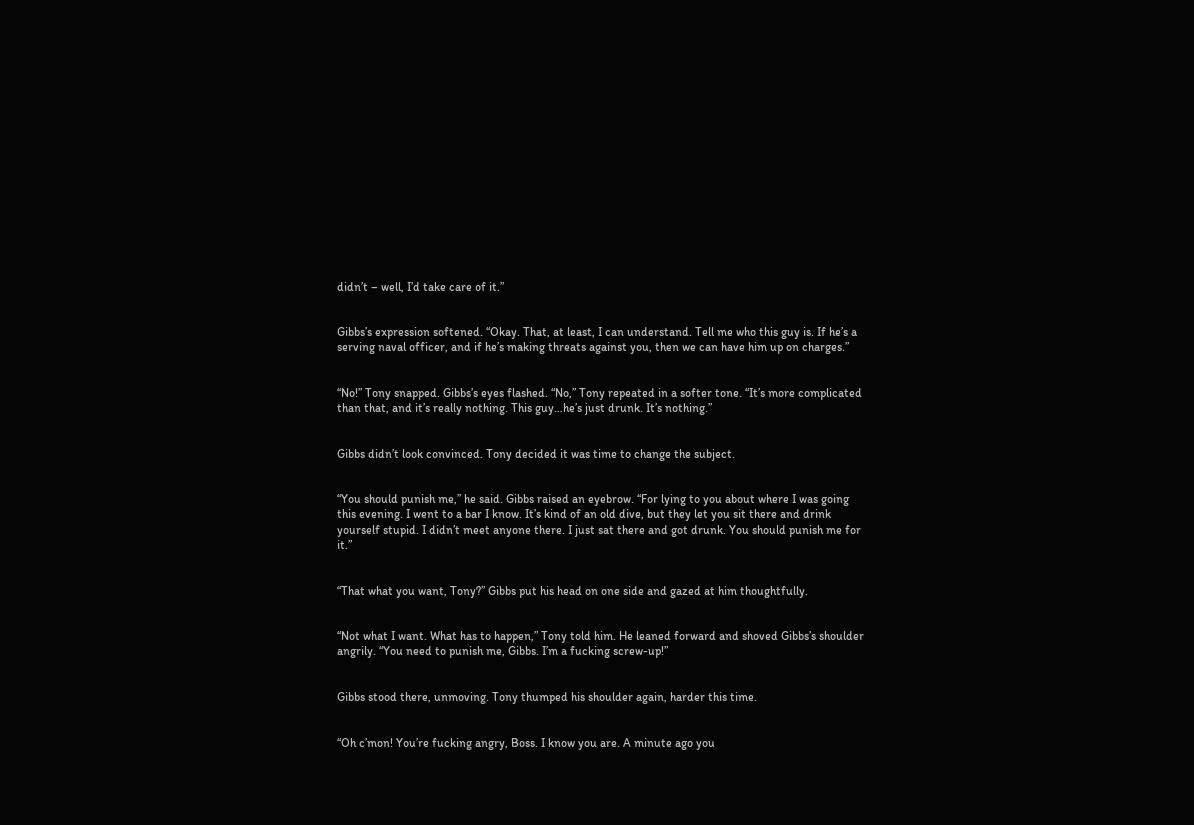didn’t – well, I’d take care of it.”


Gibbs’s expression softened. “Okay. That, at least, I can understand. Tell me who this guy is. If he’s a serving naval officer, and if he’s making threats against you, then we can have him up on charges.”


“No!” Tony snapped. Gibbs’s eyes flashed. “No,” Tony repeated in a softer tone. “It’s more complicated than that, and it’s really nothing. This guy…he’s just drunk. It’s nothing.”


Gibbs didn’t look convinced. Tony decided it was time to change the subject.


“You should punish me,” he said. Gibbs raised an eyebrow. “For lying to you about where I was going this evening. I went to a bar I know. It’s kind of an old dive, but they let you sit there and drink yourself stupid. I didn’t meet anyone there. I just sat there and got drunk. You should punish me for it.”


“That what you want, Tony?” Gibbs put his head on one side and gazed at him thoughtfully.


“Not what I want. What has to happen,” Tony told him. He leaned forward and shoved Gibbs’s shoulder angrily. “You need to punish me, Gibbs. I’m a fucking screw-up!”


Gibbs stood there, unmoving. Tony thumped his shoulder again, harder this time.


“Oh c’mon! You’re fucking angry, Boss. I know you are. A minute ago you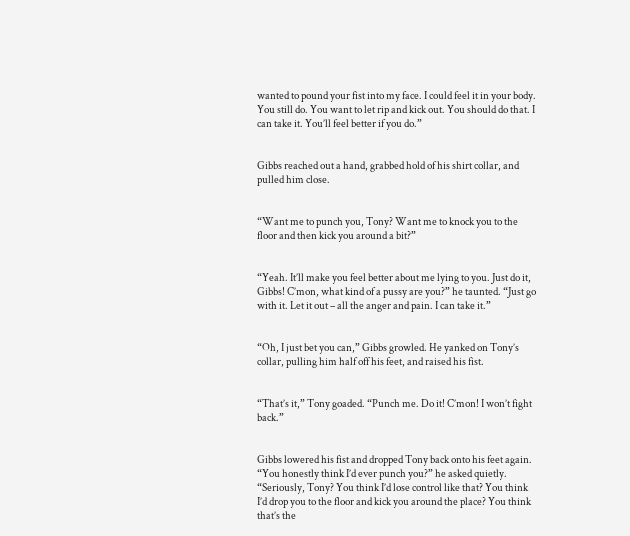wanted to pound your fist into my face. I could feel it in your body. You still do. You want to let rip and kick out. You should do that. I can take it. You’ll feel better if you do.”


Gibbs reached out a hand, grabbed hold of his shirt collar, and pulled him close.


“Want me to punch you, Tony? Want me to knock you to the floor and then kick you around a bit?”


“Yeah. It’ll make you feel better about me lying to you. Just do it, Gibbs! C’mon, what kind of a pussy are you?” he taunted. “Just go with it. Let it out – all the anger and pain. I can take it.”


“Oh, I just bet you can,” Gibbs growled. He yanked on Tony’s collar, pulling him half off his feet, and raised his fist.


“That’s it,” Tony goaded. “Punch me. Do it! C’mon! I won’t fight back.”


Gibbs lowered his fist and dropped Tony back onto his feet again. “You honestly think I’d ever punch you?” he asked quietly. “Seriously, Tony? You think I’d lose control like that? You think I’d drop you to the floor and kick you around the place? You think that’s the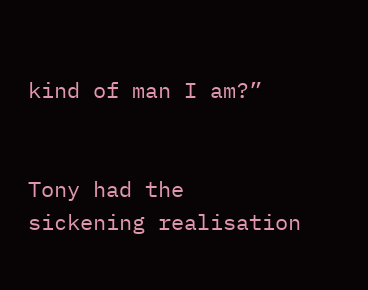kind of man I am?”


Tony had the sickening realisation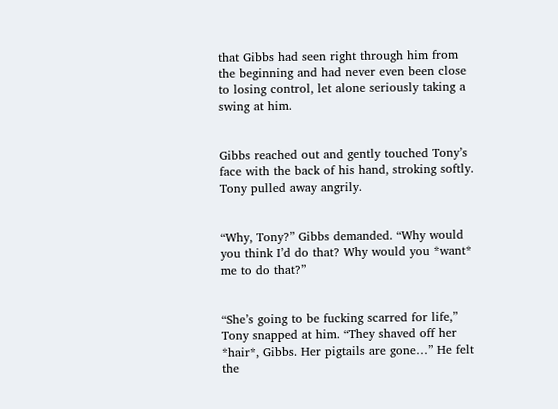that Gibbs had seen right through him from the beginning and had never even been close to losing control, let alone seriously taking a swing at him.


Gibbs reached out and gently touched Tony’s face with the back of his hand, stroking softly. Tony pulled away angrily.


“Why, Tony?” Gibbs demanded. “Why would you think I’d do that? Why would you *want* me to do that?”


“She’s going to be fucking scarred for life,” Tony snapped at him. “They shaved off her *hair*, Gibbs. Her pigtails are gone…” He felt the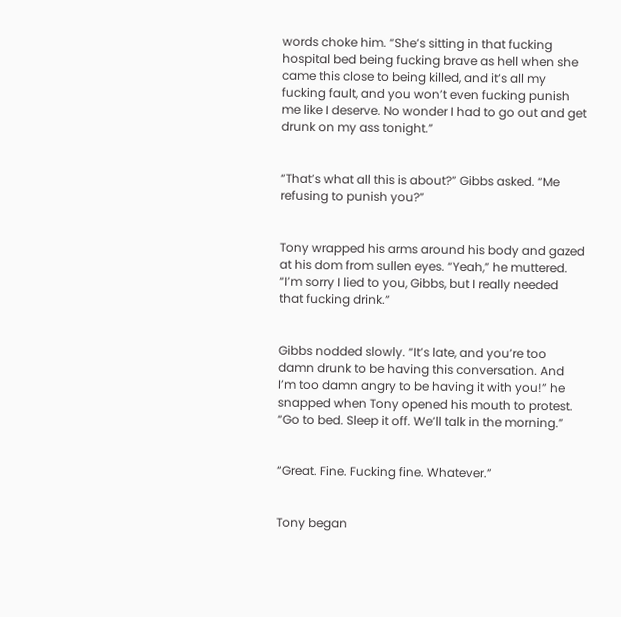words choke him. “She’s sitting in that fucking hospital bed being fucking brave as hell when she came this close to being killed, and it’s all my fucking fault, and you won’t even fucking punish me like I deserve. No wonder I had to go out and get drunk on my ass tonight.”


“That’s what all this is about?” Gibbs asked. “Me refusing to punish you?”


Tony wrapped his arms around his body and gazed at his dom from sullen eyes. “Yeah,” he muttered. “I’m sorry I lied to you, Gibbs, but I really needed that fucking drink.”


Gibbs nodded slowly. “It’s late, and you’re too damn drunk to be having this conversation. And I’m too damn angry to be having it with you!” he snapped when Tony opened his mouth to protest. “Go to bed. Sleep it off. We’ll talk in the morning.”


“Great. Fine. Fucking fine. Whatever.”


Tony began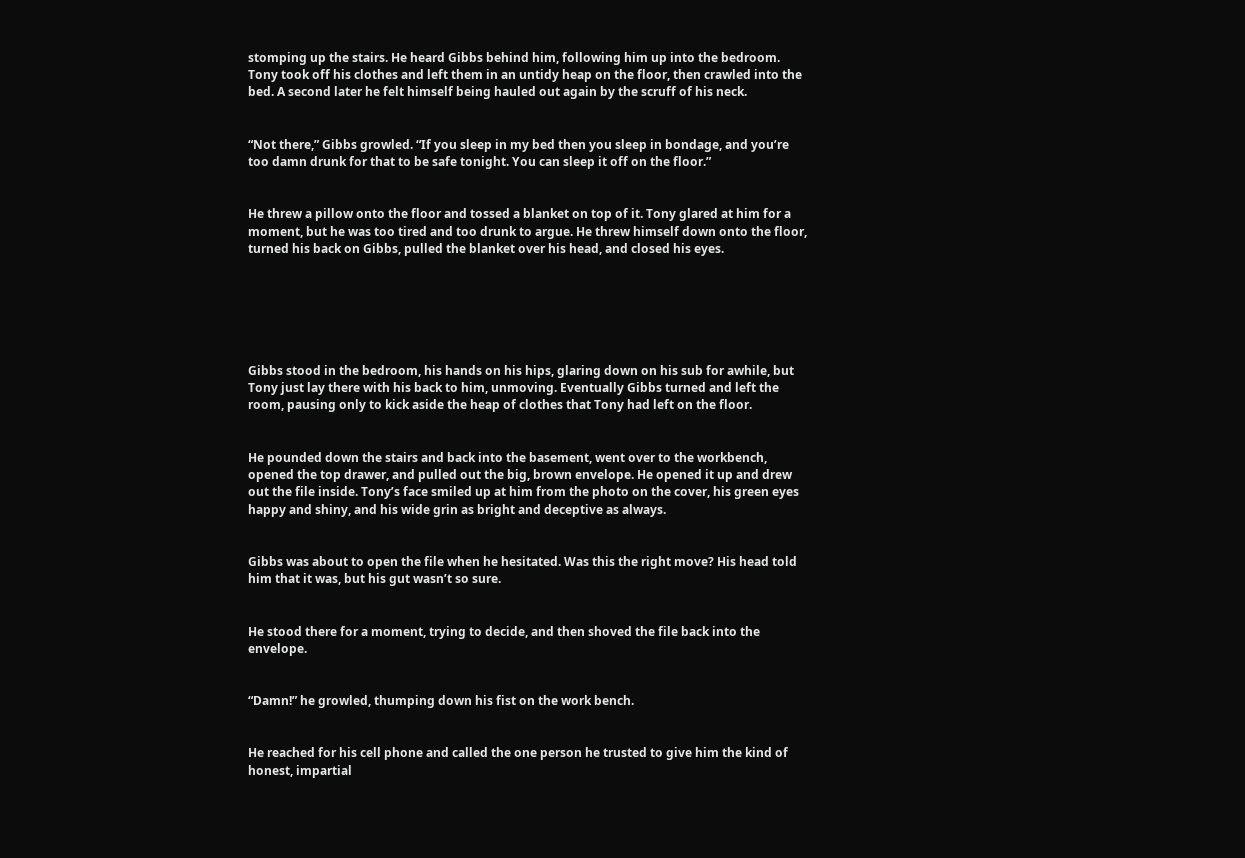stomping up the stairs. He heard Gibbs behind him, following him up into the bedroom. Tony took off his clothes and left them in an untidy heap on the floor, then crawled into the bed. A second later he felt himself being hauled out again by the scruff of his neck.


“Not there,” Gibbs growled. “If you sleep in my bed then you sleep in bondage, and you’re too damn drunk for that to be safe tonight. You can sleep it off on the floor.”


He threw a pillow onto the floor and tossed a blanket on top of it. Tony glared at him for a moment, but he was too tired and too drunk to argue. He threw himself down onto the floor, turned his back on Gibbs, pulled the blanket over his head, and closed his eyes.






Gibbs stood in the bedroom, his hands on his hips, glaring down on his sub for awhile, but Tony just lay there with his back to him, unmoving. Eventually Gibbs turned and left the room, pausing only to kick aside the heap of clothes that Tony had left on the floor.


He pounded down the stairs and back into the basement, went over to the workbench, opened the top drawer, and pulled out the big, brown envelope. He opened it up and drew out the file inside. Tony’s face smiled up at him from the photo on the cover, his green eyes happy and shiny, and his wide grin as bright and deceptive as always.


Gibbs was about to open the file when he hesitated. Was this the right move? His head told him that it was, but his gut wasn’t so sure.


He stood there for a moment, trying to decide, and then shoved the file back into the envelope.


“Damn!” he growled, thumping down his fist on the work bench.


He reached for his cell phone and called the one person he trusted to give him the kind of honest, impartial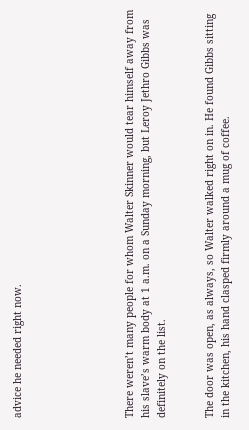advice he needed right now.






There weren’t many people for whom Walter Skinner would tear himself away from his slave’s warm body at 1 a.m. on a Sunday morning, but Leroy Jethro Gibbs was definitely on the list.


The door was open, as always, so Walter walked right on in. He found Gibbs sitting in the kitchen, his hand clasped firmly around a mug of coffee.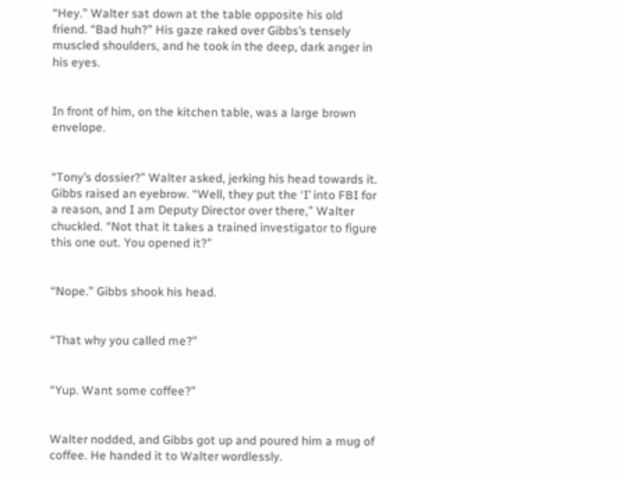“Hey.” Walter sat down at the table opposite his old friend. “Bad huh?” His gaze raked over Gibbs’s tensely muscled shoulders, and he took in the deep, dark anger in his eyes.


In front of him, on the kitchen table, was a large brown envelope.


“Tony’s dossier?” Walter asked, jerking his head towards it. Gibbs raised an eyebrow. “Well, they put the ‘I’ into FBI for a reason, and I am Deputy Director over there,” Walter chuckled. “Not that it takes a trained investigator to figure this one out. You opened it?”


“Nope.” Gibbs shook his head.


“That why you called me?”


“Yup. Want some coffee?”


Walter nodded, and Gibbs got up and poured him a mug of coffee. He handed it to Walter wordlessly.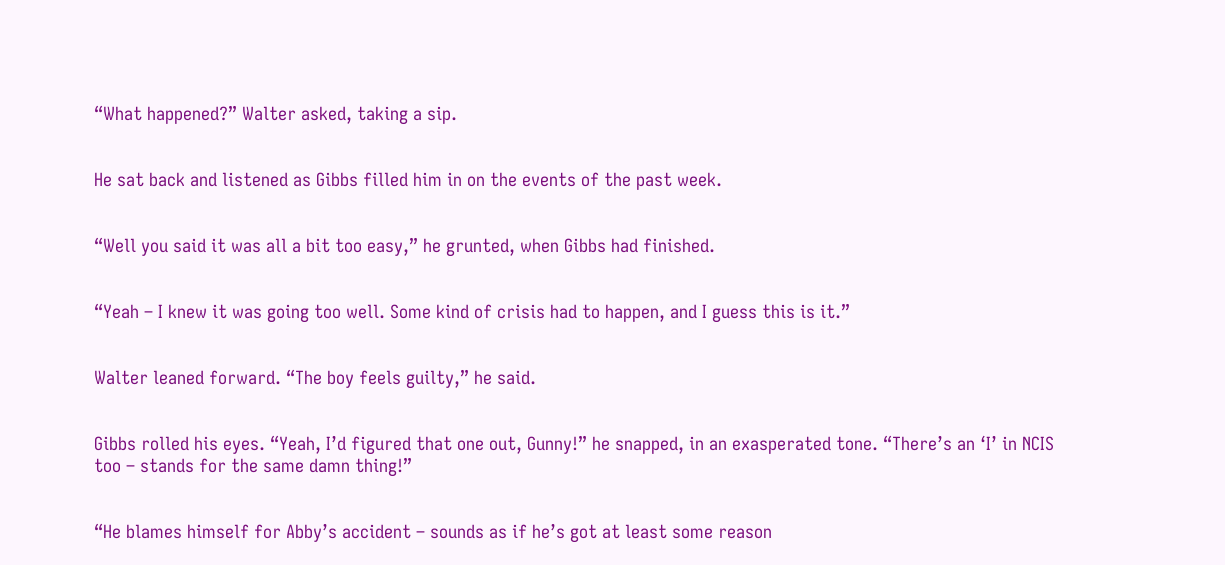“What happened?” Walter asked, taking a sip.


He sat back and listened as Gibbs filled him in on the events of the past week.


“Well you said it was all a bit too easy,” he grunted, when Gibbs had finished.


“Yeah – I knew it was going too well. Some kind of crisis had to happen, and I guess this is it.”


Walter leaned forward. “The boy feels guilty,” he said.


Gibbs rolled his eyes. “Yeah, I’d figured that one out, Gunny!” he snapped, in an exasperated tone. “There’s an ‘I’ in NCIS too – stands for the same damn thing!”


“He blames himself for Abby’s accident – sounds as if he’s got at least some reason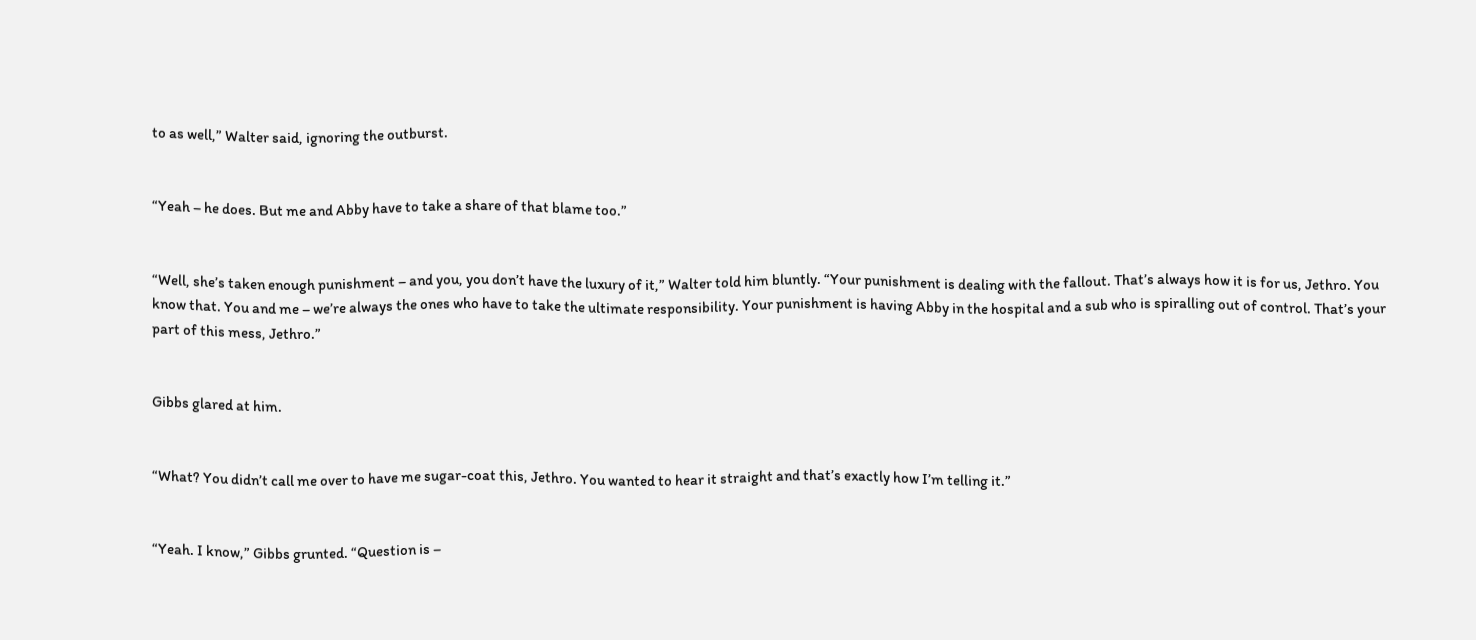to as well,” Walter said, ignoring the outburst.


“Yeah – he does. But me and Abby have to take a share of that blame too.”


“Well, she’s taken enough punishment – and you, you don’t have the luxury of it,” Walter told him bluntly. “Your punishment is dealing with the fallout. That’s always how it is for us, Jethro. You know that. You and me – we’re always the ones who have to take the ultimate responsibility. Your punishment is having Abby in the hospital and a sub who is spiralling out of control. That’s your part of this mess, Jethro.”


Gibbs glared at him.


“What? You didn’t call me over to have me sugar-coat this, Jethro. You wanted to hear it straight and that’s exactly how I’m telling it.”


“Yeah. I know,” Gibbs grunted. “Question is –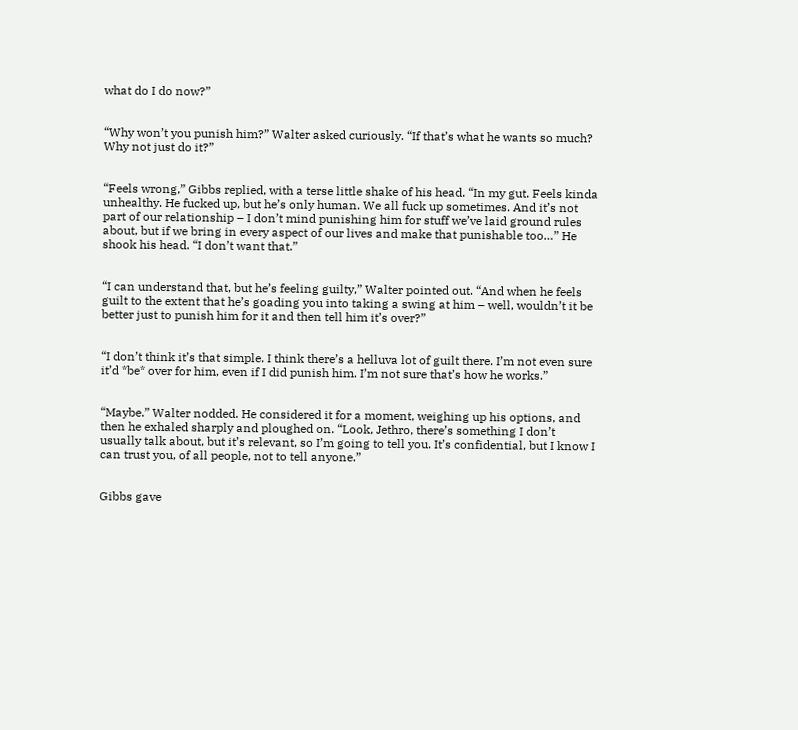what do I do now?”


“Why won’t you punish him?” Walter asked curiously. “If that’s what he wants so much? Why not just do it?”


“Feels wrong,” Gibbs replied, with a terse little shake of his head. “In my gut. Feels kinda unhealthy. He fucked up, but he’s only human. We all fuck up sometimes. And it’s not part of our relationship – I don’t mind punishing him for stuff we’ve laid ground rules about, but if we bring in every aspect of our lives and make that punishable too…” He shook his head. “I don’t want that.”


“I can understand that, but he’s feeling guilty,” Walter pointed out. “And when he feels guilt to the extent that he’s goading you into taking a swing at him – well, wouldn’t it be better just to punish him for it and then tell him it’s over?”


“I don’t think it’s that simple. I think there’s a helluva lot of guilt there. I’m not even sure it’d *be* over for him, even if I did punish him. I’m not sure that’s how he works.”


“Maybe.” Walter nodded. He considered it for a moment, weighing up his options, and then he exhaled sharply and ploughed on. “Look, Jethro, there’s something I don’t usually talk about, but it’s relevant, so I’m going to tell you. It’s confidential, but I know I can trust you, of all people, not to tell anyone.”


Gibbs gave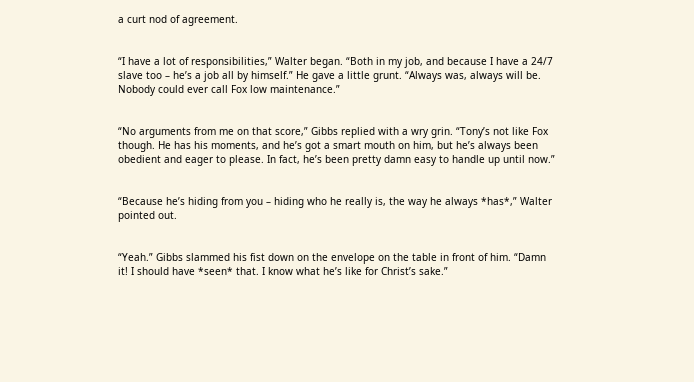a curt nod of agreement.


“I have a lot of responsibilities,” Walter began. “Both in my job, and because I have a 24/7 slave too – he’s a job all by himself.” He gave a little grunt. “Always was, always will be. Nobody could ever call Fox low maintenance.”


“No arguments from me on that score,” Gibbs replied with a wry grin. “Tony’s not like Fox though. He has his moments, and he’s got a smart mouth on him, but he’s always been obedient and eager to please. In fact, he’s been pretty damn easy to handle up until now.”


“Because he’s hiding from you – hiding who he really is, the way he always *has*,” Walter pointed out.


“Yeah.” Gibbs slammed his fist down on the envelope on the table in front of him. “Damn it! I should have *seen* that. I know what he’s like for Christ’s sake.”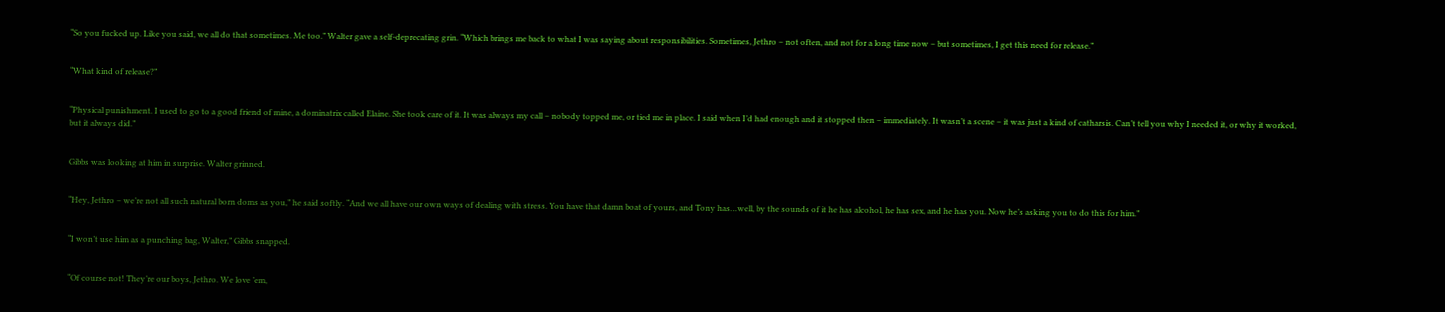“So you fucked up. Like you said, we all do that sometimes. Me too.” Walter gave a self-deprecating grin. “Which brings me back to what I was saying about responsibilities. Sometimes, Jethro – not often, and not for a long time now – but sometimes, I get this need for release.”


“What kind of release?”


“Physical punishment. I used to go to a good friend of mine, a dominatrix called Elaine. She took care of it. It was always my call – nobody topped me, or tied me in place. I said when I’d had enough and it stopped then – immediately. It wasn’t a scene – it was just a kind of catharsis. Can’t tell you why I needed it, or why it worked, but it always did.”


Gibbs was looking at him in surprise. Walter grinned.


“Hey, Jethro – we’re not all such natural born doms as you,” he said softly. “And we all have our own ways of dealing with stress. You have that damn boat of yours, and Tony has…well, by the sounds of it he has alcohol, he has sex, and he has you. Now he’s asking you to do this for him.”


“I won’t use him as a punching bag, Walter,” Gibbs snapped.


“Of course not! They’re our boys, Jethro. We love ’em,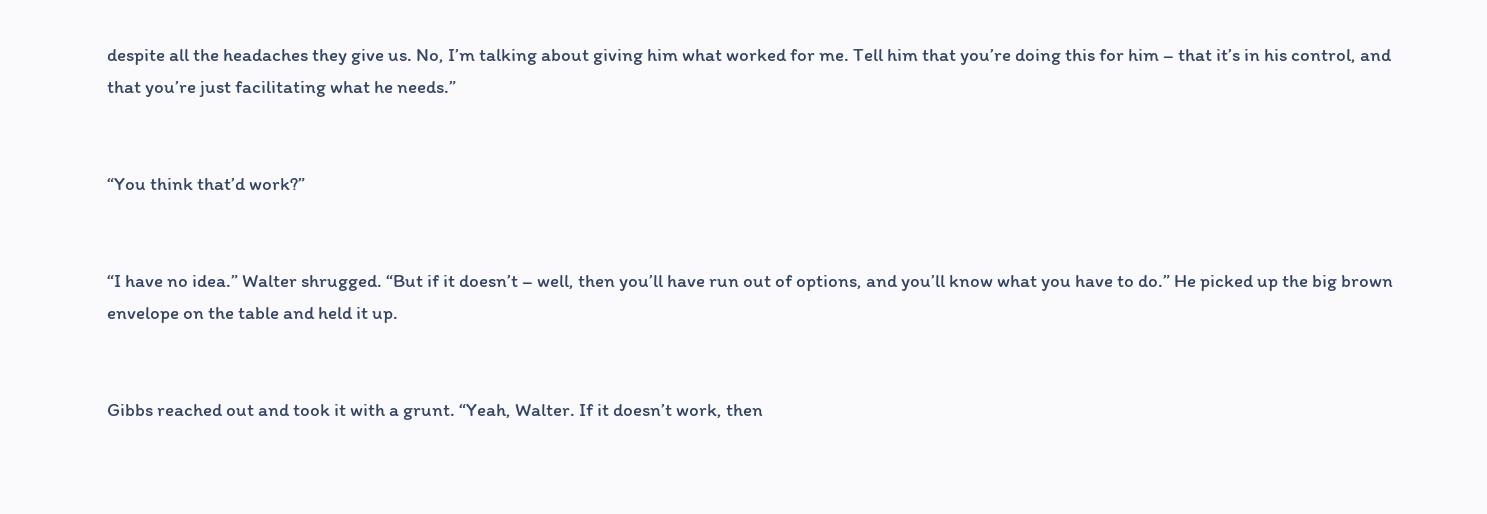despite all the headaches they give us. No, I’m talking about giving him what worked for me. Tell him that you’re doing this for him – that it’s in his control, and that you’re just facilitating what he needs.”


“You think that’d work?”


“I have no idea.” Walter shrugged. “But if it doesn’t – well, then you’ll have run out of options, and you’ll know what you have to do.” He picked up the big brown envelope on the table and held it up.


Gibbs reached out and took it with a grunt. “Yeah, Walter. If it doesn’t work, then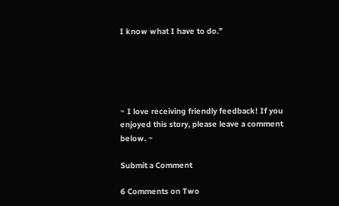I know what I have to do.”





~ I love receiving friendly feedback! If you enjoyed this story, please leave a comment below. ~

Submit a Comment

6 Comments on Two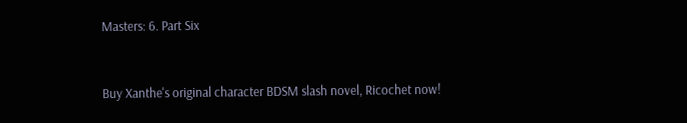Masters: 6. Part Six


Buy Xanthe's original character BDSM slash novel, Ricochet now!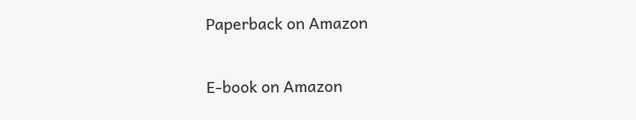Paperback on Amazon

E-book on Amazon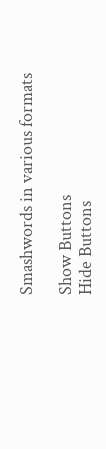Smashwords in various formats

Show Buttons
Hide Buttons